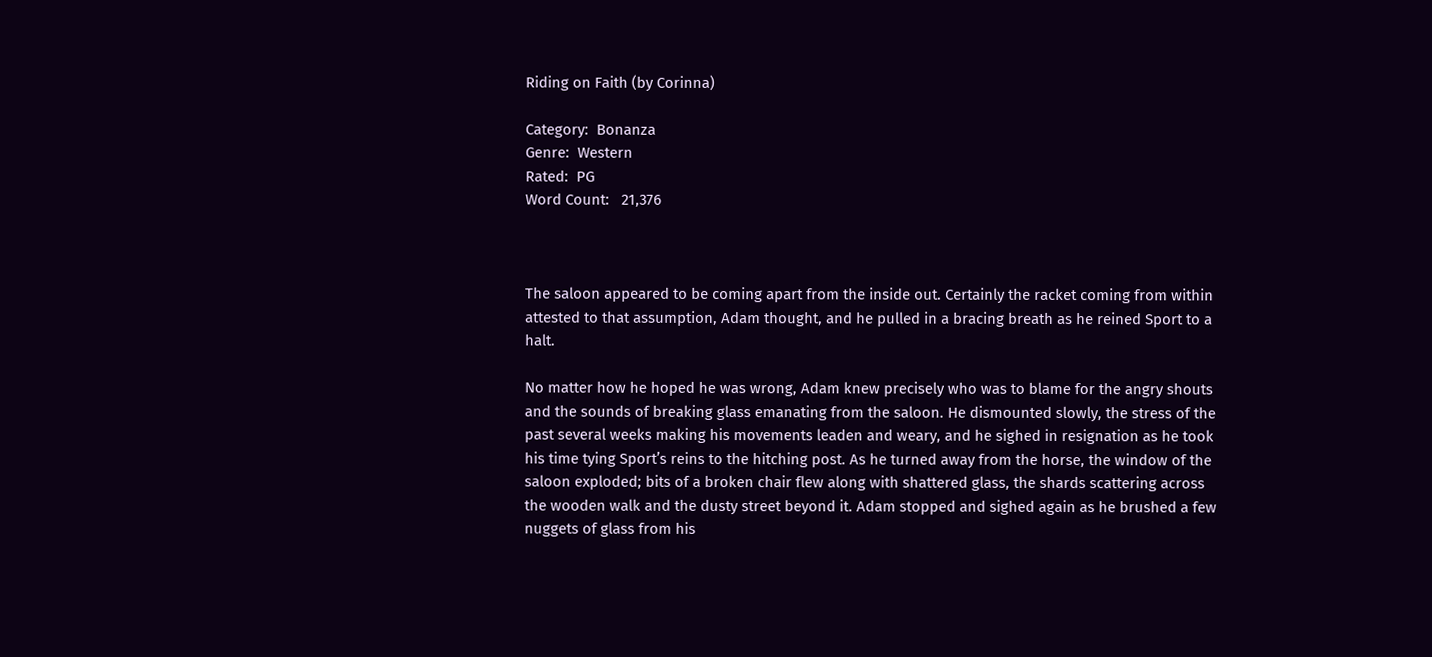Riding on Faith (by Corinna)

Category:  Bonanza
Genre:  Western
Rated:  PG
Word Count:   21,376



The saloon appeared to be coming apart from the inside out. Certainly the racket coming from within attested to that assumption, Adam thought, and he pulled in a bracing breath as he reined Sport to a halt.

No matter how he hoped he was wrong, Adam knew precisely who was to blame for the angry shouts and the sounds of breaking glass emanating from the saloon. He dismounted slowly, the stress of the past several weeks making his movements leaden and weary, and he sighed in resignation as he took his time tying Sport’s reins to the hitching post. As he turned away from the horse, the window of the saloon exploded; bits of a broken chair flew along with shattered glass, the shards scattering across the wooden walk and the dusty street beyond it. Adam stopped and sighed again as he brushed a few nuggets of glass from his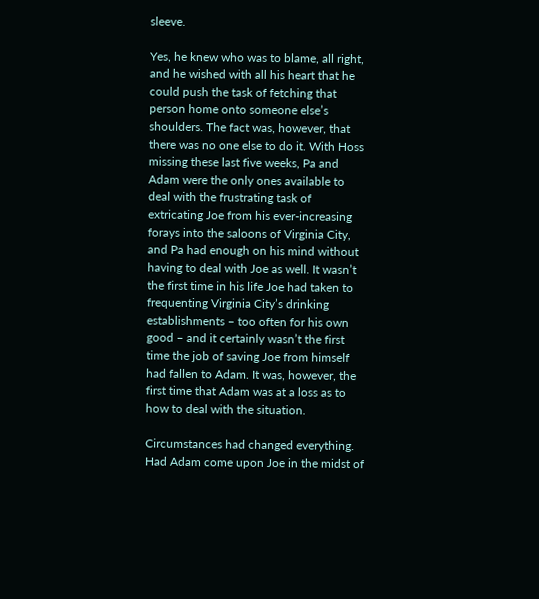sleeve.

Yes, he knew who was to blame, all right, and he wished with all his heart that he could push the task of fetching that person home onto someone else’s shoulders. The fact was, however, that there was no one else to do it. With Hoss missing these last five weeks, Pa and Adam were the only ones available to deal with the frustrating task of extricating Joe from his ever-increasing forays into the saloons of Virginia City, and Pa had enough on his mind without having to deal with Joe as well. It wasn’t the first time in his life Joe had taken to frequenting Virginia City’s drinking establishments – too often for his own good – and it certainly wasn’t the first time the job of saving Joe from himself had fallen to Adam. It was, however, the first time that Adam was at a loss as to how to deal with the situation.

Circumstances had changed everything. Had Adam come upon Joe in the midst of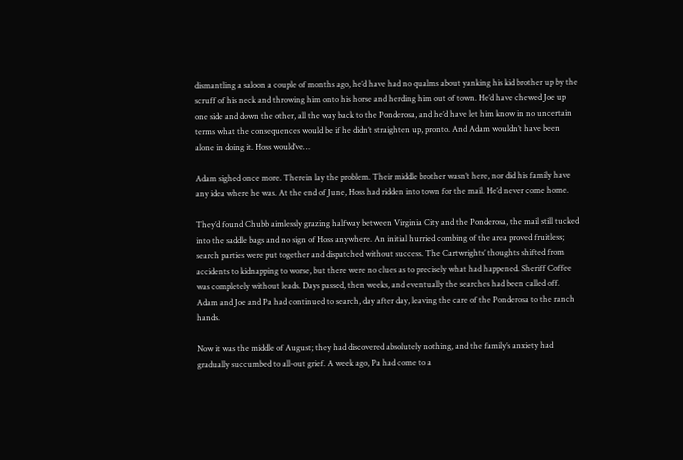dismantling a saloon a couple of months ago, he’d have had no qualms about yanking his kid brother up by the scruff of his neck and throwing him onto his horse and herding him out of town. He’d have chewed Joe up one side and down the other, all the way back to the Ponderosa, and he’d have let him know in no uncertain terms what the consequences would be if he didn’t straighten up, pronto. And Adam wouldn’t have been alone in doing it. Hoss would’ve…

Adam sighed once more. Therein lay the problem. Their middle brother wasn’t here, nor did his family have any idea where he was. At the end of June, Hoss had ridden into town for the mail. He’d never come home.

They’d found Chubb aimlessly grazing halfway between Virginia City and the Ponderosa, the mail still tucked into the saddle bags and no sign of Hoss anywhere. An initial hurried combing of the area proved fruitless; search parties were put together and dispatched without success. The Cartwrights’ thoughts shifted from accidents to kidnapping to worse, but there were no clues as to precisely what had happened. Sheriff Coffee was completely without leads. Days passed, then weeks, and eventually the searches had been called off. Adam and Joe and Pa had continued to search, day after day, leaving the care of the Ponderosa to the ranch hands.

Now it was the middle of August; they had discovered absolutely nothing, and the family’s anxiety had gradually succumbed to all-out grief. A week ago, Pa had come to a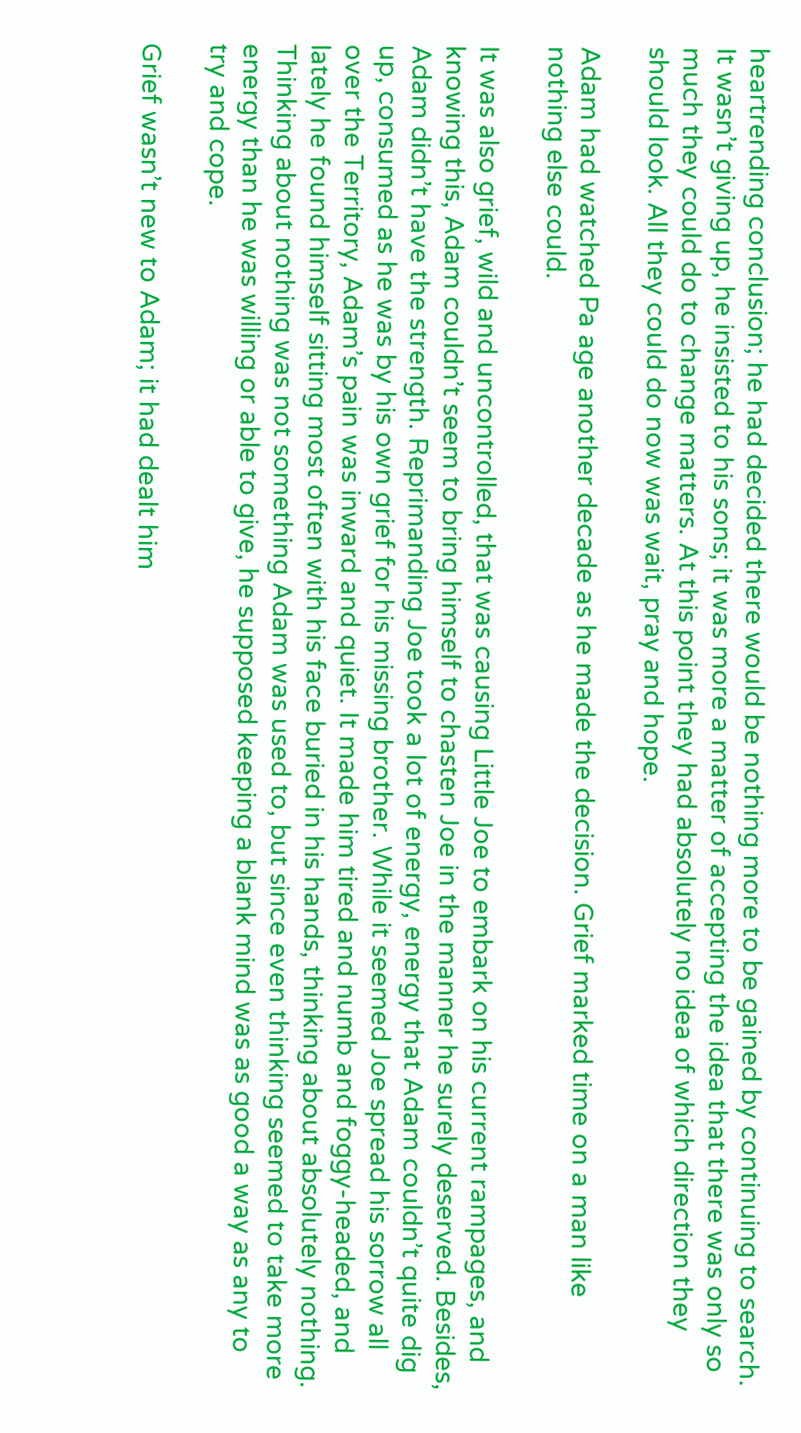heartrending conclusion; he had decided there would be nothing more to be gained by continuing to search. It wasn’t giving up, he insisted to his sons; it was more a matter of accepting the idea that there was only so much they could do to change matters. At this point they had absolutely no idea of which direction they should look. All they could do now was wait, pray and hope.

Adam had watched Pa age another decade as he made the decision. Grief marked time on a man like nothing else could.

It was also grief, wild and uncontrolled, that was causing Little Joe to embark on his current rampages, and knowing this, Adam couldn’t seem to bring himself to chasten Joe in the manner he surely deserved. Besides, Adam didn’t have the strength. Reprimanding Joe took a lot of energy, energy that Adam couldn’t quite dig up, consumed as he was by his own grief for his missing brother. While it seemed Joe spread his sorrow all over the Territory, Adam’s pain was inward and quiet. It made him tired and numb and foggy-headed, and lately he found himself sitting most often with his face buried in his hands, thinking about absolutely nothing. Thinking about nothing was not something Adam was used to, but since even thinking seemed to take more energy than he was willing or able to give, he supposed keeping a blank mind was as good a way as any to try and cope.

Grief wasn’t new to Adam; it had dealt him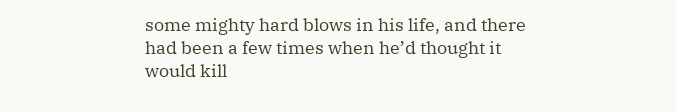some mighty hard blows in his life, and there had been a few times when he’d thought it would kill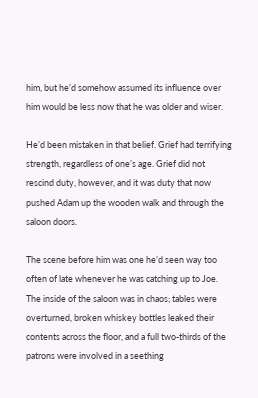him, but he’d somehow assumed its influence over him would be less now that he was older and wiser.

He’d been mistaken in that belief. Grief had terrifying strength, regardless of one’s age. Grief did not rescind duty, however, and it was duty that now pushed Adam up the wooden walk and through the saloon doors.

The scene before him was one he’d seen way too often of late whenever he was catching up to Joe. The inside of the saloon was in chaos; tables were overturned, broken whiskey bottles leaked their contents across the floor, and a full two-thirds of the patrons were involved in a seething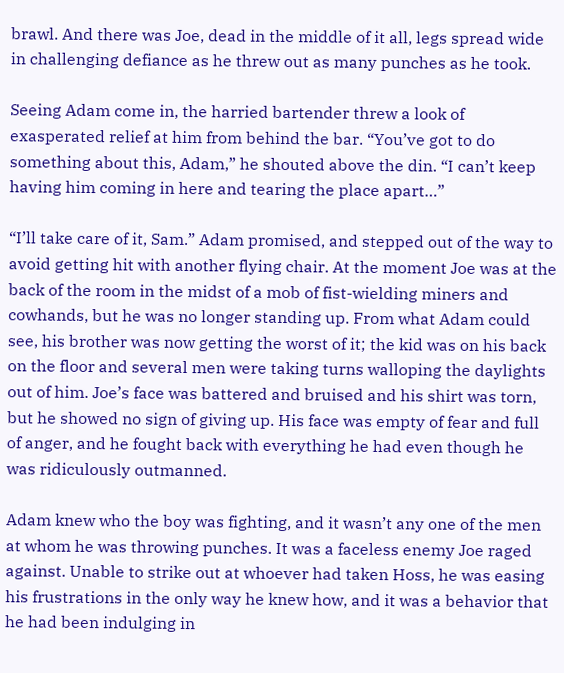brawl. And there was Joe, dead in the middle of it all, legs spread wide in challenging defiance as he threw out as many punches as he took.

Seeing Adam come in, the harried bartender threw a look of exasperated relief at him from behind the bar. “You’ve got to do something about this, Adam,” he shouted above the din. “I can’t keep having him coming in here and tearing the place apart…”

“I’ll take care of it, Sam.” Adam promised, and stepped out of the way to avoid getting hit with another flying chair. At the moment Joe was at the back of the room in the midst of a mob of fist-wielding miners and cowhands, but he was no longer standing up. From what Adam could see, his brother was now getting the worst of it; the kid was on his back on the floor and several men were taking turns walloping the daylights out of him. Joe’s face was battered and bruised and his shirt was torn, but he showed no sign of giving up. His face was empty of fear and full of anger, and he fought back with everything he had even though he was ridiculously outmanned.

Adam knew who the boy was fighting, and it wasn’t any one of the men at whom he was throwing punches. It was a faceless enemy Joe raged against. Unable to strike out at whoever had taken Hoss, he was easing his frustrations in the only way he knew how, and it was a behavior that he had been indulging in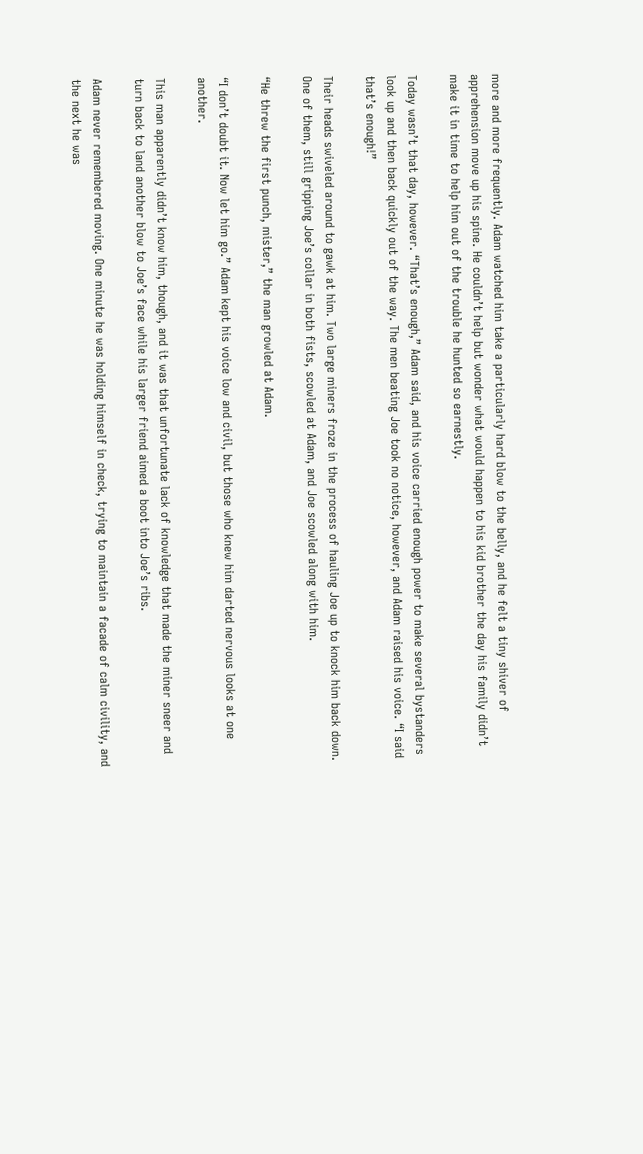more and more frequently. Adam watched him take a particularly hard blow to the belly, and he felt a tiny shiver of apprehension move up his spine. He couldn’t help but wonder what would happen to his kid brother the day his family didn’t make it in time to help him out of the trouble he hunted so earnestly.

Today wasn’t that day, however. “That’s enough,” Adam said, and his voice carried enough power to make several bystanders look up and then back quickly out of the way. The men beating Joe took no notice, however, and Adam raised his voice. “I said that’s enough!”

Their heads swiveled around to gawk at him. Two large miners froze in the process of hauling Joe up to knock him back down. One of them, still gripping Joe’s collar in both fists, scowled at Adam, and Joe scowled along with him.

“He threw the first punch, mister,” the man growled at Adam.

“I don’t doubt it. Now let him go.” Adam kept his voice low and civil, but those who knew him darted nervous looks at one another.

This man apparently didn’t know him, though, and it was that unfortunate lack of knowledge that made the miner sneer and turn back to land another blow to Joe’s face while his larger friend aimed a boot into Joe’s ribs.

Adam never remembered moving. One minute he was holding himself in check, trying to maintain a facade of calm civility, and the next he was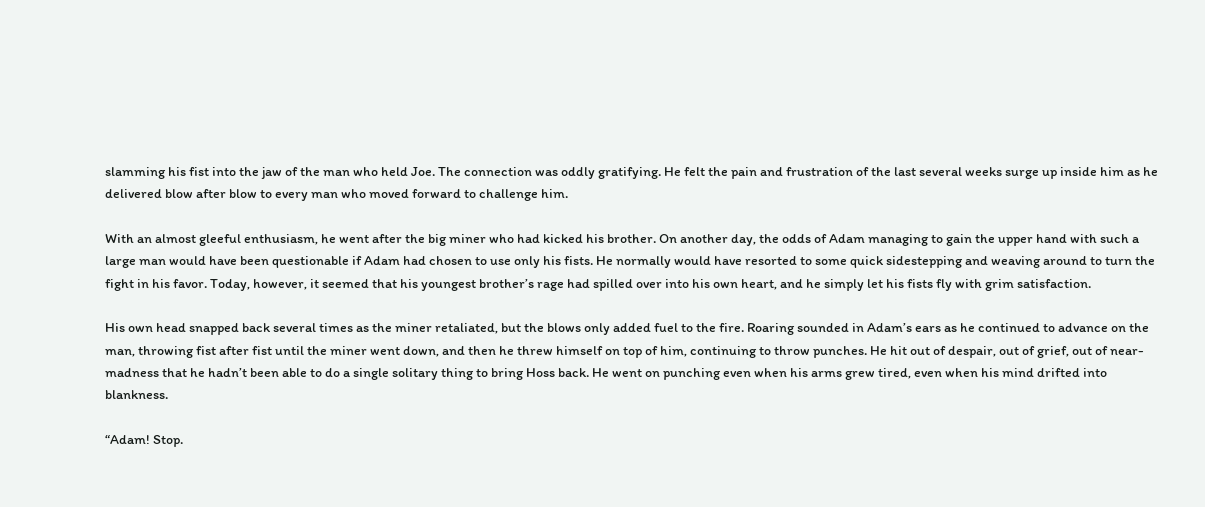slamming his fist into the jaw of the man who held Joe. The connection was oddly gratifying. He felt the pain and frustration of the last several weeks surge up inside him as he delivered blow after blow to every man who moved forward to challenge him.

With an almost gleeful enthusiasm, he went after the big miner who had kicked his brother. On another day, the odds of Adam managing to gain the upper hand with such a large man would have been questionable if Adam had chosen to use only his fists. He normally would have resorted to some quick sidestepping and weaving around to turn the fight in his favor. Today, however, it seemed that his youngest brother’s rage had spilled over into his own heart, and he simply let his fists fly with grim satisfaction.

His own head snapped back several times as the miner retaliated, but the blows only added fuel to the fire. Roaring sounded in Adam’s ears as he continued to advance on the man, throwing fist after fist until the miner went down, and then he threw himself on top of him, continuing to throw punches. He hit out of despair, out of grief, out of near-madness that he hadn’t been able to do a single solitary thing to bring Hoss back. He went on punching even when his arms grew tired, even when his mind drifted into blankness.

“Adam! Stop.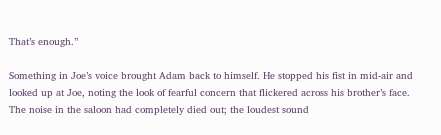That’s enough.”

Something in Joe’s voice brought Adam back to himself. He stopped his fist in mid-air and looked up at Joe, noting the look of fearful concern that flickered across his brother’s face. The noise in the saloon had completely died out; the loudest sound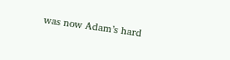was now Adam’s hard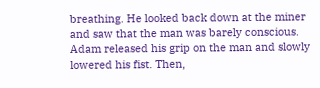breathing. He looked back down at the miner and saw that the man was barely conscious. Adam released his grip on the man and slowly lowered his fist. Then,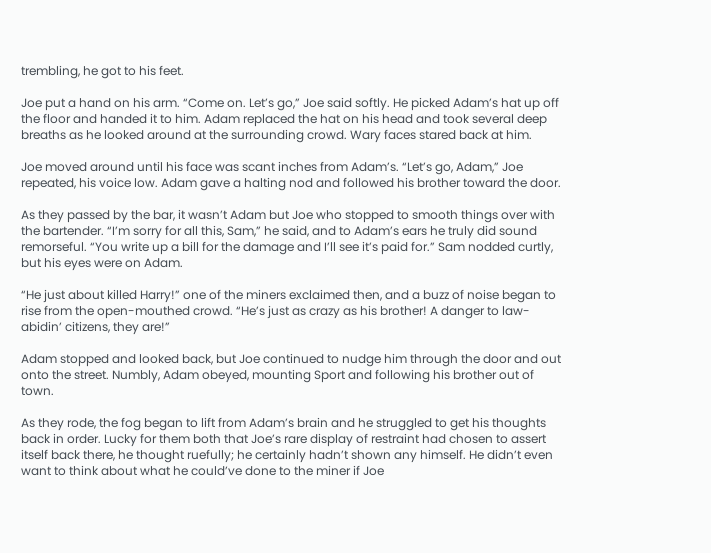trembling, he got to his feet.

Joe put a hand on his arm. “Come on. Let’s go,” Joe said softly. He picked Adam’s hat up off the floor and handed it to him. Adam replaced the hat on his head and took several deep breaths as he looked around at the surrounding crowd. Wary faces stared back at him.

Joe moved around until his face was scant inches from Adam’s. “Let’s go, Adam,” Joe repeated, his voice low. Adam gave a halting nod and followed his brother toward the door.

As they passed by the bar, it wasn’t Adam but Joe who stopped to smooth things over with the bartender. “I’m sorry for all this, Sam,” he said, and to Adam’s ears he truly did sound remorseful. “You write up a bill for the damage and I’ll see it’s paid for.” Sam nodded curtly, but his eyes were on Adam.

“He just about killed Harry!” one of the miners exclaimed then, and a buzz of noise began to rise from the open-mouthed crowd. “He’s just as crazy as his brother! A danger to law-abidin’ citizens, they are!”

Adam stopped and looked back, but Joe continued to nudge him through the door and out onto the street. Numbly, Adam obeyed, mounting Sport and following his brother out of town.

As they rode, the fog began to lift from Adam’s brain and he struggled to get his thoughts back in order. Lucky for them both that Joe’s rare display of restraint had chosen to assert itself back there, he thought ruefully; he certainly hadn’t shown any himself. He didn’t even want to think about what he could’ve done to the miner if Joe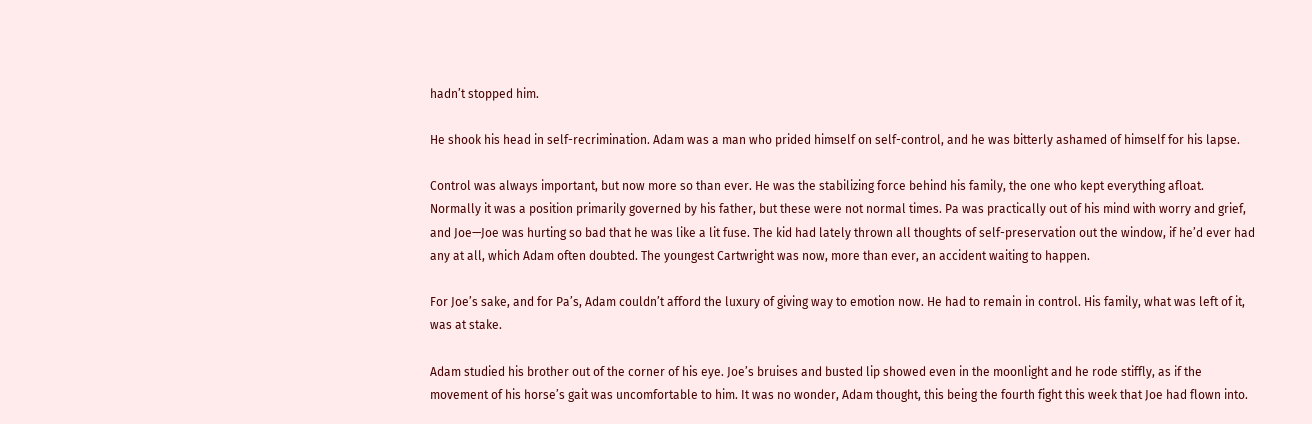hadn’t stopped him.

He shook his head in self-recrimination. Adam was a man who prided himself on self-control, and he was bitterly ashamed of himself for his lapse.

Control was always important, but now more so than ever. He was the stabilizing force behind his family, the one who kept everything afloat. Normally it was a position primarily governed by his father, but these were not normal times. Pa was practically out of his mind with worry and grief, and Joe—Joe was hurting so bad that he was like a lit fuse. The kid had lately thrown all thoughts of self-preservation out the window, if he’d ever had any at all, which Adam often doubted. The youngest Cartwright was now, more than ever, an accident waiting to happen.

For Joe’s sake, and for Pa’s, Adam couldn’t afford the luxury of giving way to emotion now. He had to remain in control. His family, what was left of it, was at stake.

Adam studied his brother out of the corner of his eye. Joe’s bruises and busted lip showed even in the moonlight and he rode stiffly, as if the movement of his horse’s gait was uncomfortable to him. It was no wonder, Adam thought, this being the fourth fight this week that Joe had flown into.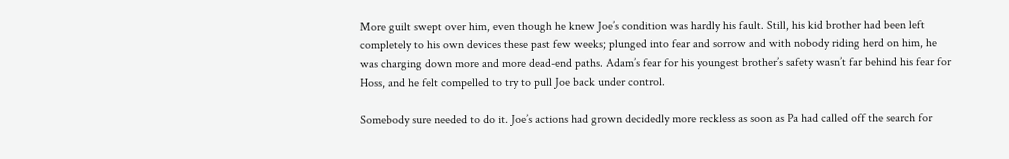More guilt swept over him, even though he knew Joe’s condition was hardly his fault. Still, his kid brother had been left completely to his own devices these past few weeks; plunged into fear and sorrow and with nobody riding herd on him, he was charging down more and more dead-end paths. Adam’s fear for his youngest brother’s safety wasn’t far behind his fear for Hoss, and he felt compelled to try to pull Joe back under control.

Somebody sure needed to do it. Joe’s actions had grown decidedly more reckless as soon as Pa had called off the search for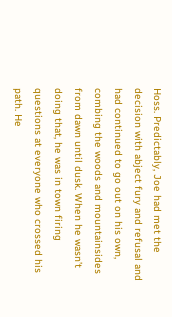Hoss. Predictably, Joe had met the decision with abject fury and refusal and had continued to go out on his own, combing the woods and mountainsides from dawn until dusk. When he wasn’t doing that, he was in town firing questions at everyone who crossed his path. He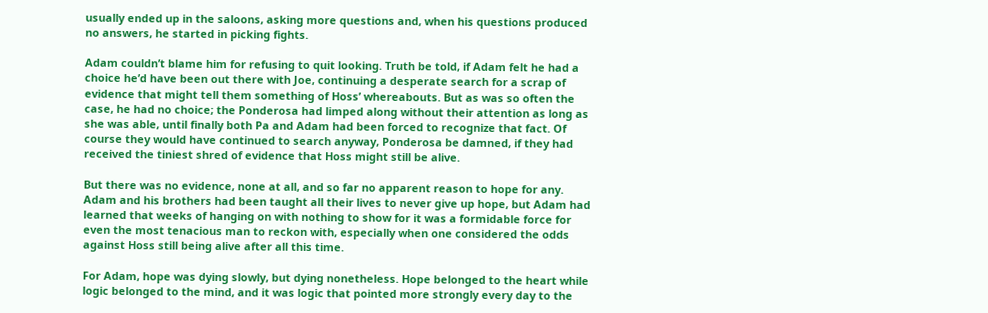usually ended up in the saloons, asking more questions and, when his questions produced no answers, he started in picking fights.

Adam couldn’t blame him for refusing to quit looking. Truth be told, if Adam felt he had a choice he’d have been out there with Joe, continuing a desperate search for a scrap of evidence that might tell them something of Hoss’ whereabouts. But as was so often the case, he had no choice; the Ponderosa had limped along without their attention as long as she was able, until finally both Pa and Adam had been forced to recognize that fact. Of course they would have continued to search anyway, Ponderosa be damned, if they had received the tiniest shred of evidence that Hoss might still be alive.

But there was no evidence, none at all, and so far no apparent reason to hope for any. Adam and his brothers had been taught all their lives to never give up hope, but Adam had learned that weeks of hanging on with nothing to show for it was a formidable force for even the most tenacious man to reckon with, especially when one considered the odds against Hoss still being alive after all this time.

For Adam, hope was dying slowly, but dying nonetheless. Hope belonged to the heart while logic belonged to the mind, and it was logic that pointed more strongly every day to the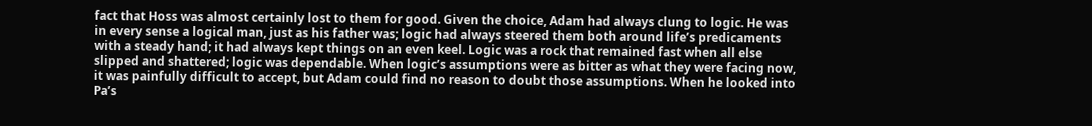fact that Hoss was almost certainly lost to them for good. Given the choice, Adam had always clung to logic. He was in every sense a logical man, just as his father was; logic had always steered them both around life’s predicaments with a steady hand; it had always kept things on an even keel. Logic was a rock that remained fast when all else slipped and shattered; logic was dependable. When logic’s assumptions were as bitter as what they were facing now, it was painfully difficult to accept, but Adam could find no reason to doubt those assumptions. When he looked into Pa’s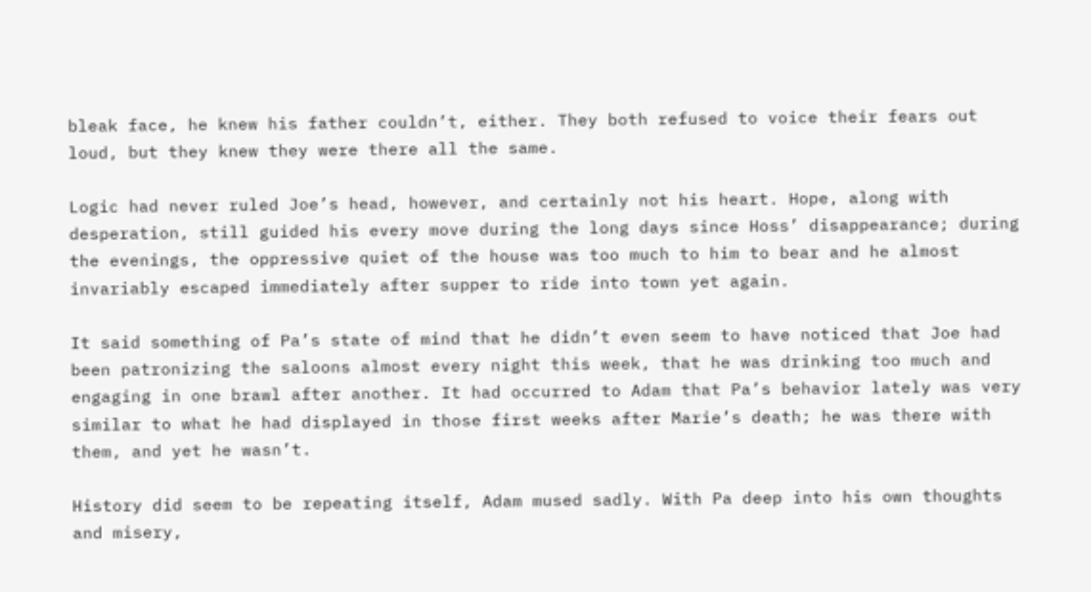bleak face, he knew his father couldn’t, either. They both refused to voice their fears out loud, but they knew they were there all the same.

Logic had never ruled Joe’s head, however, and certainly not his heart. Hope, along with desperation, still guided his every move during the long days since Hoss’ disappearance; during the evenings, the oppressive quiet of the house was too much to him to bear and he almost invariably escaped immediately after supper to ride into town yet again.

It said something of Pa’s state of mind that he didn’t even seem to have noticed that Joe had been patronizing the saloons almost every night this week, that he was drinking too much and engaging in one brawl after another. It had occurred to Adam that Pa’s behavior lately was very similar to what he had displayed in those first weeks after Marie’s death; he was there with them, and yet he wasn’t.

History did seem to be repeating itself, Adam mused sadly. With Pa deep into his own thoughts and misery,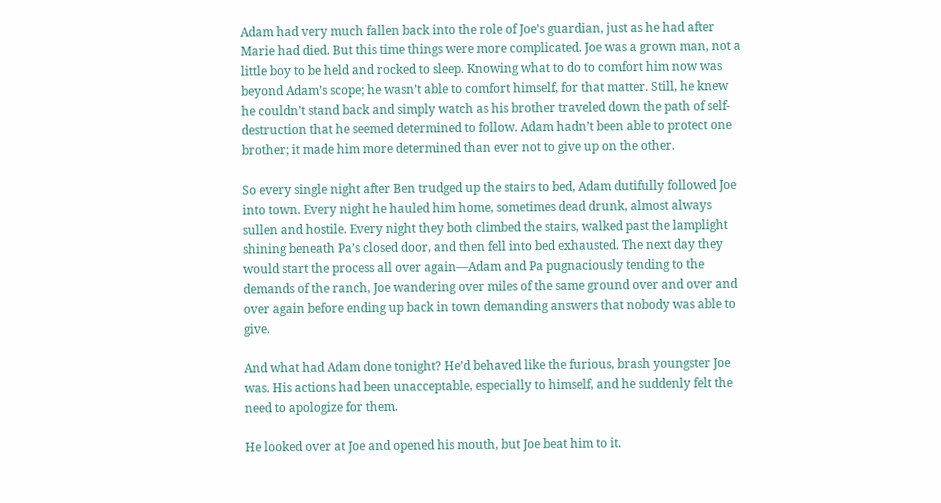Adam had very much fallen back into the role of Joe’s guardian, just as he had after Marie had died. But this time things were more complicated. Joe was a grown man, not a little boy to be held and rocked to sleep. Knowing what to do to comfort him now was beyond Adam’s scope; he wasn’t able to comfort himself, for that matter. Still, he knew he couldn’t stand back and simply watch as his brother traveled down the path of self-destruction that he seemed determined to follow. Adam hadn’t been able to protect one brother; it made him more determined than ever not to give up on the other.

So every single night after Ben trudged up the stairs to bed, Adam dutifully followed Joe into town. Every night he hauled him home, sometimes dead drunk, almost always sullen and hostile. Every night they both climbed the stairs, walked past the lamplight shining beneath Pa’s closed door, and then fell into bed exhausted. The next day they would start the process all over again—Adam and Pa pugnaciously tending to the demands of the ranch, Joe wandering over miles of the same ground over and over and over again before ending up back in town demanding answers that nobody was able to give.

And what had Adam done tonight? He’d behaved like the furious, brash youngster Joe was. His actions had been unacceptable, especially to himself, and he suddenly felt the need to apologize for them.

He looked over at Joe and opened his mouth, but Joe beat him to it.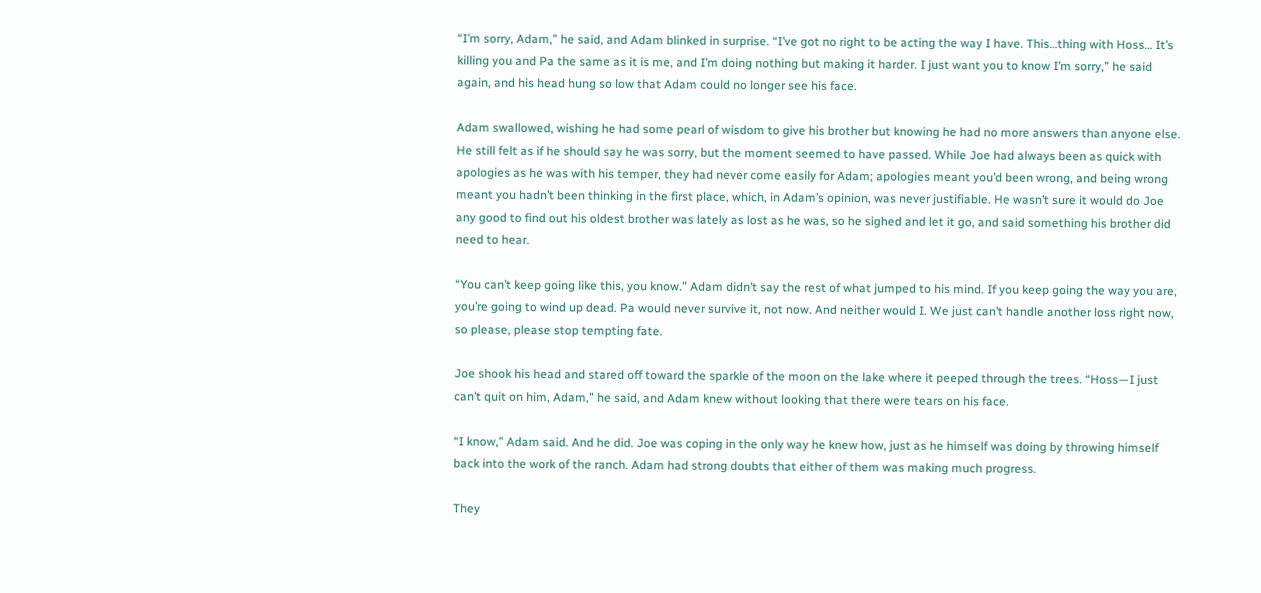“I’m sorry, Adam,” he said, and Adam blinked in surprise. “I’ve got no right to be acting the way I have. This…thing with Hoss… It’s killing you and Pa the same as it is me, and I’m doing nothing but making it harder. I just want you to know I’m sorry,” he said again, and his head hung so low that Adam could no longer see his face.

Adam swallowed, wishing he had some pearl of wisdom to give his brother but knowing he had no more answers than anyone else. He still felt as if he should say he was sorry, but the moment seemed to have passed. While Joe had always been as quick with apologies as he was with his temper, they had never come easily for Adam; apologies meant you’d been wrong, and being wrong meant you hadn’t been thinking in the first place, which, in Adam’s opinion, was never justifiable. He wasn’t sure it would do Joe any good to find out his oldest brother was lately as lost as he was, so he sighed and let it go, and said something his brother did need to hear.

“You can’t keep going like this, you know.” Adam didn’t say the rest of what jumped to his mind. If you keep going the way you are, you’re going to wind up dead. Pa would never survive it, not now. And neither would I. We just can’t handle another loss right now, so please, please stop tempting fate.

Joe shook his head and stared off toward the sparkle of the moon on the lake where it peeped through the trees. “Hoss—I just can’t quit on him, Adam,” he said, and Adam knew without looking that there were tears on his face.

“I know,” Adam said. And he did. Joe was coping in the only way he knew how, just as he himself was doing by throwing himself back into the work of the ranch. Adam had strong doubts that either of them was making much progress.

They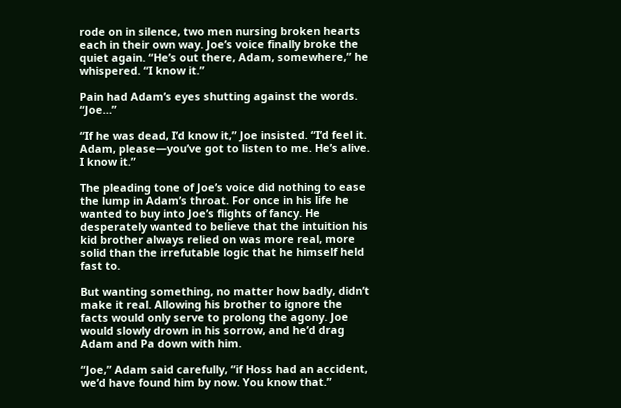rode on in silence, two men nursing broken hearts each in their own way. Joe’s voice finally broke the quiet again. “He’s out there, Adam, somewhere,” he whispered. “I know it.”

Pain had Adam’s eyes shutting against the words. “Joe…”

“If he was dead, I’d know it,” Joe insisted. “I’d feel it. Adam, please—you’ve got to listen to me. He’s alive. I know it.”

The pleading tone of Joe’s voice did nothing to ease the lump in Adam’s throat. For once in his life he wanted to buy into Joe’s flights of fancy. He desperately wanted to believe that the intuition his kid brother always relied on was more real, more solid than the irrefutable logic that he himself held fast to.

But wanting something, no matter how badly, didn’t make it real. Allowing his brother to ignore the facts would only serve to prolong the agony. Joe would slowly drown in his sorrow, and he’d drag Adam and Pa down with him.

“Joe,” Adam said carefully, “if Hoss had an accident, we’d have found him by now. You know that.”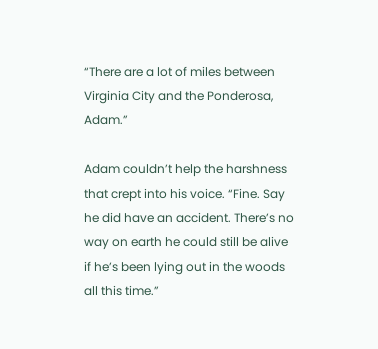“There are a lot of miles between Virginia City and the Ponderosa, Adam.”

Adam couldn’t help the harshness that crept into his voice. “Fine. Say he did have an accident. There’s no way on earth he could still be alive if he’s been lying out in the woods all this time.”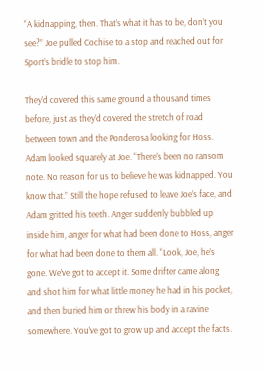“A kidnapping, then. That’s what it has to be, don’t you see?” Joe pulled Cochise to a stop and reached out for Sport’s bridle to stop him.

They’d covered this same ground a thousand times before, just as they’d covered the stretch of road between town and the Ponderosa looking for Hoss. Adam looked squarely at Joe. “There’s been no ransom note. No reason for us to believe he was kidnapped. You know that.” Still the hope refused to leave Joe’s face, and Adam gritted his teeth. Anger suddenly bubbled up inside him, anger for what had been done to Hoss, anger for what had been done to them all. “Look, Joe, he’s gone. We’ve got to accept it. Some drifter came along and shot him for what little money he had in his pocket, and then buried him or threw his body in a ravine somewhere. You’ve got to grow up and accept the facts.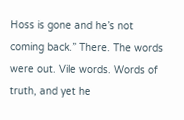Hoss is gone and he’s not coming back.” There. The words were out. Vile words. Words of truth, and yet he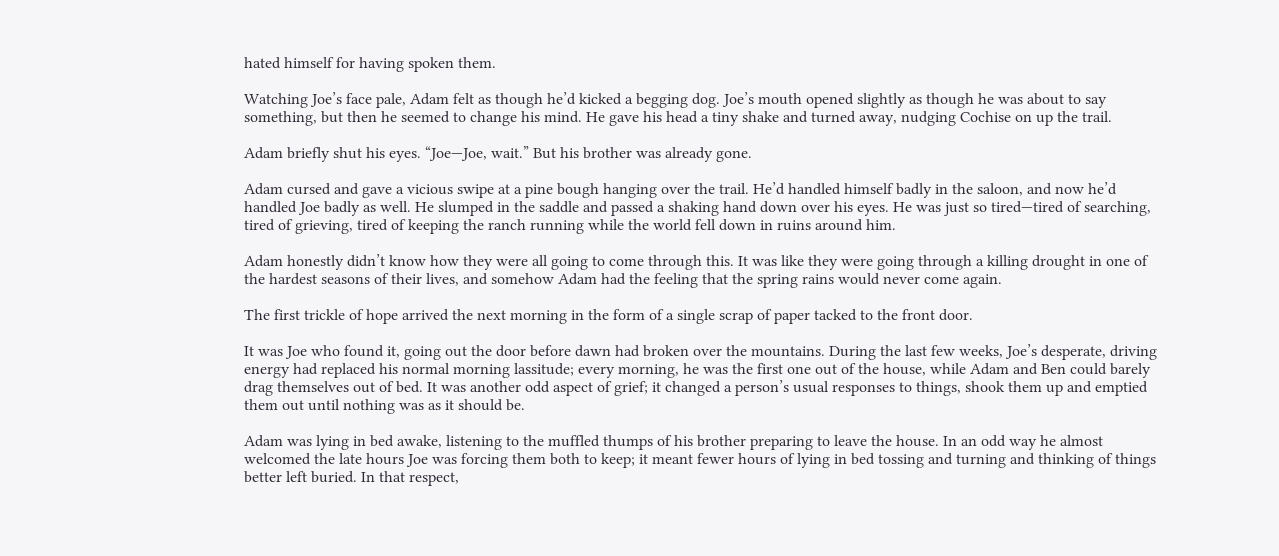hated himself for having spoken them.

Watching Joe’s face pale, Adam felt as though he’d kicked a begging dog. Joe’s mouth opened slightly as though he was about to say something, but then he seemed to change his mind. He gave his head a tiny shake and turned away, nudging Cochise on up the trail.

Adam briefly shut his eyes. “Joe—Joe, wait.” But his brother was already gone.

Adam cursed and gave a vicious swipe at a pine bough hanging over the trail. He’d handled himself badly in the saloon, and now he’d handled Joe badly as well. He slumped in the saddle and passed a shaking hand down over his eyes. He was just so tired—tired of searching, tired of grieving, tired of keeping the ranch running while the world fell down in ruins around him.

Adam honestly didn’t know how they were all going to come through this. It was like they were going through a killing drought in one of the hardest seasons of their lives, and somehow Adam had the feeling that the spring rains would never come again.

The first trickle of hope arrived the next morning in the form of a single scrap of paper tacked to the front door.

It was Joe who found it, going out the door before dawn had broken over the mountains. During the last few weeks, Joe’s desperate, driving energy had replaced his normal morning lassitude; every morning, he was the first one out of the house, while Adam and Ben could barely drag themselves out of bed. It was another odd aspect of grief; it changed a person’s usual responses to things, shook them up and emptied them out until nothing was as it should be.

Adam was lying in bed awake, listening to the muffled thumps of his brother preparing to leave the house. In an odd way he almost welcomed the late hours Joe was forcing them both to keep; it meant fewer hours of lying in bed tossing and turning and thinking of things better left buried. In that respect,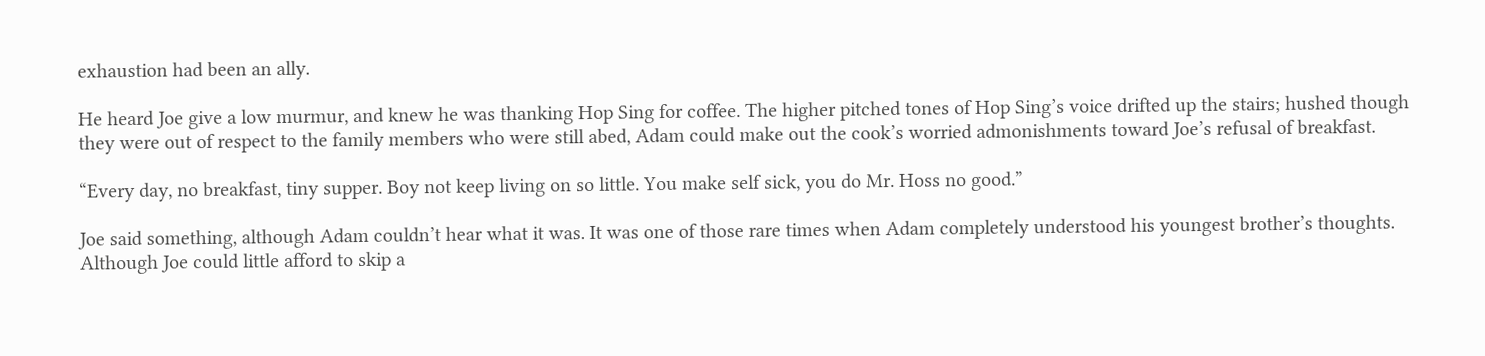exhaustion had been an ally.

He heard Joe give a low murmur, and knew he was thanking Hop Sing for coffee. The higher pitched tones of Hop Sing’s voice drifted up the stairs; hushed though they were out of respect to the family members who were still abed, Adam could make out the cook’s worried admonishments toward Joe’s refusal of breakfast.

“Every day, no breakfast, tiny supper. Boy not keep living on so little. You make self sick, you do Mr. Hoss no good.”

Joe said something, although Adam couldn’t hear what it was. It was one of those rare times when Adam completely understood his youngest brother’s thoughts. Although Joe could little afford to skip a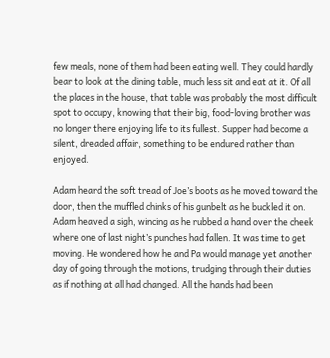few meals, none of them had been eating well. They could hardly bear to look at the dining table, much less sit and eat at it. Of all the places in the house, that table was probably the most difficult spot to occupy, knowing that their big, food-loving brother was no longer there enjoying life to its fullest. Supper had become a silent, dreaded affair, something to be endured rather than enjoyed.

Adam heard the soft tread of Joe’s boots as he moved toward the door, then the muffled chinks of his gunbelt as he buckled it on. Adam heaved a sigh, wincing as he rubbed a hand over the cheek where one of last night’s punches had fallen. It was time to get moving. He wondered how he and Pa would manage yet another day of going through the motions, trudging through their duties as if nothing at all had changed. All the hands had been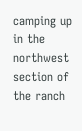camping up in the northwest section of the ranch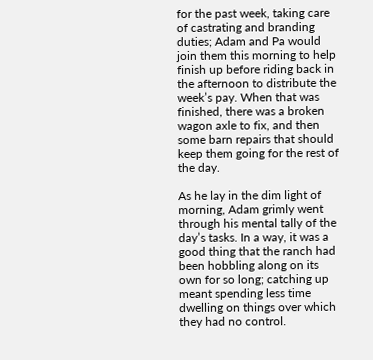for the past week, taking care of castrating and branding duties; Adam and Pa would join them this morning to help finish up before riding back in the afternoon to distribute the week’s pay. When that was finished, there was a broken wagon axle to fix, and then some barn repairs that should keep them going for the rest of the day.

As he lay in the dim light of morning, Adam grimly went through his mental tally of the day’s tasks. In a way, it was a good thing that the ranch had been hobbling along on its own for so long; catching up meant spending less time dwelling on things over which they had no control.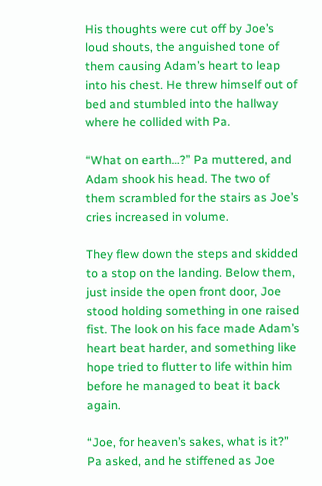His thoughts were cut off by Joe’s loud shouts, the anguished tone of them causing Adam’s heart to leap into his chest. He threw himself out of bed and stumbled into the hallway where he collided with Pa.

“What on earth…?” Pa muttered, and Adam shook his head. The two of them scrambled for the stairs as Joe’s cries increased in volume.

They flew down the steps and skidded to a stop on the landing. Below them, just inside the open front door, Joe stood holding something in one raised fist. The look on his face made Adam’s heart beat harder, and something like hope tried to flutter to life within him before he managed to beat it back again.

“Joe, for heaven’s sakes, what is it?” Pa asked, and he stiffened as Joe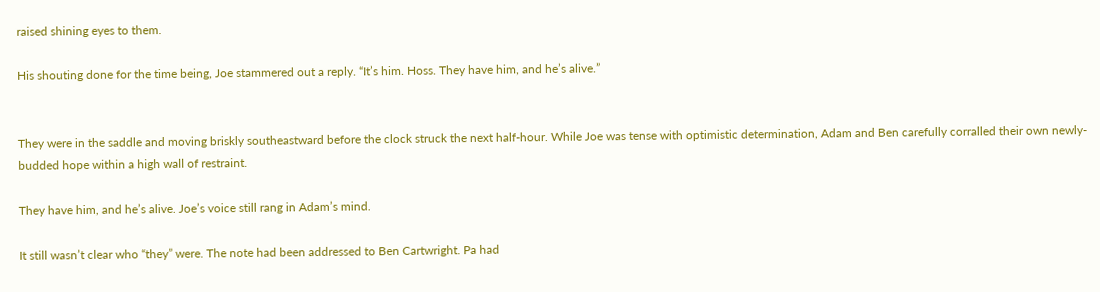raised shining eyes to them.

His shouting done for the time being, Joe stammered out a reply. “It’s him. Hoss. They have him, and he’s alive.”


They were in the saddle and moving briskly southeastward before the clock struck the next half-hour. While Joe was tense with optimistic determination, Adam and Ben carefully corralled their own newly-budded hope within a high wall of restraint.

They have him, and he’s alive. Joe’s voice still rang in Adam’s mind.

It still wasn’t clear who “they” were. The note had been addressed to Ben Cartwright. Pa had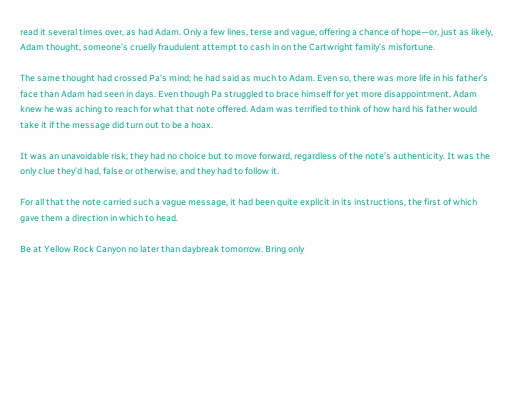read it several times over, as had Adam. Only a few lines, terse and vague, offering a chance of hope—or, just as likely, Adam thought, someone’s cruelly fraudulent attempt to cash in on the Cartwright family’s misfortune.

The same thought had crossed Pa’s mind; he had said as much to Adam. Even so, there was more life in his father’s face than Adam had seen in days. Even though Pa struggled to brace himself for yet more disappointment, Adam knew he was aching to reach for what that note offered. Adam was terrified to think of how hard his father would take it if the message did turn out to be a hoax.

It was an unavoidable risk; they had no choice but to move forward, regardless of the note’s authenticity. It was the only clue they’d had, false or otherwise, and they had to follow it.

For all that the note carried such a vague message, it had been quite explicit in its instructions, the first of which gave them a direction in which to head.

Be at Yellow Rock Canyon no later than daybreak tomorrow. Bring only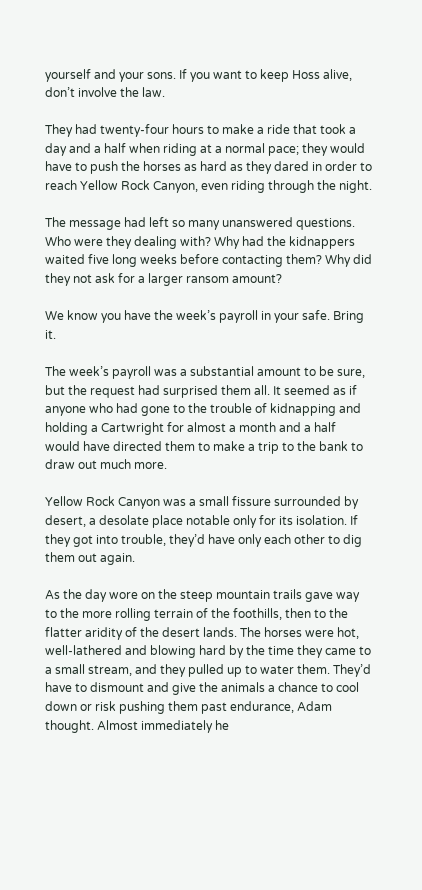yourself and your sons. If you want to keep Hoss alive, don’t involve the law.

They had twenty-four hours to make a ride that took a day and a half when riding at a normal pace; they would have to push the horses as hard as they dared in order to reach Yellow Rock Canyon, even riding through the night.

The message had left so many unanswered questions. Who were they dealing with? Why had the kidnappers waited five long weeks before contacting them? Why did they not ask for a larger ransom amount?

We know you have the week’s payroll in your safe. Bring it.

The week’s payroll was a substantial amount to be sure, but the request had surprised them all. It seemed as if anyone who had gone to the trouble of kidnapping and holding a Cartwright for almost a month and a half would have directed them to make a trip to the bank to draw out much more.

Yellow Rock Canyon was a small fissure surrounded by desert, a desolate place notable only for its isolation. If they got into trouble, they’d have only each other to dig them out again.

As the day wore on the steep mountain trails gave way to the more rolling terrain of the foothills, then to the flatter aridity of the desert lands. The horses were hot, well-lathered and blowing hard by the time they came to a small stream, and they pulled up to water them. They’d have to dismount and give the animals a chance to cool down or risk pushing them past endurance, Adam thought. Almost immediately he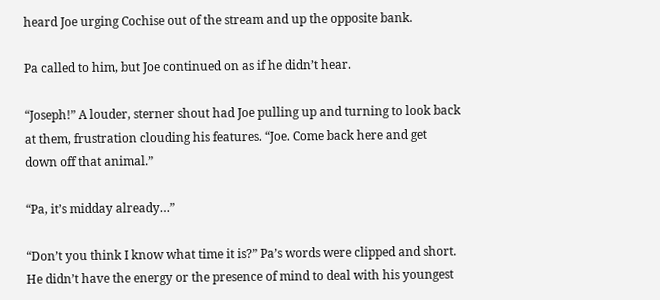heard Joe urging Cochise out of the stream and up the opposite bank.

Pa called to him, but Joe continued on as if he didn’t hear.

“Joseph!” A louder, sterner shout had Joe pulling up and turning to look back at them, frustration clouding his features. “Joe. Come back here and get down off that animal.”

“Pa, it’s midday already…”

“Don’t you think I know what time it is?” Pa’s words were clipped and short. He didn’t have the energy or the presence of mind to deal with his youngest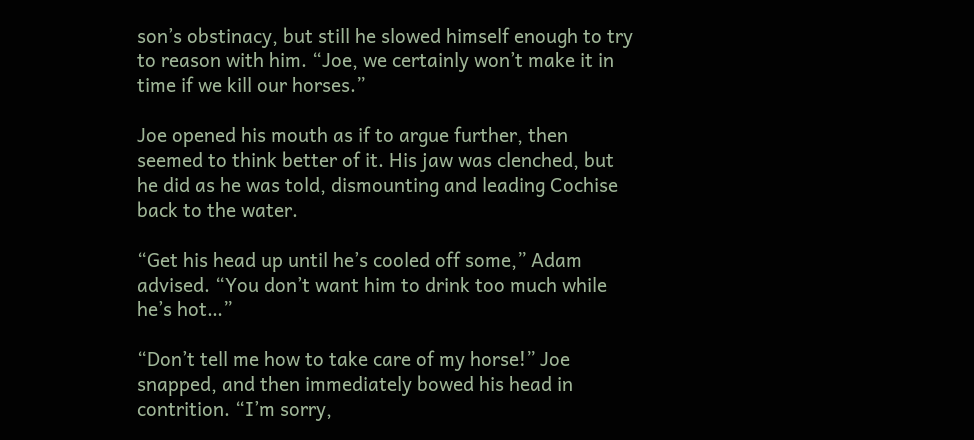son’s obstinacy, but still he slowed himself enough to try to reason with him. “Joe, we certainly won’t make it in time if we kill our horses.”

Joe opened his mouth as if to argue further, then seemed to think better of it. His jaw was clenched, but he did as he was told, dismounting and leading Cochise back to the water.

“Get his head up until he’s cooled off some,” Adam advised. “You don’t want him to drink too much while he’s hot…”

“Don’t tell me how to take care of my horse!” Joe snapped, and then immediately bowed his head in contrition. “I’m sorry,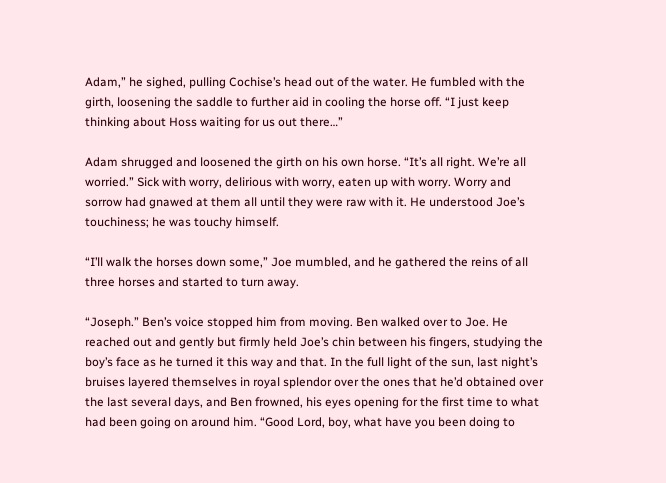Adam,” he sighed, pulling Cochise’s head out of the water. He fumbled with the girth, loosening the saddle to further aid in cooling the horse off. “I just keep thinking about Hoss waiting for us out there…”

Adam shrugged and loosened the girth on his own horse. “It’s all right. We’re all worried.” Sick with worry, delirious with worry, eaten up with worry. Worry and sorrow had gnawed at them all until they were raw with it. He understood Joe’s touchiness; he was touchy himself.

“I’ll walk the horses down some,” Joe mumbled, and he gathered the reins of all three horses and started to turn away.

“Joseph.” Ben’s voice stopped him from moving. Ben walked over to Joe. He reached out and gently but firmly held Joe’s chin between his fingers, studying the boy’s face as he turned it this way and that. In the full light of the sun, last night’s bruises layered themselves in royal splendor over the ones that he’d obtained over the last several days, and Ben frowned, his eyes opening for the first time to what had been going on around him. “Good Lord, boy, what have you been doing to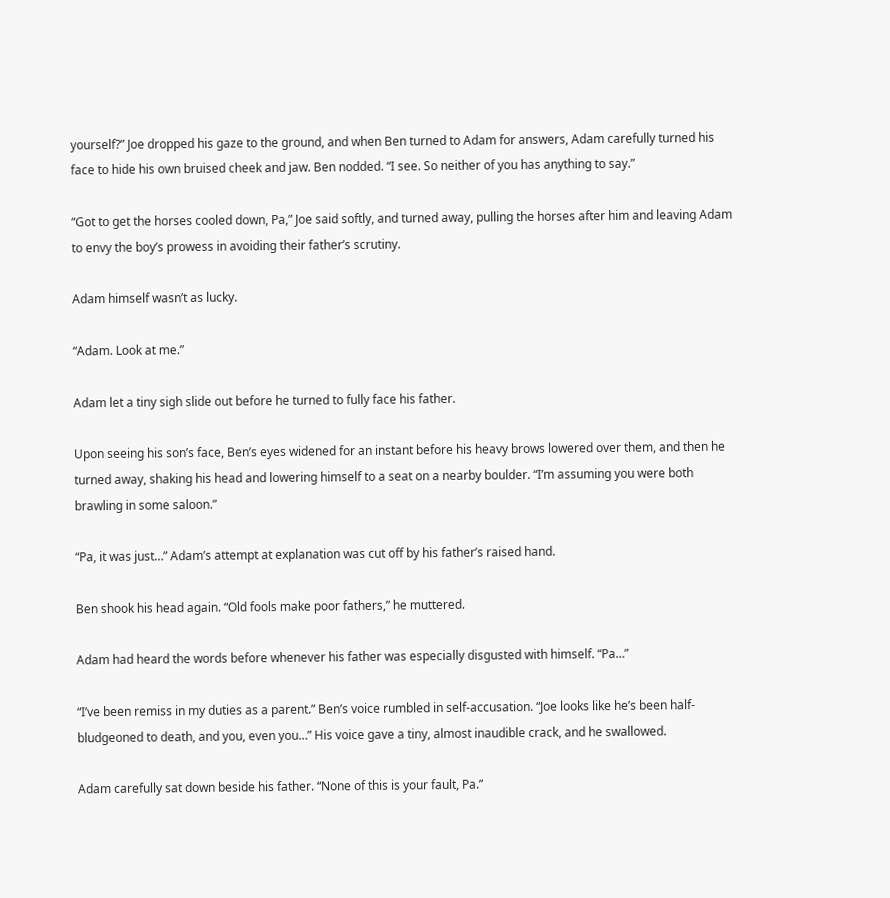yourself?” Joe dropped his gaze to the ground, and when Ben turned to Adam for answers, Adam carefully turned his face to hide his own bruised cheek and jaw. Ben nodded. “I see. So neither of you has anything to say.”

“Got to get the horses cooled down, Pa,” Joe said softly, and turned away, pulling the horses after him and leaving Adam to envy the boy’s prowess in avoiding their father’s scrutiny.

Adam himself wasn’t as lucky.

“Adam. Look at me.”

Adam let a tiny sigh slide out before he turned to fully face his father.

Upon seeing his son’s face, Ben’s eyes widened for an instant before his heavy brows lowered over them, and then he turned away, shaking his head and lowering himself to a seat on a nearby boulder. “I’m assuming you were both brawling in some saloon.”

“Pa, it was just…” Adam’s attempt at explanation was cut off by his father’s raised hand.

Ben shook his head again. “Old fools make poor fathers,” he muttered.

Adam had heard the words before whenever his father was especially disgusted with himself. “Pa…”

“I’ve been remiss in my duties as a parent.” Ben’s voice rumbled in self-accusation. “Joe looks like he’s been half-bludgeoned to death, and you, even you…” His voice gave a tiny, almost inaudible crack, and he swallowed.

Adam carefully sat down beside his father. “None of this is your fault, Pa.”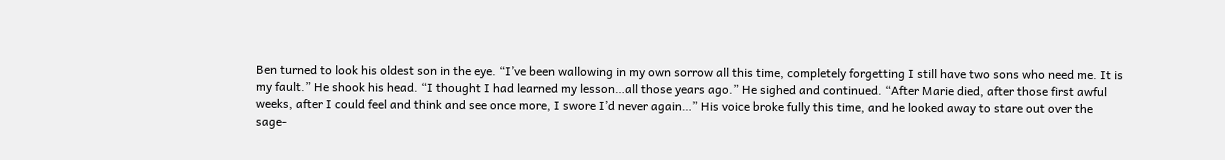Ben turned to look his oldest son in the eye. “I’ve been wallowing in my own sorrow all this time, completely forgetting I still have two sons who need me. It is my fault.” He shook his head. “I thought I had learned my lesson…all those years ago.” He sighed and continued. “After Marie died, after those first awful weeks, after I could feel and think and see once more, I swore I’d never again…” His voice broke fully this time, and he looked away to stare out over the sage-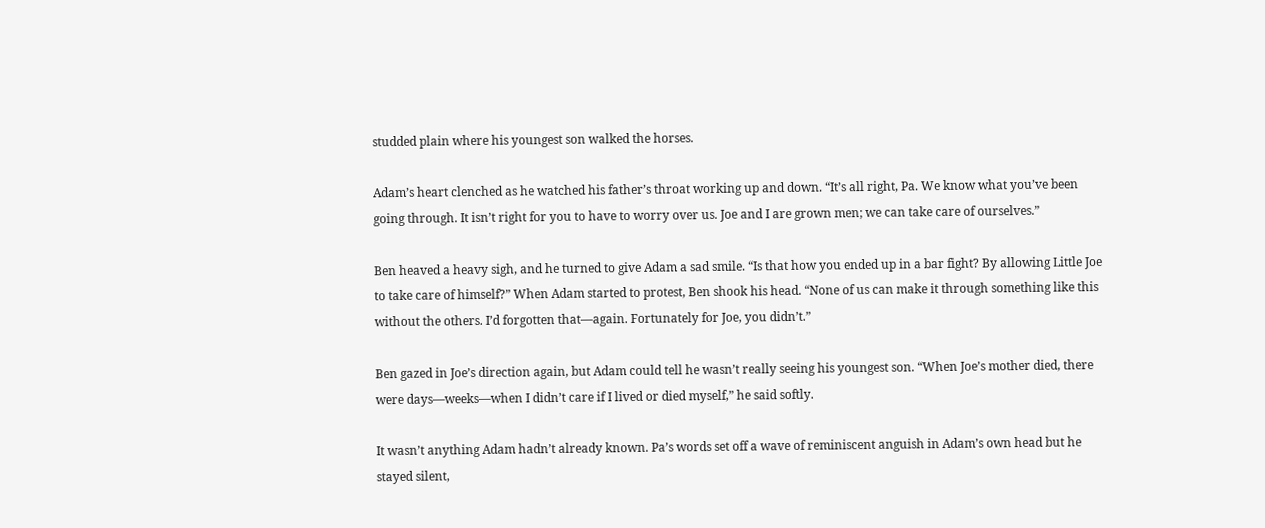studded plain where his youngest son walked the horses.

Adam’s heart clenched as he watched his father’s throat working up and down. “It’s all right, Pa. We know what you’ve been going through. It isn’t right for you to have to worry over us. Joe and I are grown men; we can take care of ourselves.”

Ben heaved a heavy sigh, and he turned to give Adam a sad smile. “Is that how you ended up in a bar fight? By allowing Little Joe to take care of himself?” When Adam started to protest, Ben shook his head. “None of us can make it through something like this without the others. I’d forgotten that—again. Fortunately for Joe, you didn’t.”

Ben gazed in Joe’s direction again, but Adam could tell he wasn’t really seeing his youngest son. “When Joe’s mother died, there were days—weeks—when I didn’t care if I lived or died myself,” he said softly.

It wasn’t anything Adam hadn’t already known. Pa’s words set off a wave of reminiscent anguish in Adam’s own head but he stayed silent,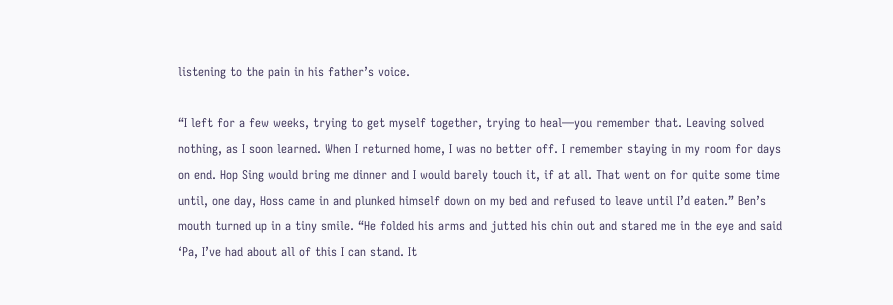listening to the pain in his father’s voice.

“I left for a few weeks, trying to get myself together, trying to heal—you remember that. Leaving solved nothing, as I soon learned. When I returned home, I was no better off. I remember staying in my room for days on end. Hop Sing would bring me dinner and I would barely touch it, if at all. That went on for quite some time until, one day, Hoss came in and plunked himself down on my bed and refused to leave until I’d eaten.” Ben’s mouth turned up in a tiny smile. “He folded his arms and jutted his chin out and stared me in the eye and said ‘Pa, I’ve had about all of this I can stand. It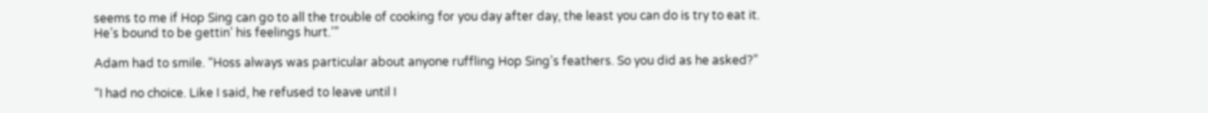seems to me if Hop Sing can go to all the trouble of cooking for you day after day, the least you can do is try to eat it. He’s bound to be gettin’ his feelings hurt.’”

Adam had to smile. “Hoss always was particular about anyone ruffling Hop Sing’s feathers. So you did as he asked?”

“I had no choice. Like I said, he refused to leave until I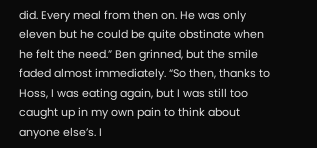did. Every meal from then on. He was only eleven but he could be quite obstinate when he felt the need.” Ben grinned, but the smile faded almost immediately. “So then, thanks to Hoss, I was eating again, but I was still too caught up in my own pain to think about anyone else’s. I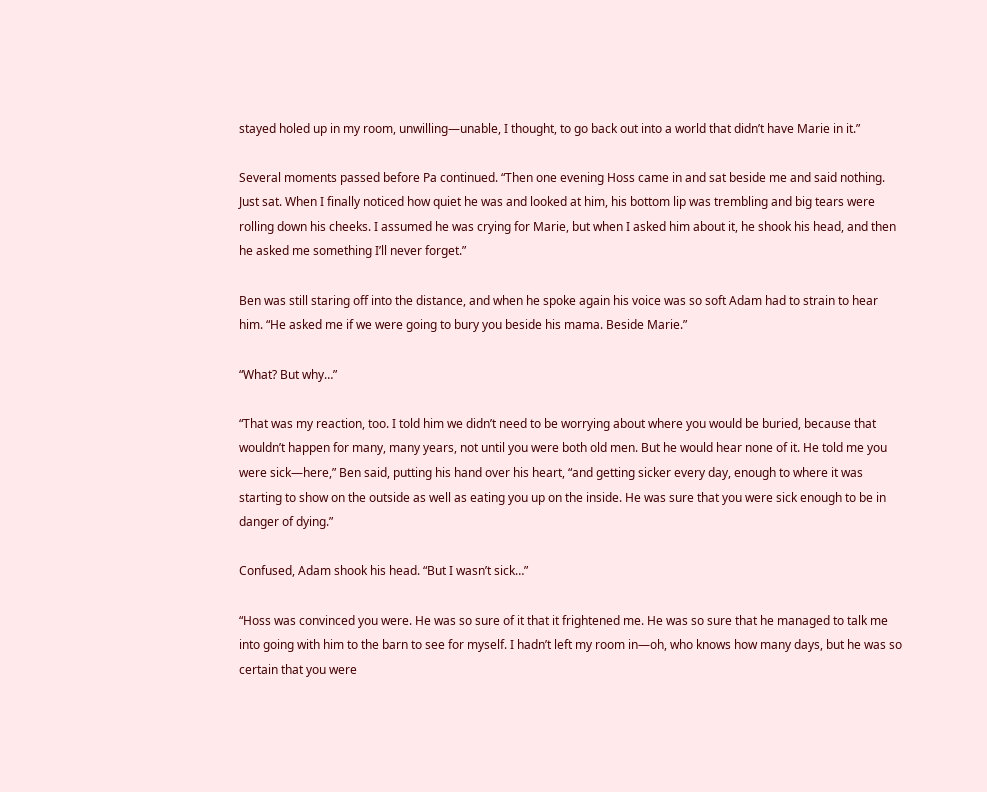stayed holed up in my room, unwilling—unable, I thought, to go back out into a world that didn’t have Marie in it.”

Several moments passed before Pa continued. “Then one evening Hoss came in and sat beside me and said nothing. Just sat. When I finally noticed how quiet he was and looked at him, his bottom lip was trembling and big tears were rolling down his cheeks. I assumed he was crying for Marie, but when I asked him about it, he shook his head, and then he asked me something I’ll never forget.”

Ben was still staring off into the distance, and when he spoke again his voice was so soft Adam had to strain to hear him. “He asked me if we were going to bury you beside his mama. Beside Marie.”

“What? But why…”

“That was my reaction, too. I told him we didn’t need to be worrying about where you would be buried, because that wouldn’t happen for many, many years, not until you were both old men. But he would hear none of it. He told me you were sick—here,” Ben said, putting his hand over his heart, “and getting sicker every day, enough to where it was starting to show on the outside as well as eating you up on the inside. He was sure that you were sick enough to be in danger of dying.”

Confused, Adam shook his head. “But I wasn’t sick…”

“Hoss was convinced you were. He was so sure of it that it frightened me. He was so sure that he managed to talk me into going with him to the barn to see for myself. I hadn’t left my room in—oh, who knows how many days, but he was so certain that you were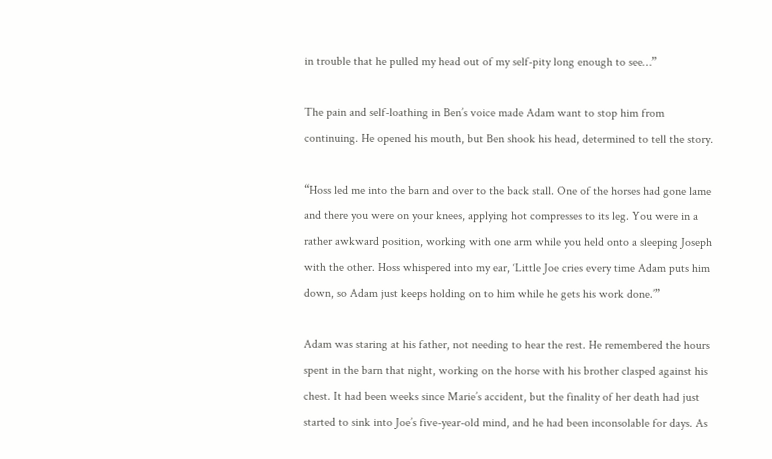in trouble that he pulled my head out of my self-pity long enough to see…”

The pain and self-loathing in Ben’s voice made Adam want to stop him from continuing. He opened his mouth, but Ben shook his head, determined to tell the story.

“Hoss led me into the barn and over to the back stall. One of the horses had gone lame and there you were on your knees, applying hot compresses to its leg. You were in a rather awkward position, working with one arm while you held onto a sleeping Joseph with the other. Hoss whispered into my ear, ‘Little Joe cries every time Adam puts him down, so Adam just keeps holding on to him while he gets his work done.’”

Adam was staring at his father, not needing to hear the rest. He remembered the hours spent in the barn that night, working on the horse with his brother clasped against his chest. It had been weeks since Marie’s accident, but the finality of her death had just started to sink into Joe’s five-year-old mind, and he had been inconsolable for days. As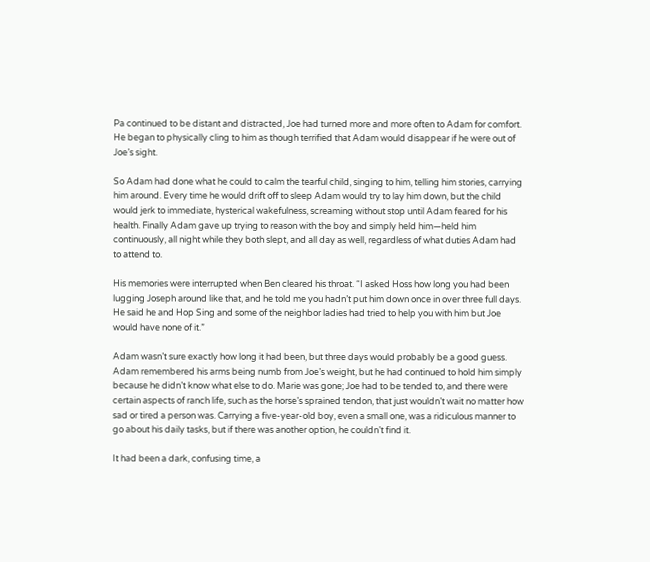Pa continued to be distant and distracted, Joe had turned more and more often to Adam for comfort. He began to physically cling to him as though terrified that Adam would disappear if he were out of Joe’s sight.

So Adam had done what he could to calm the tearful child, singing to him, telling him stories, carrying him around. Every time he would drift off to sleep Adam would try to lay him down, but the child would jerk to immediate, hysterical wakefulness, screaming without stop until Adam feared for his health. Finally Adam gave up trying to reason with the boy and simply held him—held him continuously, all night while they both slept, and all day as well, regardless of what duties Adam had to attend to.

His memories were interrupted when Ben cleared his throat. “I asked Hoss how long you had been lugging Joseph around like that, and he told me you hadn’t put him down once in over three full days. He said he and Hop Sing and some of the neighbor ladies had tried to help you with him but Joe would have none of it.”

Adam wasn’t sure exactly how long it had been, but three days would probably be a good guess. Adam remembered his arms being numb from Joe’s weight, but he had continued to hold him simply because he didn’t know what else to do. Marie was gone; Joe had to be tended to, and there were certain aspects of ranch life, such as the horse’s sprained tendon, that just wouldn’t wait no matter how sad or tired a person was. Carrying a five-year-old boy, even a small one, was a ridiculous manner to go about his daily tasks, but if there was another option, he couldn’t find it.

It had been a dark, confusing time, a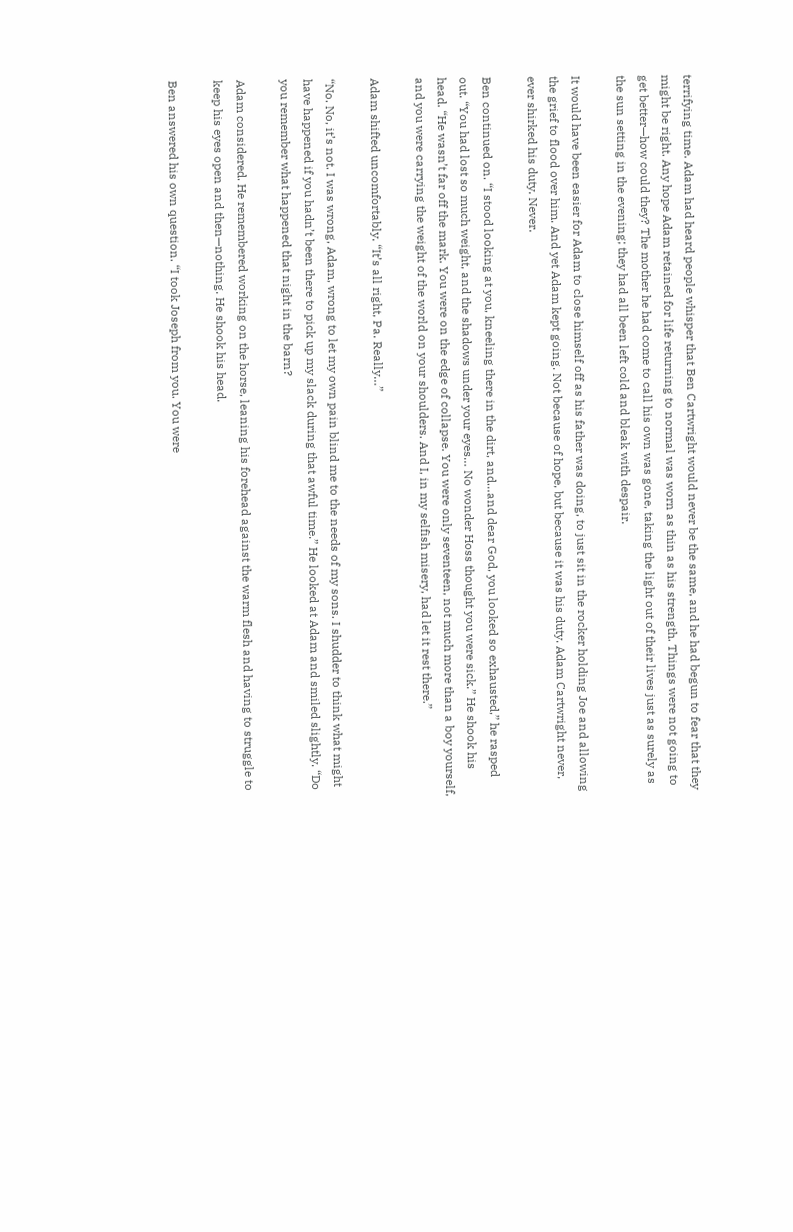terrifying time. Adam had heard people whisper that Ben Cartwright would never be the same, and he had begun to fear that they might be right. Any hope Adam retained for life returning to normal was worn as thin as his strength. Things were not going to get better—how could they? The mother he had come to call his own was gone, taking the light out of their lives just as surely as the sun setting in the evening; they had all been left cold and bleak with despair.

It would have been easier for Adam to close himself off as his father was doing, to just sit in the rocker holding Joe and allowing the grief to flood over him. And yet Adam kept going. Not because of hope, but because it was his duty. Adam Cartwright never, ever shirked his duty. Never.

Ben continued on. “I stood looking at you, kneeling there in the dirt, and…and dear God, you looked so exhausted,” he rasped out. “You had lost so much weight, and the shadows under your eyes… No wonder Hoss thought you were sick.” He shook his head. “He wasn’t far off the mark. You were on the edge of collapse. You were only seventeen, not much more than a boy yourself, and you were carrying the weight of the world on your shoulders. And I, in my selfish misery, had let it rest there.”

Adam shifted uncomfortably. “It’s all right, Pa. Really…”

“No. No, it’s not. I was wrong, Adam, wrong to let my own pain blind me to the needs of my sons. I shudder to think what might have happened if you hadn’t been there to pick up my slack during that awful time.” He looked at Adam and smiled slightly. “Do you remember what happened that night in the barn?

Adam considered. He remembered working on the horse, leaning his forehead against the warm flesh and having to struggle to keep his eyes open and then—nothing. He shook his head.

Ben answered his own question. “I took Joseph from you. You were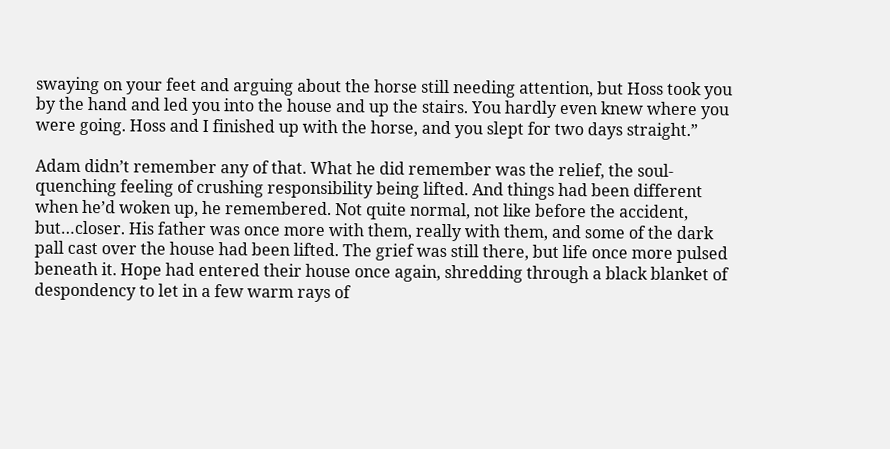swaying on your feet and arguing about the horse still needing attention, but Hoss took you by the hand and led you into the house and up the stairs. You hardly even knew where you were going. Hoss and I finished up with the horse, and you slept for two days straight.”

Adam didn’t remember any of that. What he did remember was the relief, the soul-quenching feeling of crushing responsibility being lifted. And things had been different when he’d woken up, he remembered. Not quite normal, not like before the accident, but…closer. His father was once more with them, really with them, and some of the dark pall cast over the house had been lifted. The grief was still there, but life once more pulsed beneath it. Hope had entered their house once again, shredding through a black blanket of despondency to let in a few warm rays of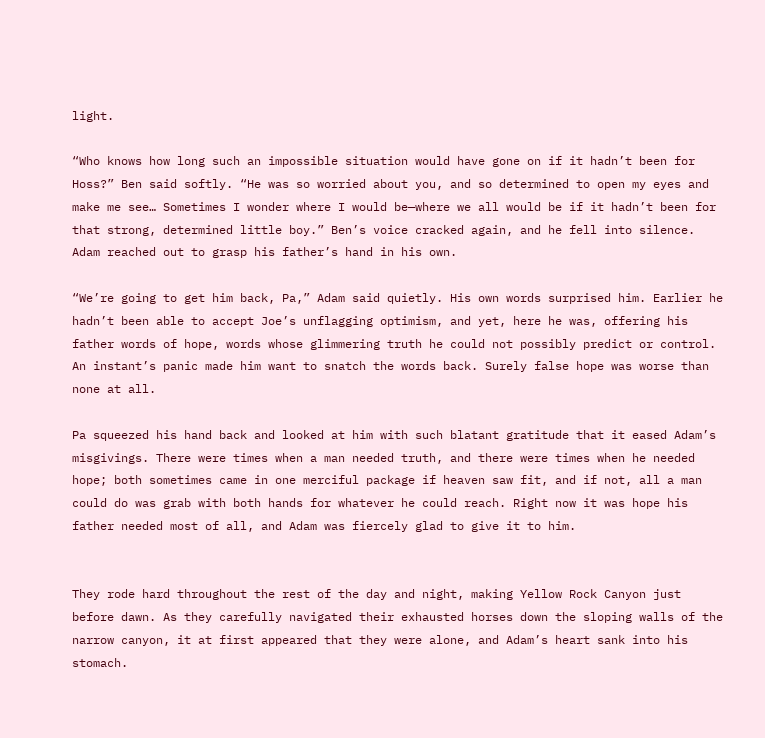light.

“Who knows how long such an impossible situation would have gone on if it hadn’t been for Hoss?” Ben said softly. “He was so worried about you, and so determined to open my eyes and make me see… Sometimes I wonder where I would be—where we all would be if it hadn’t been for that strong, determined little boy.” Ben’s voice cracked again, and he fell into silence. Adam reached out to grasp his father’s hand in his own.

“We’re going to get him back, Pa,” Adam said quietly. His own words surprised him. Earlier he hadn’t been able to accept Joe’s unflagging optimism, and yet, here he was, offering his father words of hope, words whose glimmering truth he could not possibly predict or control. An instant’s panic made him want to snatch the words back. Surely false hope was worse than none at all.

Pa squeezed his hand back and looked at him with such blatant gratitude that it eased Adam’s misgivings. There were times when a man needed truth, and there were times when he needed hope; both sometimes came in one merciful package if heaven saw fit, and if not, all a man could do was grab with both hands for whatever he could reach. Right now it was hope his father needed most of all, and Adam was fiercely glad to give it to him.


They rode hard throughout the rest of the day and night, making Yellow Rock Canyon just before dawn. As they carefully navigated their exhausted horses down the sloping walls of the narrow canyon, it at first appeared that they were alone, and Adam’s heart sank into his stomach.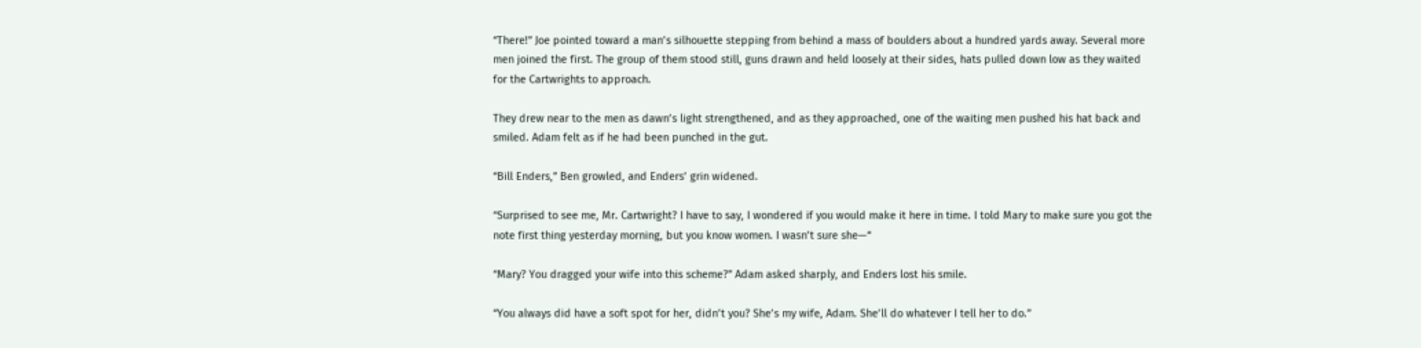“There!” Joe pointed toward a man’s silhouette stepping from behind a mass of boulders about a hundred yards away. Several more men joined the first. The group of them stood still, guns drawn and held loosely at their sides, hats pulled down low as they waited for the Cartwrights to approach.

They drew near to the men as dawn’s light strengthened, and as they approached, one of the waiting men pushed his hat back and smiled. Adam felt as if he had been punched in the gut.

“Bill Enders,” Ben growled, and Enders’ grin widened.

“Surprised to see me, Mr. Cartwright? I have to say, I wondered if you would make it here in time. I told Mary to make sure you got the note first thing yesterday morning, but you know women. I wasn’t sure she—“

“Mary? You dragged your wife into this scheme?” Adam asked sharply, and Enders lost his smile.

“You always did have a soft spot for her, didn’t you? She’s my wife, Adam. She’ll do whatever I tell her to do.”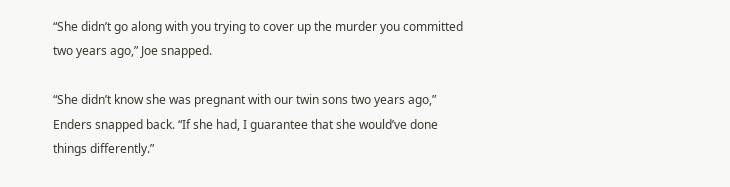“She didn’t go along with you trying to cover up the murder you committed two years ago,” Joe snapped.

“She didn’t know she was pregnant with our twin sons two years ago,” Enders snapped back. “If she had, I guarantee that she would’ve done things differently.”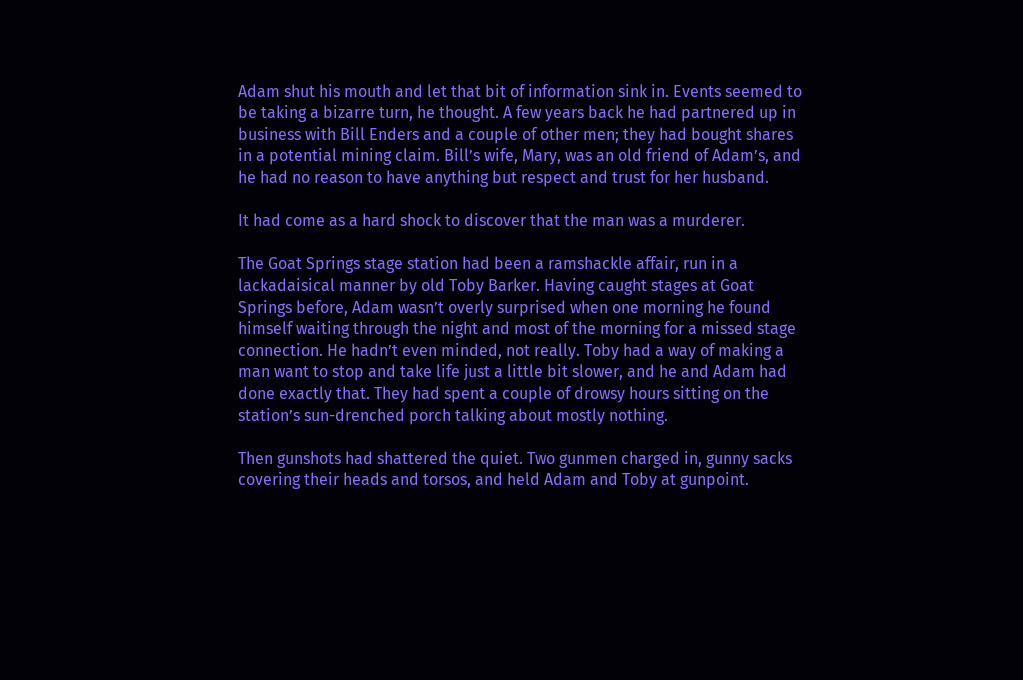Adam shut his mouth and let that bit of information sink in. Events seemed to be taking a bizarre turn, he thought. A few years back he had partnered up in business with Bill Enders and a couple of other men; they had bought shares in a potential mining claim. Bill’s wife, Mary, was an old friend of Adam’s, and he had no reason to have anything but respect and trust for her husband.

It had come as a hard shock to discover that the man was a murderer.

The Goat Springs stage station had been a ramshackle affair, run in a lackadaisical manner by old Toby Barker. Having caught stages at Goat Springs before, Adam wasn’t overly surprised when one morning he found himself waiting through the night and most of the morning for a missed stage connection. He hadn’t even minded, not really. Toby had a way of making a man want to stop and take life just a little bit slower, and he and Adam had done exactly that. They had spent a couple of drowsy hours sitting on the station’s sun-drenched porch talking about mostly nothing.

Then gunshots had shattered the quiet. Two gunmen charged in, gunny sacks covering their heads and torsos, and held Adam and Toby at gunpoint.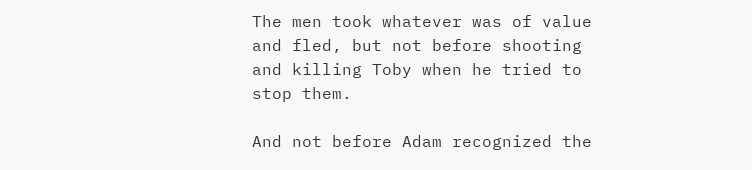The men took whatever was of value and fled, but not before shooting and killing Toby when he tried to stop them.

And not before Adam recognized the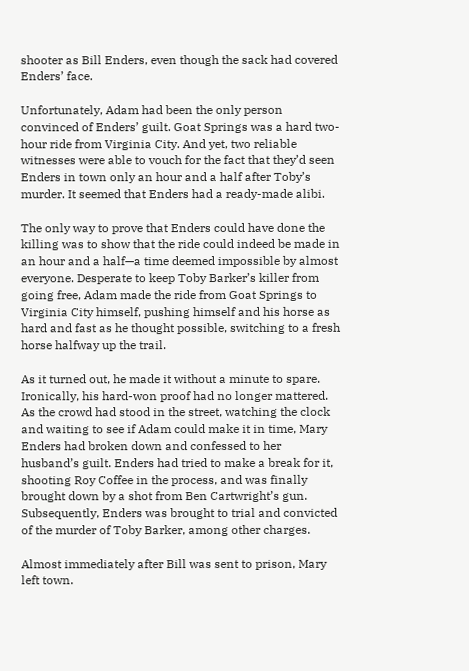shooter as Bill Enders, even though the sack had covered Enders’ face.

Unfortunately, Adam had been the only person convinced of Enders’ guilt. Goat Springs was a hard two-hour ride from Virginia City. And yet, two reliable witnesses were able to vouch for the fact that they’d seen Enders in town only an hour and a half after Toby’s murder. It seemed that Enders had a ready-made alibi.

The only way to prove that Enders could have done the killing was to show that the ride could indeed be made in an hour and a half—a time deemed impossible by almost everyone. Desperate to keep Toby Barker’s killer from going free, Adam made the ride from Goat Springs to Virginia City himself, pushing himself and his horse as hard and fast as he thought possible, switching to a fresh horse halfway up the trail.

As it turned out, he made it without a minute to spare. Ironically, his hard-won proof had no longer mattered. As the crowd had stood in the street, watching the clock and waiting to see if Adam could make it in time, Mary Enders had broken down and confessed to her husband’s guilt. Enders had tried to make a break for it, shooting Roy Coffee in the process, and was finally brought down by a shot from Ben Cartwright’s gun. Subsequently, Enders was brought to trial and convicted of the murder of Toby Barker, among other charges.

Almost immediately after Bill was sent to prison, Mary left town.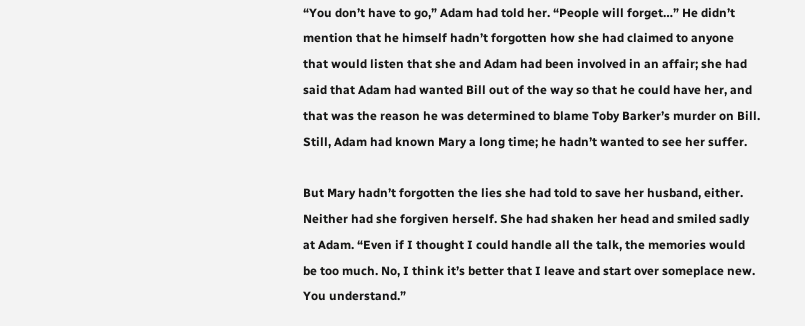“You don’t have to go,” Adam had told her. “People will forget…” He didn’t mention that he himself hadn’t forgotten how she had claimed to anyone that would listen that she and Adam had been involved in an affair; she had said that Adam had wanted Bill out of the way so that he could have her, and that was the reason he was determined to blame Toby Barker’s murder on Bill. Still, Adam had known Mary a long time; he hadn’t wanted to see her suffer.

But Mary hadn’t forgotten the lies she had told to save her husband, either. Neither had she forgiven herself. She had shaken her head and smiled sadly at Adam. “Even if I thought I could handle all the talk, the memories would be too much. No, I think it’s better that I leave and start over someplace new. You understand.”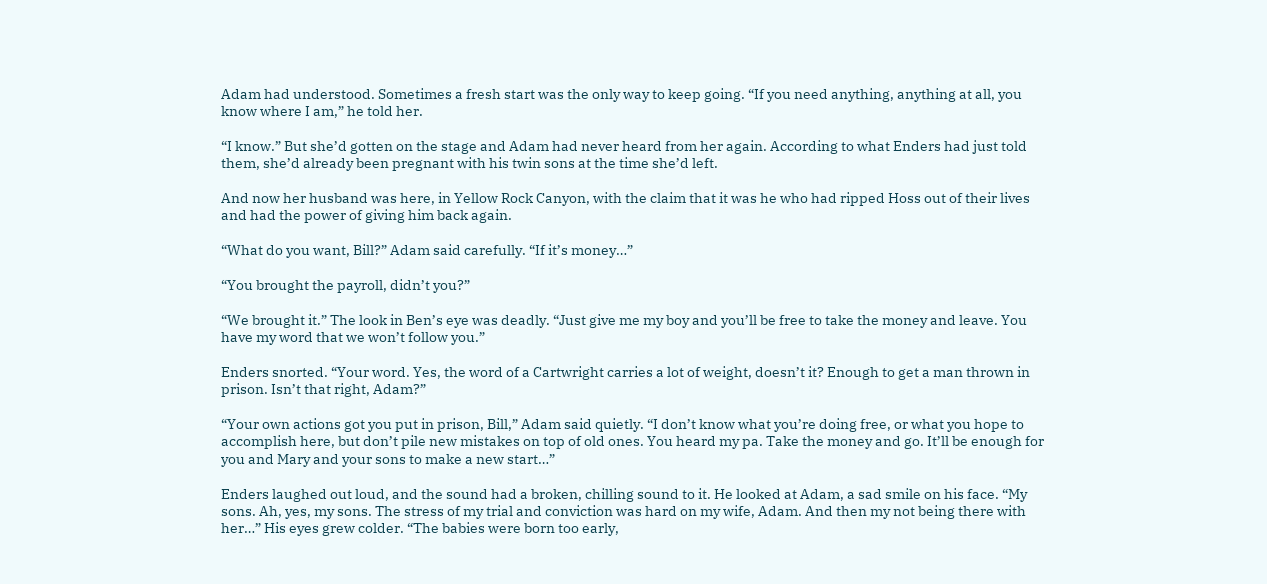Adam had understood. Sometimes a fresh start was the only way to keep going. “If you need anything, anything at all, you know where I am,” he told her.

“I know.” But she’d gotten on the stage and Adam had never heard from her again. According to what Enders had just told them, she’d already been pregnant with his twin sons at the time she’d left.

And now her husband was here, in Yellow Rock Canyon, with the claim that it was he who had ripped Hoss out of their lives and had the power of giving him back again.

“What do you want, Bill?” Adam said carefully. “If it’s money…”

“You brought the payroll, didn’t you?”

“We brought it.” The look in Ben’s eye was deadly. “Just give me my boy and you’ll be free to take the money and leave. You have my word that we won’t follow you.”

Enders snorted. “Your word. Yes, the word of a Cartwright carries a lot of weight, doesn’t it? Enough to get a man thrown in prison. Isn’t that right, Adam?”

“Your own actions got you put in prison, Bill,” Adam said quietly. “I don’t know what you’re doing free, or what you hope to accomplish here, but don’t pile new mistakes on top of old ones. You heard my pa. Take the money and go. It’ll be enough for you and Mary and your sons to make a new start…”

Enders laughed out loud, and the sound had a broken, chilling sound to it. He looked at Adam, a sad smile on his face. “My sons. Ah, yes, my sons. The stress of my trial and conviction was hard on my wife, Adam. And then my not being there with her…” His eyes grew colder. “The babies were born too early,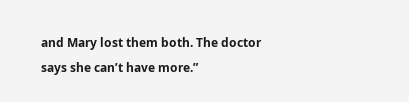and Mary lost them both. The doctor says she can’t have more.”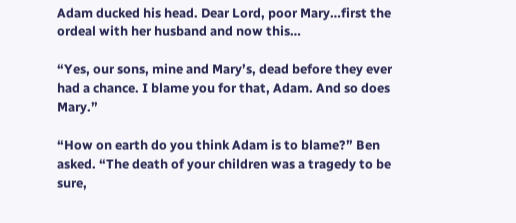Adam ducked his head. Dear Lord, poor Mary…first the ordeal with her husband and now this…

“Yes, our sons, mine and Mary’s, dead before they ever had a chance. I blame you for that, Adam. And so does Mary.”

“How on earth do you think Adam is to blame?” Ben asked. “The death of your children was a tragedy to be sure,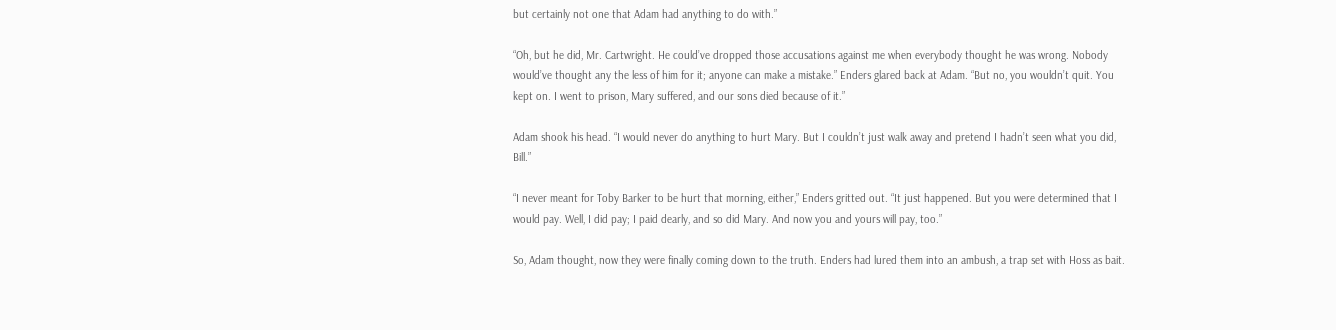but certainly not one that Adam had anything to do with.”

“Oh, but he did, Mr. Cartwright. He could’ve dropped those accusations against me when everybody thought he was wrong. Nobody would’ve thought any the less of him for it; anyone can make a mistake.” Enders glared back at Adam. “But no, you wouldn’t quit. You kept on. I went to prison, Mary suffered, and our sons died because of it.”

Adam shook his head. “I would never do anything to hurt Mary. But I couldn’t just walk away and pretend I hadn’t seen what you did, Bill.”

“I never meant for Toby Barker to be hurt that morning, either,” Enders gritted out. “It just happened. But you were determined that I would pay. Well, I did pay; I paid dearly, and so did Mary. And now you and yours will pay, too.”

So, Adam thought, now they were finally coming down to the truth. Enders had lured them into an ambush, a trap set with Hoss as bait.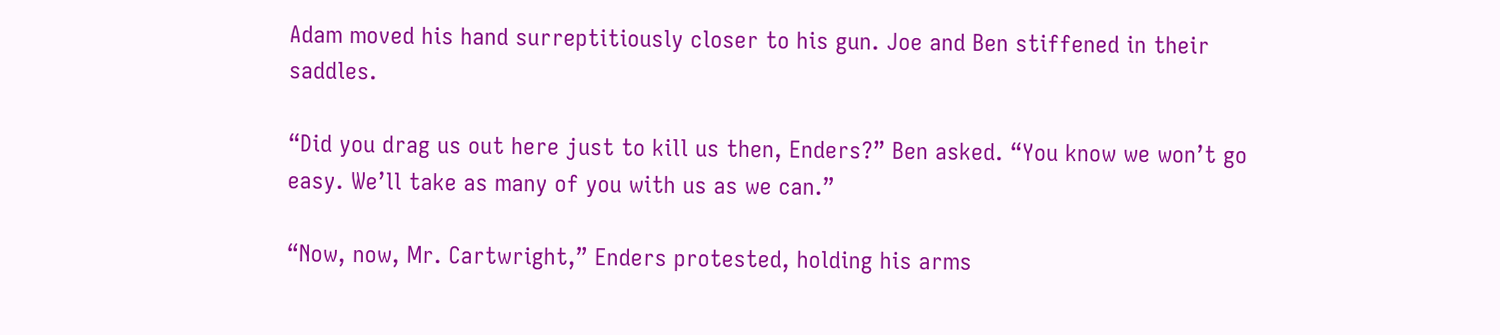Adam moved his hand surreptitiously closer to his gun. Joe and Ben stiffened in their saddles.

“Did you drag us out here just to kill us then, Enders?” Ben asked. “You know we won’t go easy. We’ll take as many of you with us as we can.”

“Now, now, Mr. Cartwright,” Enders protested, holding his arms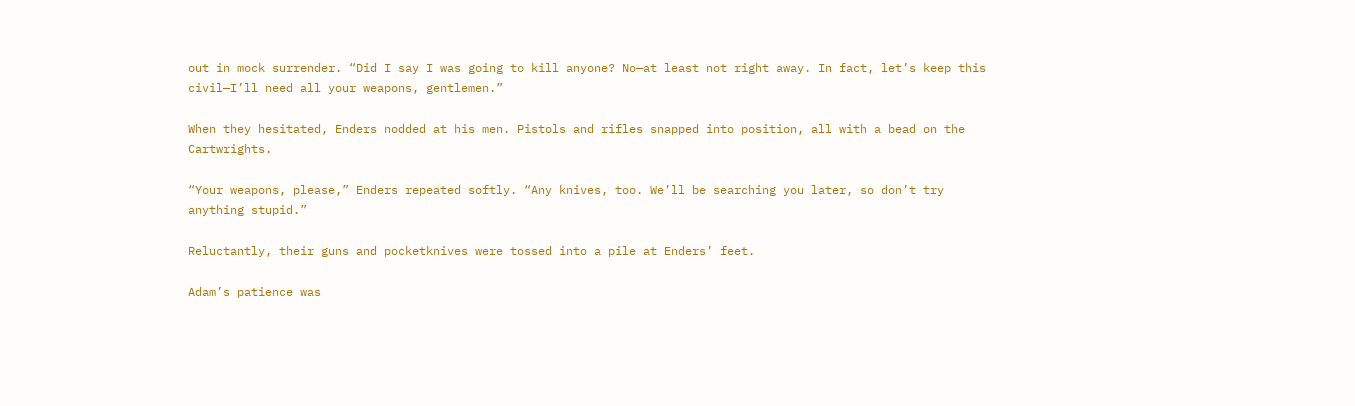out in mock surrender. “Did I say I was going to kill anyone? No—at least not right away. In fact, let’s keep this civil—I’ll need all your weapons, gentlemen.”

When they hesitated, Enders nodded at his men. Pistols and rifles snapped into position, all with a bead on the Cartwrights.

“Your weapons, please,” Enders repeated softly. “Any knives, too. We’ll be searching you later, so don’t try anything stupid.”

Reluctantly, their guns and pocketknives were tossed into a pile at Enders’ feet.

Adam’s patience was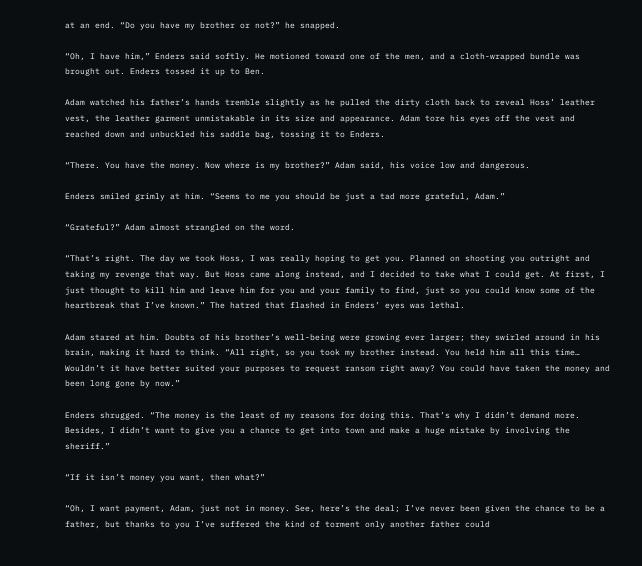at an end. “Do you have my brother or not?” he snapped.

“Oh, I have him,” Enders said softly. He motioned toward one of the men, and a cloth-wrapped bundle was brought out. Enders tossed it up to Ben.

Adam watched his father’s hands tremble slightly as he pulled the dirty cloth back to reveal Hoss’ leather vest, the leather garment unmistakable in its size and appearance. Adam tore his eyes off the vest and reached down and unbuckled his saddle bag, tossing it to Enders.

“There. You have the money. Now where is my brother?” Adam said, his voice low and dangerous.

Enders smiled grimly at him. “Seems to me you should be just a tad more grateful, Adam.”

“Grateful?” Adam almost strangled on the word.

“That’s right. The day we took Hoss, I was really hoping to get you. Planned on shooting you outright and taking my revenge that way. But Hoss came along instead, and I decided to take what I could get. At first, I just thought to kill him and leave him for you and your family to find, just so you could know some of the heartbreak that I’ve known.” The hatred that flashed in Enders’ eyes was lethal.

Adam stared at him. Doubts of his brother’s well-being were growing ever larger; they swirled around in his brain, making it hard to think. “All right, so you took my brother instead. You held him all this time… Wouldn’t it have better suited your purposes to request ransom right away? You could have taken the money and been long gone by now.”

Enders shrugged. “The money is the least of my reasons for doing this. That’s why I didn’t demand more. Besides, I didn’t want to give you a chance to get into town and make a huge mistake by involving the sheriff.”

“If it isn’t money you want, then what?”

“Oh, I want payment, Adam, just not in money. See, here’s the deal; I’ve never been given the chance to be a father, but thanks to you I’ve suffered the kind of torment only another father could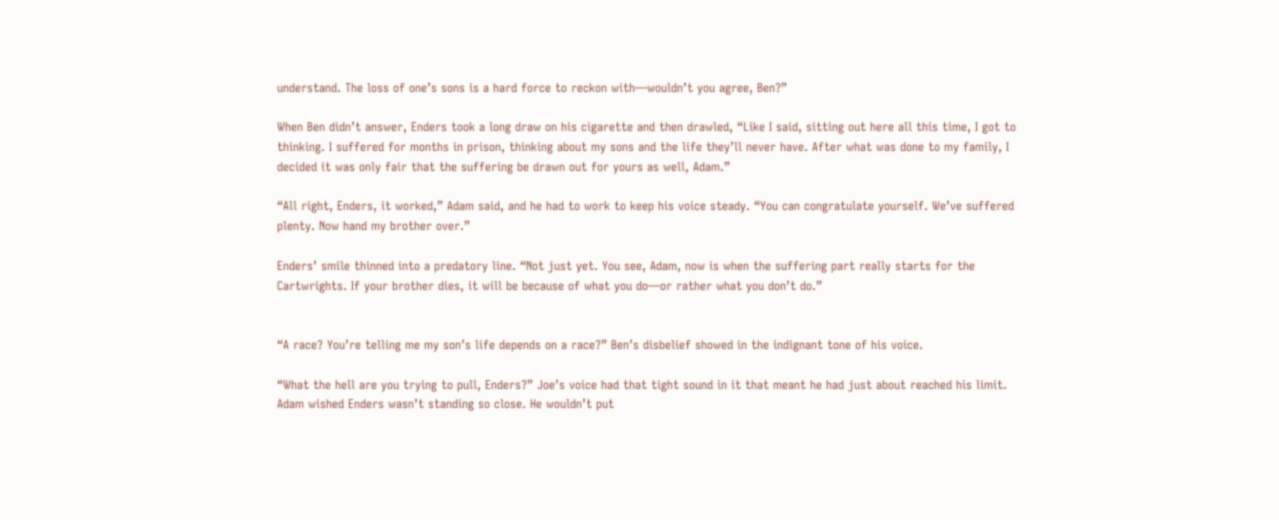understand. The loss of one’s sons is a hard force to reckon with—wouldn’t you agree, Ben?”

When Ben didn’t answer, Enders took a long draw on his cigarette and then drawled, “Like I said, sitting out here all this time, I got to thinking. I suffered for months in prison, thinking about my sons and the life they’ll never have. After what was done to my family, I decided it was only fair that the suffering be drawn out for yours as well, Adam.”

“All right, Enders, it worked,” Adam said, and he had to work to keep his voice steady. “You can congratulate yourself. We’ve suffered plenty. Now hand my brother over.”

Enders’ smile thinned into a predatory line. “Not just yet. You see, Adam, now is when the suffering part really starts for the Cartwrights. If your brother dies, it will be because of what you do—or rather what you don’t do.”


“A race? You’re telling me my son’s life depends on a race?” Ben’s disbelief showed in the indignant tone of his voice.

“What the hell are you trying to pull, Enders?” Joe’s voice had that tight sound in it that meant he had just about reached his limit. Adam wished Enders wasn’t standing so close. He wouldn’t put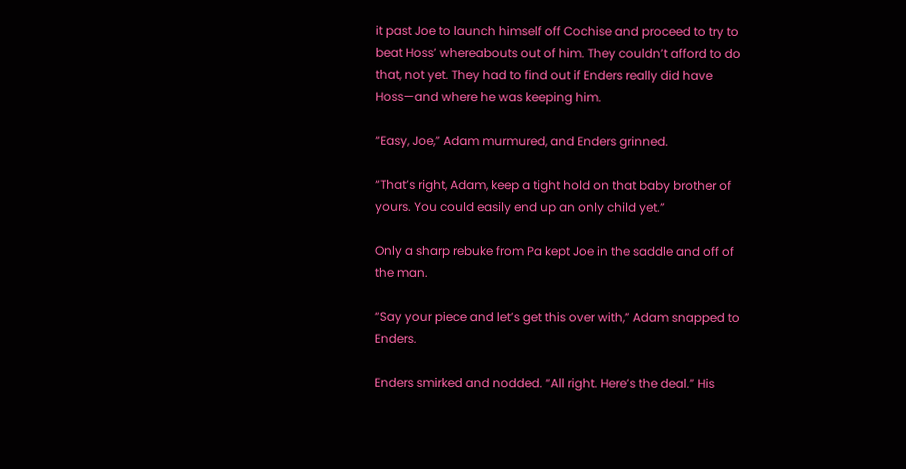it past Joe to launch himself off Cochise and proceed to try to beat Hoss’ whereabouts out of him. They couldn’t afford to do that, not yet. They had to find out if Enders really did have Hoss—and where he was keeping him.

“Easy, Joe,” Adam murmured, and Enders grinned.

“That’s right, Adam, keep a tight hold on that baby brother of yours. You could easily end up an only child yet.”

Only a sharp rebuke from Pa kept Joe in the saddle and off of the man.

“Say your piece and let’s get this over with,” Adam snapped to Enders.

Enders smirked and nodded. “All right. Here’s the deal.” His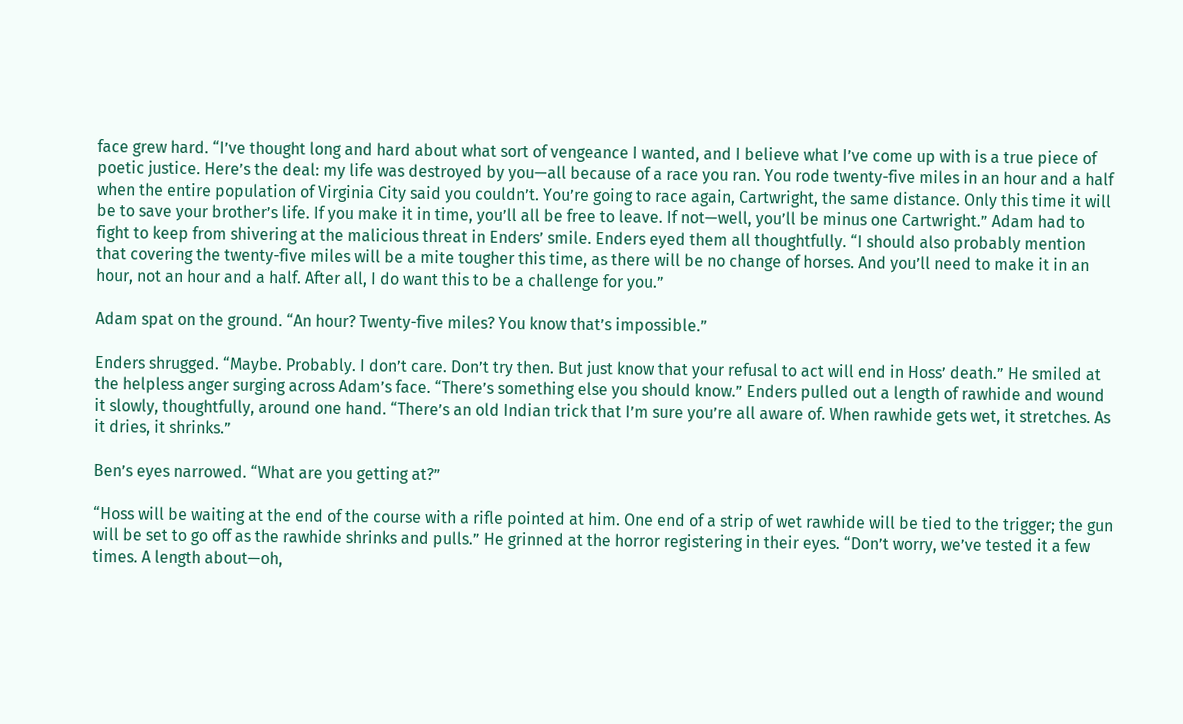face grew hard. “I’ve thought long and hard about what sort of vengeance I wanted, and I believe what I’ve come up with is a true piece of poetic justice. Here’s the deal: my life was destroyed by you—all because of a race you ran. You rode twenty-five miles in an hour and a half when the entire population of Virginia City said you couldn’t. You’re going to race again, Cartwright, the same distance. Only this time it will be to save your brother’s life. If you make it in time, you’ll all be free to leave. If not—well, you’ll be minus one Cartwright.” Adam had to fight to keep from shivering at the malicious threat in Enders’ smile. Enders eyed them all thoughtfully. “I should also probably mention that covering the twenty-five miles will be a mite tougher this time, as there will be no change of horses. And you’ll need to make it in an hour, not an hour and a half. After all, I do want this to be a challenge for you.”

Adam spat on the ground. “An hour? Twenty-five miles? You know that’s impossible.”

Enders shrugged. “Maybe. Probably. I don’t care. Don’t try then. But just know that your refusal to act will end in Hoss’ death.” He smiled at the helpless anger surging across Adam’s face. “There’s something else you should know.” Enders pulled out a length of rawhide and wound it slowly, thoughtfully, around one hand. “There’s an old Indian trick that I’m sure you’re all aware of. When rawhide gets wet, it stretches. As it dries, it shrinks.”

Ben’s eyes narrowed. “What are you getting at?”

“Hoss will be waiting at the end of the course with a rifle pointed at him. One end of a strip of wet rawhide will be tied to the trigger; the gun will be set to go off as the rawhide shrinks and pulls.” He grinned at the horror registering in their eyes. “Don’t worry, we’ve tested it a few times. A length about—oh,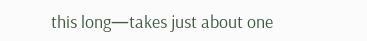this long—takes just about one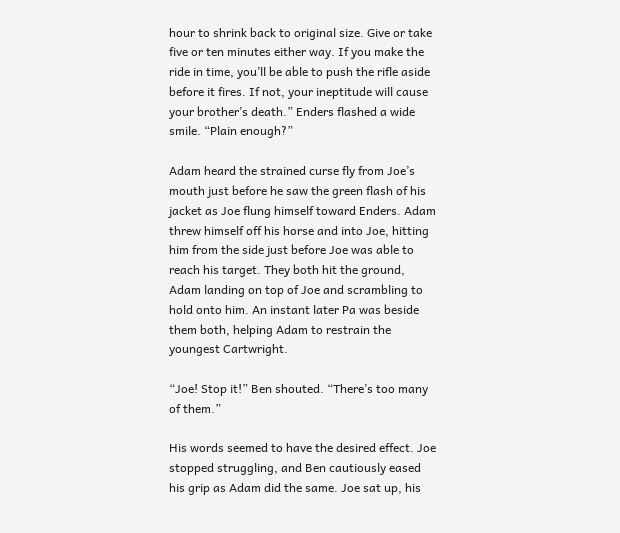hour to shrink back to original size. Give or take five or ten minutes either way. If you make the ride in time, you’ll be able to push the rifle aside before it fires. If not, your ineptitude will cause your brother’s death.” Enders flashed a wide smile. “Plain enough?”

Adam heard the strained curse fly from Joe’s mouth just before he saw the green flash of his jacket as Joe flung himself toward Enders. Adam threw himself off his horse and into Joe, hitting him from the side just before Joe was able to reach his target. They both hit the ground, Adam landing on top of Joe and scrambling to hold onto him. An instant later Pa was beside them both, helping Adam to restrain the youngest Cartwright.

“Joe! Stop it!” Ben shouted. “There’s too many of them.”

His words seemed to have the desired effect. Joe stopped struggling, and Ben cautiously eased his grip as Adam did the same. Joe sat up, his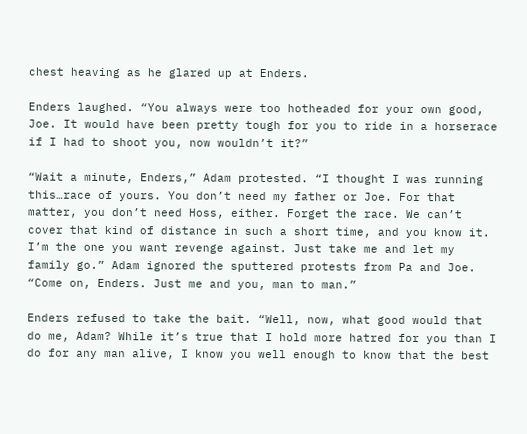chest heaving as he glared up at Enders.

Enders laughed. “You always were too hotheaded for your own good, Joe. It would have been pretty tough for you to ride in a horserace if I had to shoot you, now wouldn’t it?”

“Wait a minute, Enders,” Adam protested. “I thought I was running this…race of yours. You don’t need my father or Joe. For that matter, you don’t need Hoss, either. Forget the race. We can’t cover that kind of distance in such a short time, and you know it. I’m the one you want revenge against. Just take me and let my family go.” Adam ignored the sputtered protests from Pa and Joe. “Come on, Enders. Just me and you, man to man.”

Enders refused to take the bait. “Well, now, what good would that do me, Adam? While it’s true that I hold more hatred for you than I do for any man alive, I know you well enough to know that the best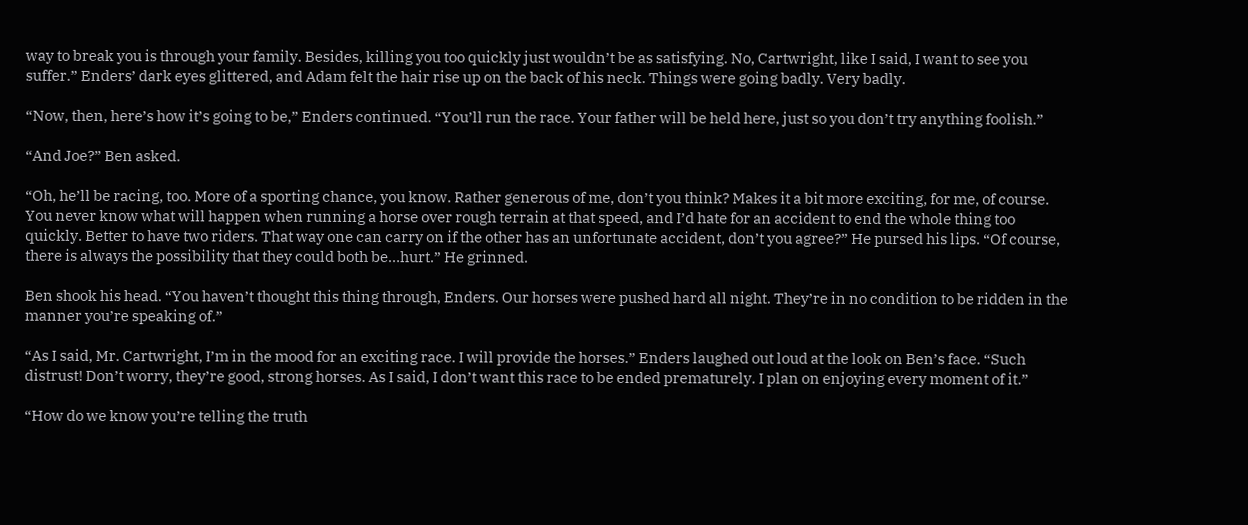way to break you is through your family. Besides, killing you too quickly just wouldn’t be as satisfying. No, Cartwright, like I said, I want to see you suffer.” Enders’ dark eyes glittered, and Adam felt the hair rise up on the back of his neck. Things were going badly. Very badly.

“Now, then, here’s how it’s going to be,” Enders continued. “You’ll run the race. Your father will be held here, just so you don’t try anything foolish.”

“And Joe?” Ben asked.

“Oh, he’ll be racing, too. More of a sporting chance, you know. Rather generous of me, don’t you think? Makes it a bit more exciting, for me, of course. You never know what will happen when running a horse over rough terrain at that speed, and I’d hate for an accident to end the whole thing too quickly. Better to have two riders. That way one can carry on if the other has an unfortunate accident, don’t you agree?” He pursed his lips. “Of course, there is always the possibility that they could both be…hurt.” He grinned.

Ben shook his head. “You haven’t thought this thing through, Enders. Our horses were pushed hard all night. They’re in no condition to be ridden in the manner you’re speaking of.”

“As I said, Mr. Cartwright, I’m in the mood for an exciting race. I will provide the horses.” Enders laughed out loud at the look on Ben’s face. “Such distrust! Don’t worry, they’re good, strong horses. As I said, I don’t want this race to be ended prematurely. I plan on enjoying every moment of it.”

“How do we know you’re telling the truth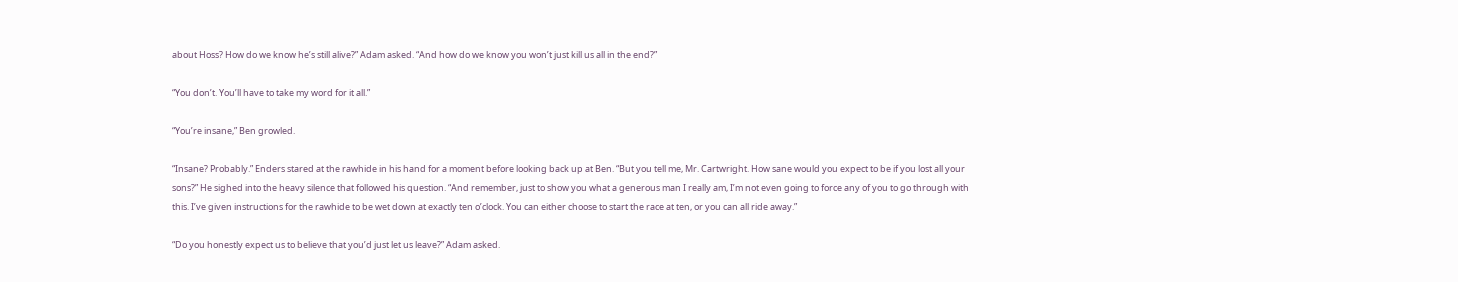about Hoss? How do we know he’s still alive?” Adam asked. “And how do we know you won’t just kill us all in the end?”

“You don’t. You’ll have to take my word for it all.”

“You’re insane,” Ben growled.

“Insane? Probably.” Enders stared at the rawhide in his hand for a moment before looking back up at Ben. “But you tell me, Mr. Cartwright. How sane would you expect to be if you lost all your sons?” He sighed into the heavy silence that followed his question. “And remember, just to show you what a generous man I really am, I’m not even going to force any of you to go through with this. I’ve given instructions for the rawhide to be wet down at exactly ten o’clock. You can either choose to start the race at ten, or you can all ride away.”

“Do you honestly expect us to believe that you’d just let us leave?” Adam asked.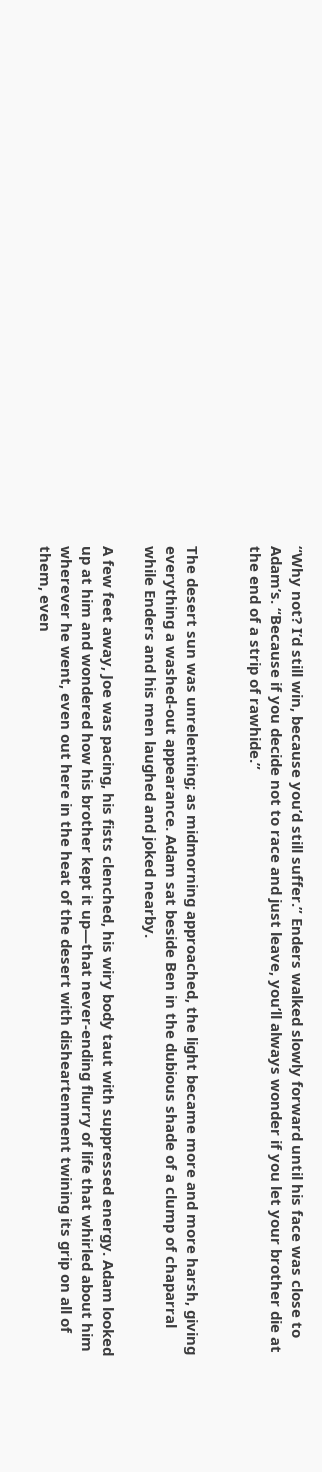“Why not? I’d still win, because you’d still suffer.” Enders walked slowly forward until his face was close to Adam’s. “Because if you decide not to race and just leave, you’ll always wonder if you let your brother die at the end of a strip of rawhide.”


The desert sun was unrelenting; as midmorning approached, the light became more and more harsh, giving everything a washed-out appearance. Adam sat beside Ben in the dubious shade of a clump of chaparral while Enders and his men laughed and joked nearby.

A few feet away, Joe was pacing, his fists clenched, his wiry body taut with suppressed energy. Adam looked up at him and wondered how his brother kept it up—that never-ending flurry of life that whirled about him wherever he went, even out here in the heat of the desert with disheartenment twining its grip on all of them, even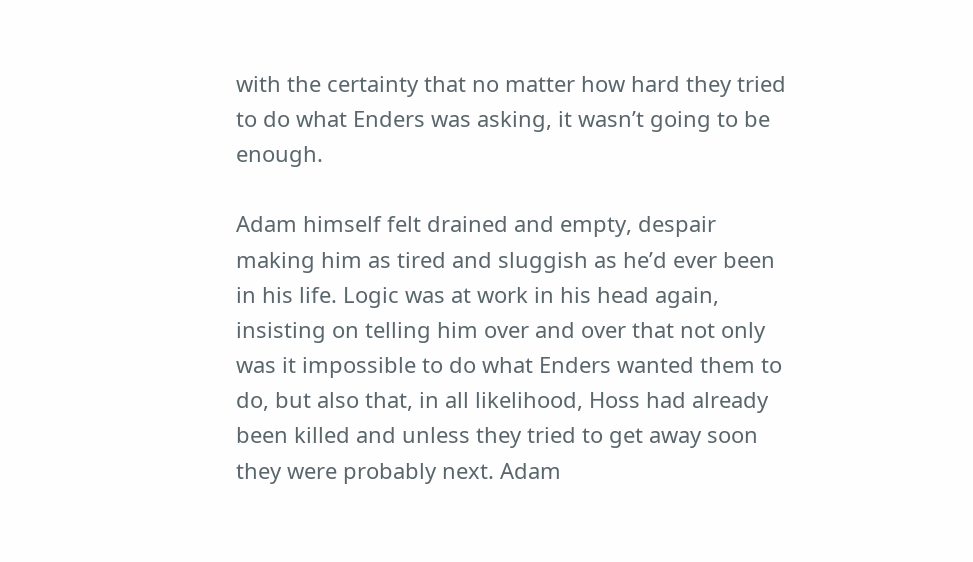with the certainty that no matter how hard they tried to do what Enders was asking, it wasn’t going to be enough.

Adam himself felt drained and empty, despair making him as tired and sluggish as he’d ever been in his life. Logic was at work in his head again, insisting on telling him over and over that not only was it impossible to do what Enders wanted them to do, but also that, in all likelihood, Hoss had already been killed and unless they tried to get away soon they were probably next. Adam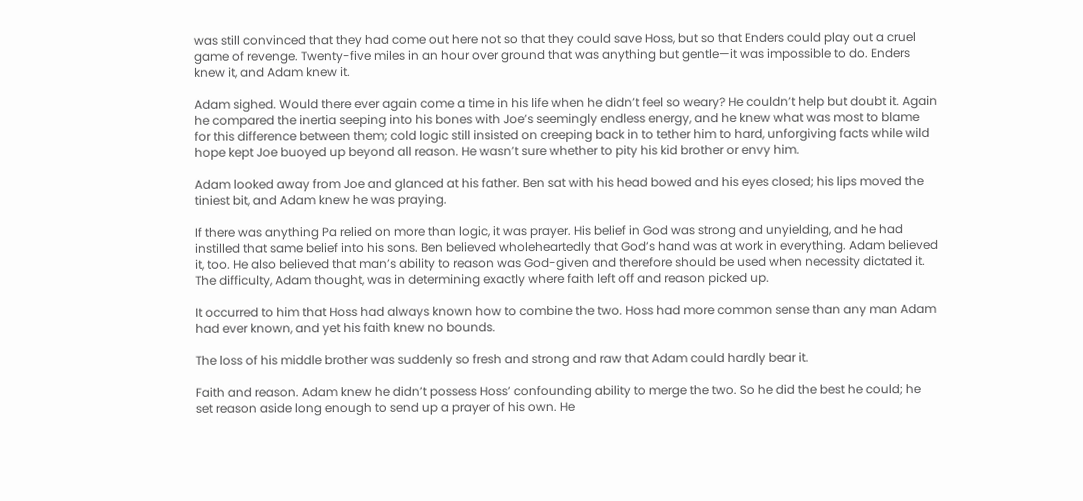was still convinced that they had come out here not so that they could save Hoss, but so that Enders could play out a cruel game of revenge. Twenty-five miles in an hour over ground that was anything but gentle—it was impossible to do. Enders knew it, and Adam knew it.

Adam sighed. Would there ever again come a time in his life when he didn’t feel so weary? He couldn’t help but doubt it. Again he compared the inertia seeping into his bones with Joe’s seemingly endless energy, and he knew what was most to blame for this difference between them; cold logic still insisted on creeping back in to tether him to hard, unforgiving facts while wild hope kept Joe buoyed up beyond all reason. He wasn’t sure whether to pity his kid brother or envy him.

Adam looked away from Joe and glanced at his father. Ben sat with his head bowed and his eyes closed; his lips moved the tiniest bit, and Adam knew he was praying.

If there was anything Pa relied on more than logic, it was prayer. His belief in God was strong and unyielding, and he had instilled that same belief into his sons. Ben believed wholeheartedly that God’s hand was at work in everything. Adam believed it, too. He also believed that man’s ability to reason was God-given and therefore should be used when necessity dictated it. The difficulty, Adam thought, was in determining exactly where faith left off and reason picked up.

It occurred to him that Hoss had always known how to combine the two. Hoss had more common sense than any man Adam had ever known, and yet his faith knew no bounds.

The loss of his middle brother was suddenly so fresh and strong and raw that Adam could hardly bear it.

Faith and reason. Adam knew he didn’t possess Hoss’ confounding ability to merge the two. So he did the best he could; he set reason aside long enough to send up a prayer of his own. He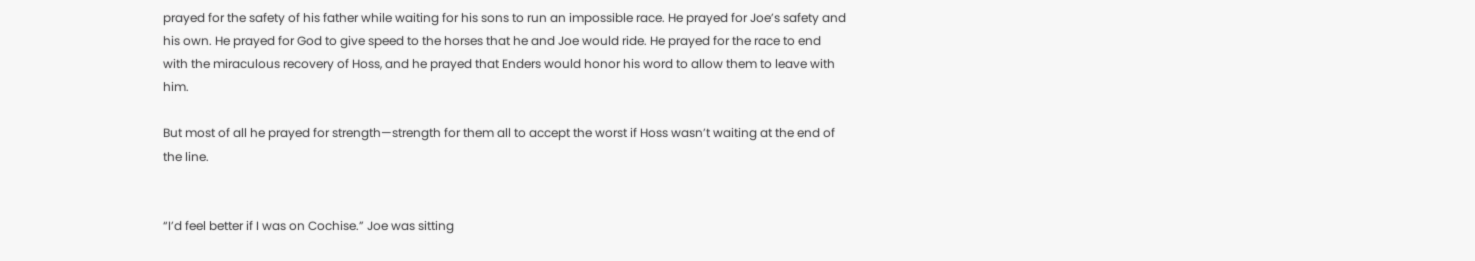prayed for the safety of his father while waiting for his sons to run an impossible race. He prayed for Joe’s safety and his own. He prayed for God to give speed to the horses that he and Joe would ride. He prayed for the race to end with the miraculous recovery of Hoss, and he prayed that Enders would honor his word to allow them to leave with him.

But most of all he prayed for strength—strength for them all to accept the worst if Hoss wasn’t waiting at the end of the line.


“I’d feel better if I was on Cochise.” Joe was sitting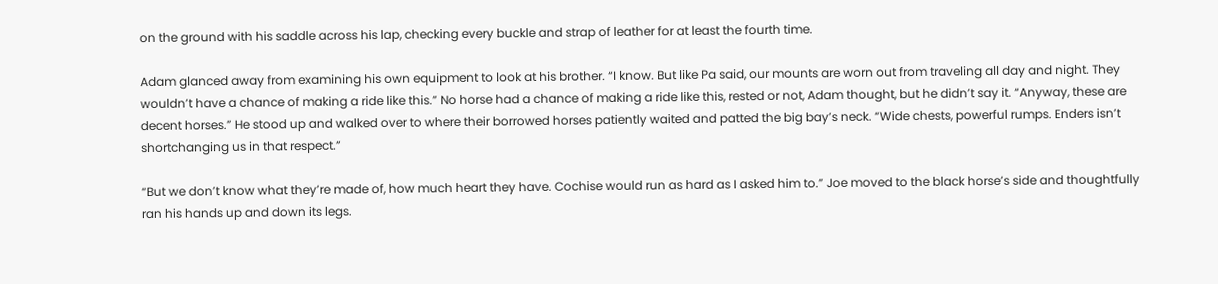on the ground with his saddle across his lap, checking every buckle and strap of leather for at least the fourth time.

Adam glanced away from examining his own equipment to look at his brother. “I know. But like Pa said, our mounts are worn out from traveling all day and night. They wouldn’t have a chance of making a ride like this.” No horse had a chance of making a ride like this, rested or not, Adam thought, but he didn’t say it. “Anyway, these are decent horses.” He stood up and walked over to where their borrowed horses patiently waited and patted the big bay’s neck. “Wide chests, powerful rumps. Enders isn’t shortchanging us in that respect.”

“But we don’t know what they’re made of, how much heart they have. Cochise would run as hard as I asked him to.” Joe moved to the black horse’s side and thoughtfully ran his hands up and down its legs.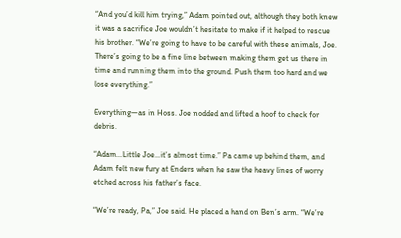“And you’d kill him trying,” Adam pointed out, although they both knew it was a sacrifice Joe wouldn’t hesitate to make if it helped to rescue his brother. “We’re going to have to be careful with these animals, Joe. There’s going to be a fine line between making them get us there in time and running them into the ground. Push them too hard and we lose everything.”

Everything—as in Hoss. Joe nodded and lifted a hoof to check for debris.

“Adam…Little Joe…it’s almost time.” Pa came up behind them, and Adam felt new fury at Enders when he saw the heavy lines of worry etched across his father’s face.

“We’re ready, Pa,” Joe said. He placed a hand on Ben’s arm. “We’re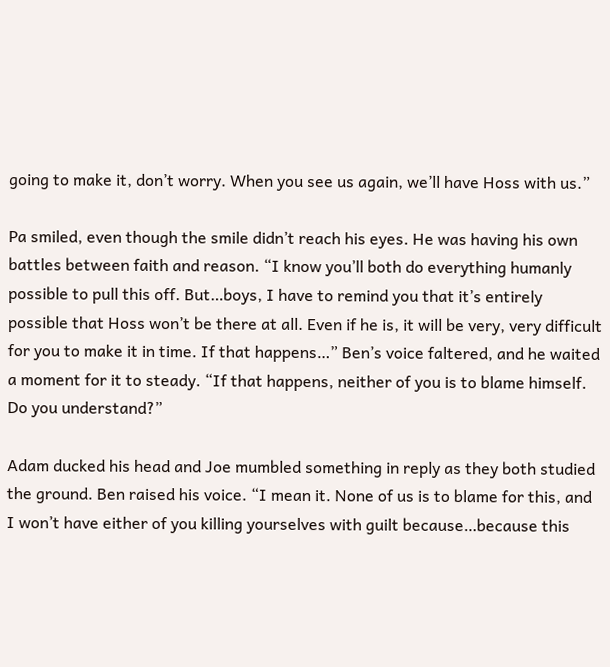going to make it, don’t worry. When you see us again, we’ll have Hoss with us.”

Pa smiled, even though the smile didn’t reach his eyes. He was having his own battles between faith and reason. “I know you’ll both do everything humanly possible to pull this off. But…boys, I have to remind you that it’s entirely possible that Hoss won’t be there at all. Even if he is, it will be very, very difficult for you to make it in time. If that happens…” Ben’s voice faltered, and he waited a moment for it to steady. “If that happens, neither of you is to blame himself. Do you understand?”

Adam ducked his head and Joe mumbled something in reply as they both studied the ground. Ben raised his voice. “I mean it. None of us is to blame for this, and I won’t have either of you killing yourselves with guilt because…because this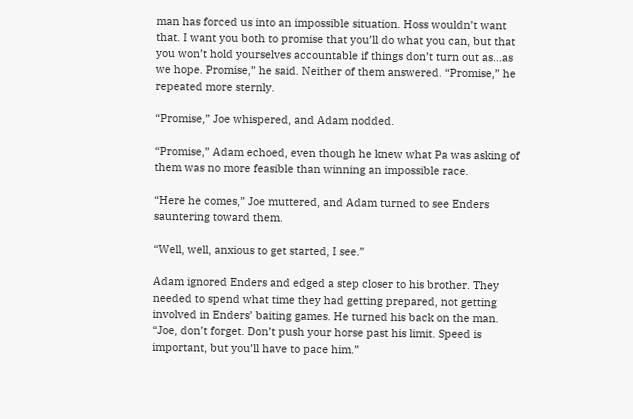man has forced us into an impossible situation. Hoss wouldn’t want that. I want you both to promise that you’ll do what you can, but that you won’t hold yourselves accountable if things don’t turn out as…as we hope. Promise,” he said. Neither of them answered. “Promise,” he repeated more sternly.

“Promise,” Joe whispered, and Adam nodded.

“Promise,” Adam echoed, even though he knew what Pa was asking of them was no more feasible than winning an impossible race.

“Here he comes,” Joe muttered, and Adam turned to see Enders sauntering toward them.

“Well, well, anxious to get started, I see.”

Adam ignored Enders and edged a step closer to his brother. They needed to spend what time they had getting prepared, not getting involved in Enders’ baiting games. He turned his back on the man. “Joe, don’t forget. Don’t push your horse past his limit. Speed is important, but you’ll have to pace him.”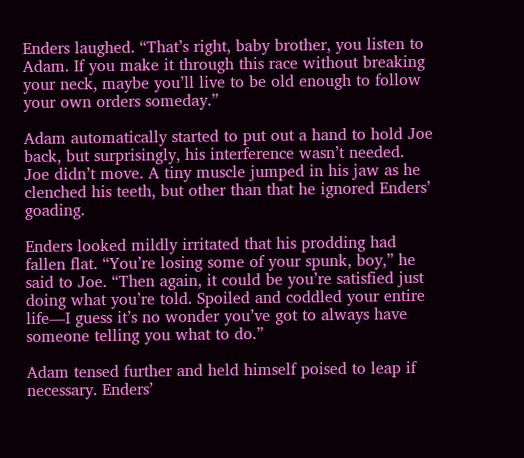Enders laughed. “That’s right, baby brother, you listen to Adam. If you make it through this race without breaking your neck, maybe you’ll live to be old enough to follow your own orders someday.”

Adam automatically started to put out a hand to hold Joe back, but surprisingly, his interference wasn’t needed. Joe didn’t move. A tiny muscle jumped in his jaw as he clenched his teeth, but other than that he ignored Enders’ goading.

Enders looked mildly irritated that his prodding had fallen flat. “You’re losing some of your spunk, boy,” he said to Joe. “Then again, it could be you’re satisfied just doing what you’re told. Spoiled and coddled your entire life—I guess it’s no wonder you’ve got to always have someone telling you what to do.”

Adam tensed further and held himself poised to leap if necessary. Enders’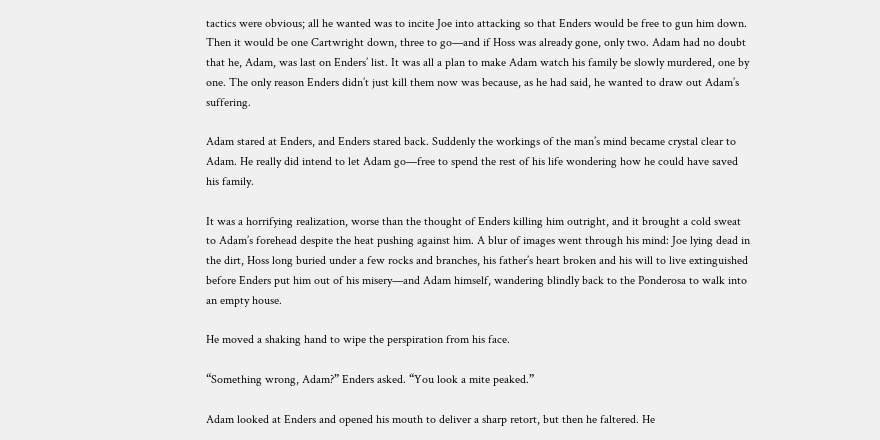tactics were obvious; all he wanted was to incite Joe into attacking so that Enders would be free to gun him down. Then it would be one Cartwright down, three to go—and if Hoss was already gone, only two. Adam had no doubt that he, Adam, was last on Enders’ list. It was all a plan to make Adam watch his family be slowly murdered, one by one. The only reason Enders didn’t just kill them now was because, as he had said, he wanted to draw out Adam’s suffering.

Adam stared at Enders, and Enders stared back. Suddenly the workings of the man’s mind became crystal clear to Adam. He really did intend to let Adam go—free to spend the rest of his life wondering how he could have saved his family.

It was a horrifying realization, worse than the thought of Enders killing him outright, and it brought a cold sweat to Adam’s forehead despite the heat pushing against him. A blur of images went through his mind: Joe lying dead in the dirt, Hoss long buried under a few rocks and branches, his father’s heart broken and his will to live extinguished before Enders put him out of his misery—and Adam himself, wandering blindly back to the Ponderosa to walk into an empty house.

He moved a shaking hand to wipe the perspiration from his face.

“Something wrong, Adam?” Enders asked. “You look a mite peaked.”

Adam looked at Enders and opened his mouth to deliver a sharp retort, but then he faltered. He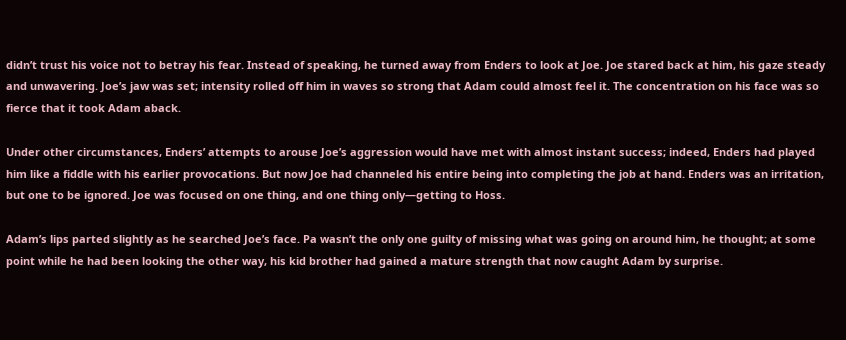didn’t trust his voice not to betray his fear. Instead of speaking, he turned away from Enders to look at Joe. Joe stared back at him, his gaze steady and unwavering. Joe’s jaw was set; intensity rolled off him in waves so strong that Adam could almost feel it. The concentration on his face was so fierce that it took Adam aback.

Under other circumstances, Enders’ attempts to arouse Joe’s aggression would have met with almost instant success; indeed, Enders had played him like a fiddle with his earlier provocations. But now Joe had channeled his entire being into completing the job at hand. Enders was an irritation, but one to be ignored. Joe was focused on one thing, and one thing only—getting to Hoss.

Adam’s lips parted slightly as he searched Joe’s face. Pa wasn’t the only one guilty of missing what was going on around him, he thought; at some point while he had been looking the other way, his kid brother had gained a mature strength that now caught Adam by surprise.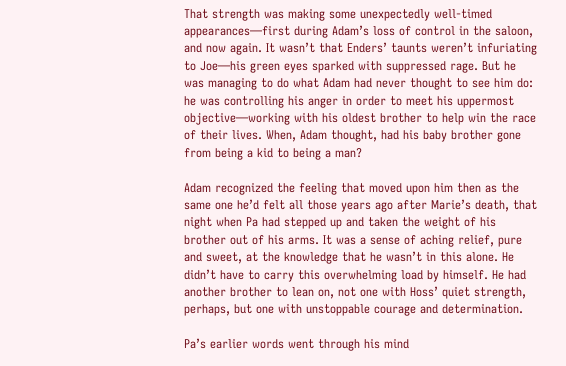That strength was making some unexpectedly well-timed appearances—first during Adam’s loss of control in the saloon, and now again. It wasn’t that Enders’ taunts weren’t infuriating to Joe—his green eyes sparked with suppressed rage. But he was managing to do what Adam had never thought to see him do: he was controlling his anger in order to meet his uppermost objective—working with his oldest brother to help win the race of their lives. When, Adam thought, had his baby brother gone from being a kid to being a man?

Adam recognized the feeling that moved upon him then as the same one he’d felt all those years ago after Marie’s death, that night when Pa had stepped up and taken the weight of his brother out of his arms. It was a sense of aching relief, pure and sweet, at the knowledge that he wasn’t in this alone. He didn’t have to carry this overwhelming load by himself. He had another brother to lean on, not one with Hoss’ quiet strength, perhaps, but one with unstoppable courage and determination.

Pa’s earlier words went through his mind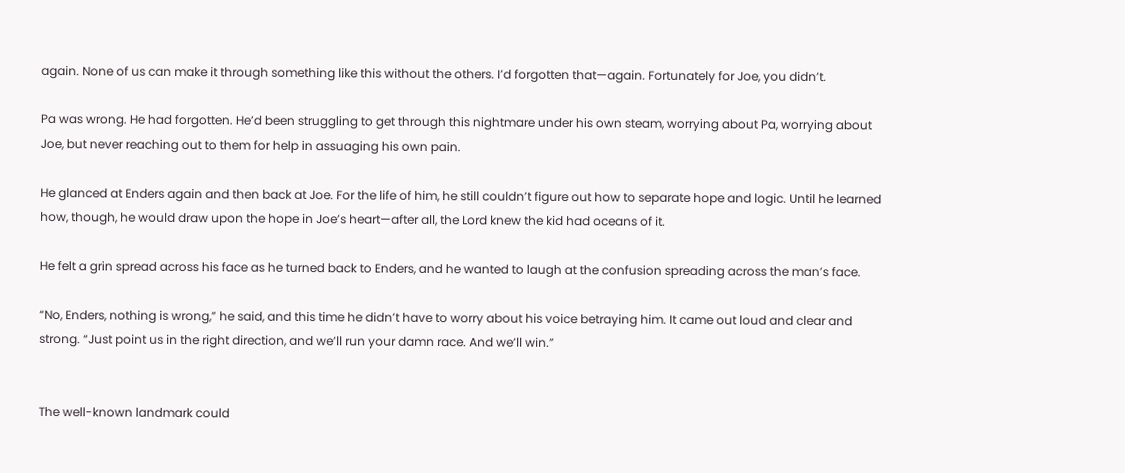again. None of us can make it through something like this without the others. I’d forgotten that—again. Fortunately for Joe, you didn’t.

Pa was wrong. He had forgotten. He’d been struggling to get through this nightmare under his own steam, worrying about Pa, worrying about Joe, but never reaching out to them for help in assuaging his own pain.

He glanced at Enders again and then back at Joe. For the life of him, he still couldn’t figure out how to separate hope and logic. Until he learned how, though, he would draw upon the hope in Joe’s heart—after all, the Lord knew the kid had oceans of it.

He felt a grin spread across his face as he turned back to Enders, and he wanted to laugh at the confusion spreading across the man’s face.

“No, Enders, nothing is wrong,” he said, and this time he didn’t have to worry about his voice betraying him. It came out loud and clear and strong. “Just point us in the right direction, and we’ll run your damn race. And we’ll win.”


The well-known landmark could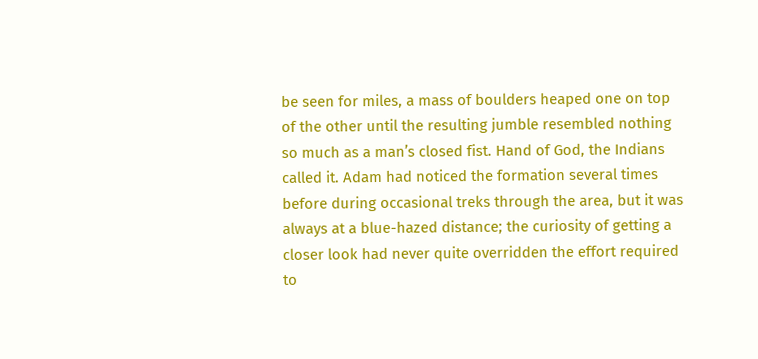be seen for miles, a mass of boulders heaped one on top of the other until the resulting jumble resembled nothing so much as a man’s closed fist. Hand of God, the Indians called it. Adam had noticed the formation several times before during occasional treks through the area, but it was always at a blue-hazed distance; the curiosity of getting a closer look had never quite overridden the effort required to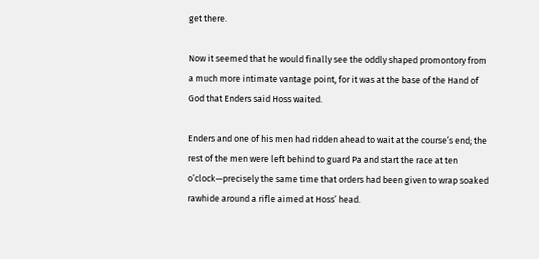get there.

Now it seemed that he would finally see the oddly shaped promontory from a much more intimate vantage point, for it was at the base of the Hand of God that Enders said Hoss waited.

Enders and one of his men had ridden ahead to wait at the course’s end; the rest of the men were left behind to guard Pa and start the race at ten o’clock—precisely the same time that orders had been given to wrap soaked rawhide around a rifle aimed at Hoss’ head.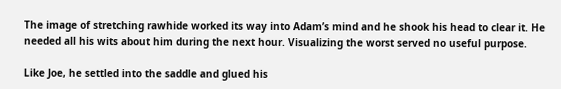The image of stretching rawhide worked its way into Adam’s mind and he shook his head to clear it. He needed all his wits about him during the next hour. Visualizing the worst served no useful purpose.

Like Joe, he settled into the saddle and glued his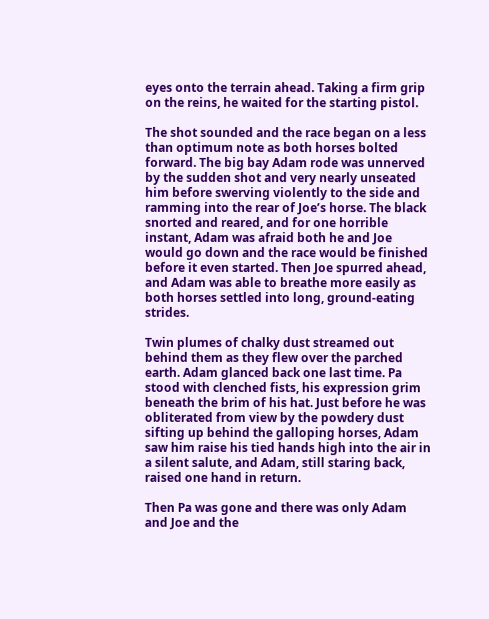eyes onto the terrain ahead. Taking a firm grip on the reins, he waited for the starting pistol.

The shot sounded and the race began on a less than optimum note as both horses bolted forward. The big bay Adam rode was unnerved by the sudden shot and very nearly unseated him before swerving violently to the side and ramming into the rear of Joe’s horse. The black snorted and reared, and for one horrible instant, Adam was afraid both he and Joe would go down and the race would be finished before it even started. Then Joe spurred ahead, and Adam was able to breathe more easily as both horses settled into long, ground-eating strides.

Twin plumes of chalky dust streamed out behind them as they flew over the parched earth. Adam glanced back one last time. Pa stood with clenched fists, his expression grim beneath the brim of his hat. Just before he was obliterated from view by the powdery dust sifting up behind the galloping horses, Adam saw him raise his tied hands high into the air in a silent salute, and Adam, still staring back, raised one hand in return.

Then Pa was gone and there was only Adam and Joe and the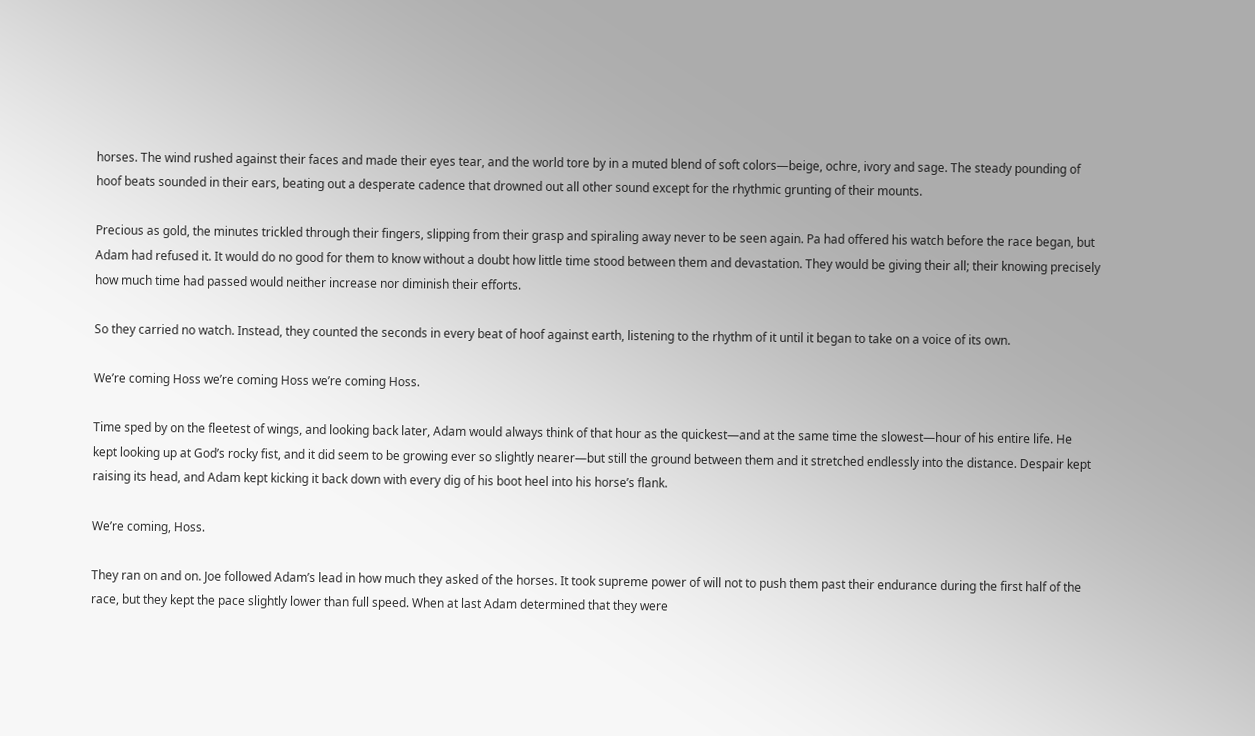horses. The wind rushed against their faces and made their eyes tear, and the world tore by in a muted blend of soft colors—beige, ochre, ivory and sage. The steady pounding of hoof beats sounded in their ears, beating out a desperate cadence that drowned out all other sound except for the rhythmic grunting of their mounts.

Precious as gold, the minutes trickled through their fingers, slipping from their grasp and spiraling away never to be seen again. Pa had offered his watch before the race began, but Adam had refused it. It would do no good for them to know without a doubt how little time stood between them and devastation. They would be giving their all; their knowing precisely how much time had passed would neither increase nor diminish their efforts.

So they carried no watch. Instead, they counted the seconds in every beat of hoof against earth, listening to the rhythm of it until it began to take on a voice of its own.

We’re coming Hoss we’re coming Hoss we’re coming Hoss.

Time sped by on the fleetest of wings, and looking back later, Adam would always think of that hour as the quickest—and at the same time the slowest—hour of his entire life. He kept looking up at God’s rocky fist, and it did seem to be growing ever so slightly nearer—but still the ground between them and it stretched endlessly into the distance. Despair kept raising its head, and Adam kept kicking it back down with every dig of his boot heel into his horse’s flank.

We’re coming, Hoss.

They ran on and on. Joe followed Adam’s lead in how much they asked of the horses. It took supreme power of will not to push them past their endurance during the first half of the race, but they kept the pace slightly lower than full speed. When at last Adam determined that they were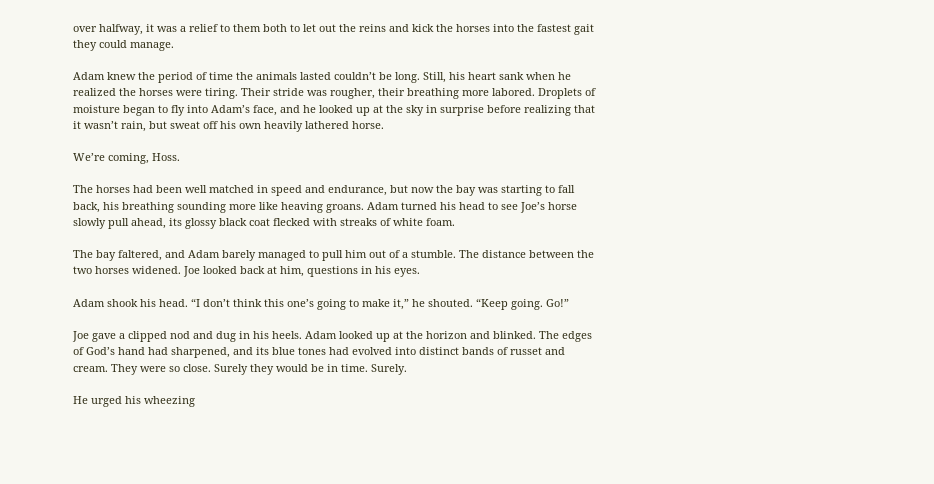over halfway, it was a relief to them both to let out the reins and kick the horses into the fastest gait they could manage.

Adam knew the period of time the animals lasted couldn’t be long. Still, his heart sank when he realized the horses were tiring. Their stride was rougher, their breathing more labored. Droplets of moisture began to fly into Adam’s face, and he looked up at the sky in surprise before realizing that it wasn’t rain, but sweat off his own heavily lathered horse.

We’re coming, Hoss.

The horses had been well matched in speed and endurance, but now the bay was starting to fall back, his breathing sounding more like heaving groans. Adam turned his head to see Joe’s horse slowly pull ahead, its glossy black coat flecked with streaks of white foam.

The bay faltered, and Adam barely managed to pull him out of a stumble. The distance between the two horses widened. Joe looked back at him, questions in his eyes.

Adam shook his head. “I don’t think this one’s going to make it,” he shouted. “Keep going. Go!”

Joe gave a clipped nod and dug in his heels. Adam looked up at the horizon and blinked. The edges of God’s hand had sharpened, and its blue tones had evolved into distinct bands of russet and cream. They were so close. Surely they would be in time. Surely.

He urged his wheezing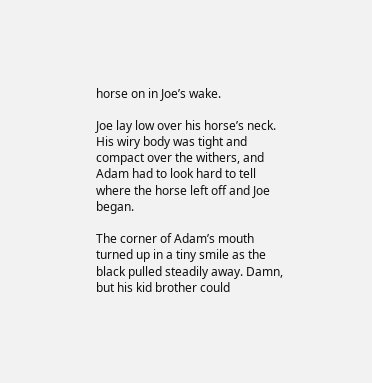horse on in Joe’s wake.

Joe lay low over his horse’s neck. His wiry body was tight and compact over the withers, and Adam had to look hard to tell where the horse left off and Joe began.

The corner of Adam’s mouth turned up in a tiny smile as the black pulled steadily away. Damn, but his kid brother could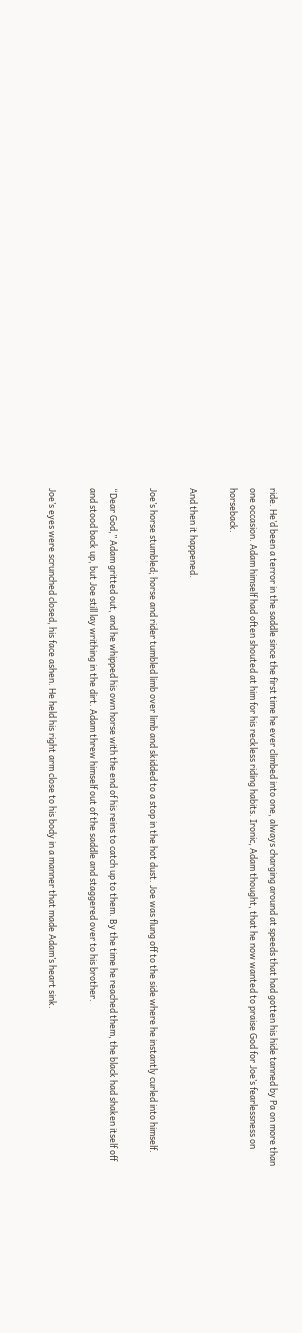ride. He’d been a terror in the saddle since the first time he ever climbed into one, always charging around at speeds that had gotten his hide tanned by Pa on more than one occasion. Adam himself had often shouted at him for his reckless riding habits. Ironic, Adam thought, that he now wanted to praise God for Joe’s fearlessness on horseback.

And then it happened.

Joe’s horse stumbled; horse and rider tumbled limb over limb and skidded to a stop in the hot dust. Joe was flung off to the side where he instantly curled into himself.

“Dear God,” Adam gritted out, and he whipped his own horse with the end of his reins to catch up to them. By the time he reached them, the black had shaken itself off and stood back up, but Joe still lay writhing in the dirt. Adam threw himself out of the saddle and staggered over to his brother.

Joe’s eyes were scrunched closed, his face ashen. He held his right arm close to his body in a manner that made Adam’s heart sink.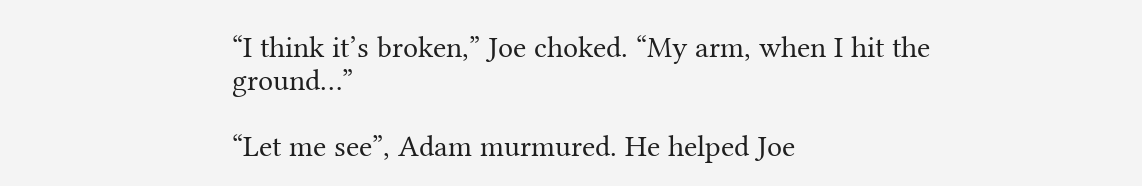“I think it’s broken,” Joe choked. “My arm, when I hit the ground…”

“Let me see”, Adam murmured. He helped Joe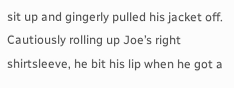sit up and gingerly pulled his jacket off. Cautiously rolling up Joe’s right shirtsleeve, he bit his lip when he got a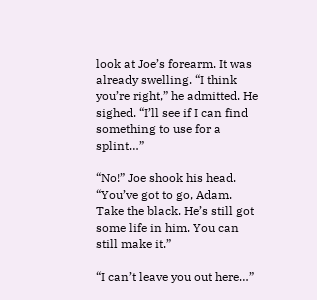look at Joe’s forearm. It was already swelling. “I think you’re right,” he admitted. He sighed. “I’ll see if I can find something to use for a splint…”

“No!” Joe shook his head. “You’ve got to go, Adam. Take the black. He’s still got some life in him. You can still make it.”

“I can’t leave you out here…”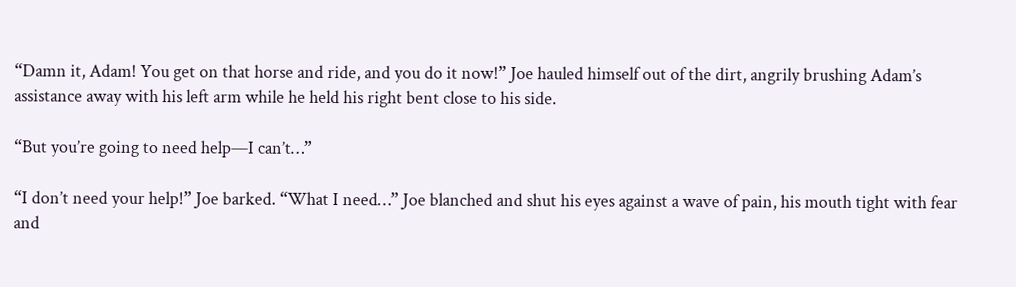“Damn it, Adam! You get on that horse and ride, and you do it now!” Joe hauled himself out of the dirt, angrily brushing Adam’s assistance away with his left arm while he held his right bent close to his side.

“But you’re going to need help—I can’t…”

“I don’t need your help!” Joe barked. “What I need…” Joe blanched and shut his eyes against a wave of pain, his mouth tight with fear and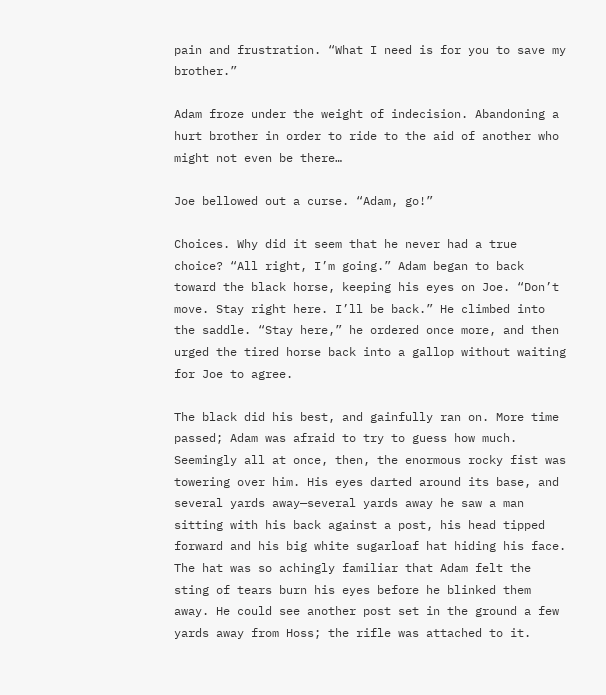pain and frustration. “What I need is for you to save my brother.”

Adam froze under the weight of indecision. Abandoning a hurt brother in order to ride to the aid of another who might not even be there…

Joe bellowed out a curse. “Adam, go!”

Choices. Why did it seem that he never had a true choice? “All right, I’m going.” Adam began to back toward the black horse, keeping his eyes on Joe. “Don’t move. Stay right here. I’ll be back.” He climbed into the saddle. “Stay here,” he ordered once more, and then urged the tired horse back into a gallop without waiting for Joe to agree.

The black did his best, and gainfully ran on. More time passed; Adam was afraid to try to guess how much. Seemingly all at once, then, the enormous rocky fist was towering over him. His eyes darted around its base, and several yards away—several yards away he saw a man sitting with his back against a post, his head tipped forward and his big white sugarloaf hat hiding his face. The hat was so achingly familiar that Adam felt the sting of tears burn his eyes before he blinked them away. He could see another post set in the ground a few yards away from Hoss; the rifle was attached to it.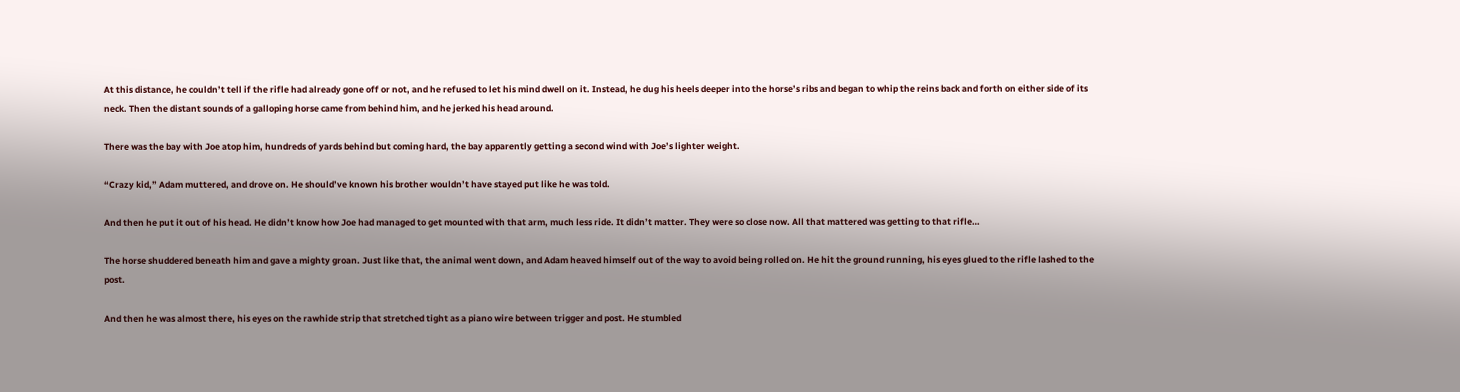At this distance, he couldn’t tell if the rifle had already gone off or not, and he refused to let his mind dwell on it. Instead, he dug his heels deeper into the horse’s ribs and began to whip the reins back and forth on either side of its neck. Then the distant sounds of a galloping horse came from behind him, and he jerked his head around.

There was the bay with Joe atop him, hundreds of yards behind but coming hard, the bay apparently getting a second wind with Joe’s lighter weight.

“Crazy kid,” Adam muttered, and drove on. He should’ve known his brother wouldn’t have stayed put like he was told.

And then he put it out of his head. He didn’t know how Joe had managed to get mounted with that arm, much less ride. It didn’t matter. They were so close now. All that mattered was getting to that rifle…

The horse shuddered beneath him and gave a mighty groan. Just like that, the animal went down, and Adam heaved himself out of the way to avoid being rolled on. He hit the ground running, his eyes glued to the rifle lashed to the post.

And then he was almost there, his eyes on the rawhide strip that stretched tight as a piano wire between trigger and post. He stumbled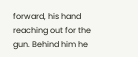forward, his hand reaching out for the gun. Behind him he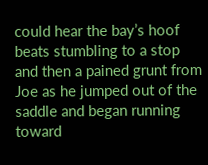could hear the bay’s hoof beats stumbling to a stop and then a pained grunt from Joe as he jumped out of the saddle and began running toward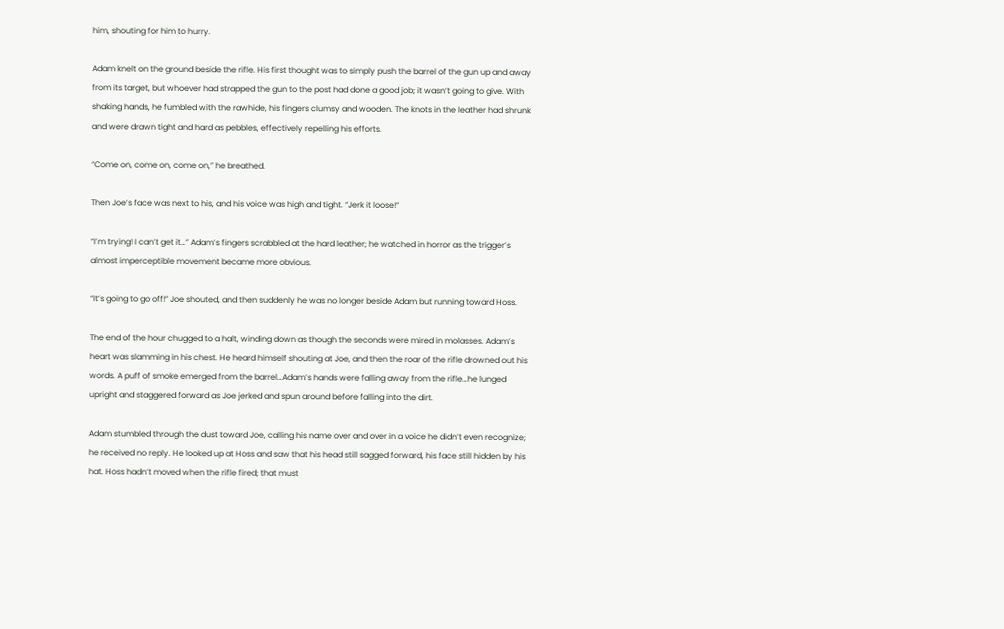him, shouting for him to hurry.

Adam knelt on the ground beside the rifle. His first thought was to simply push the barrel of the gun up and away from its target, but whoever had strapped the gun to the post had done a good job; it wasn’t going to give. With shaking hands, he fumbled with the rawhide, his fingers clumsy and wooden. The knots in the leather had shrunk and were drawn tight and hard as pebbles, effectively repelling his efforts.

“Come on, come on, come on,” he breathed.

Then Joe’s face was next to his, and his voice was high and tight. “Jerk it loose!”

“I’m trying! I can’t get it…” Adam’s fingers scrabbled at the hard leather; he watched in horror as the trigger’s almost imperceptible movement became more obvious.

“It’s going to go off!” Joe shouted, and then suddenly he was no longer beside Adam but running toward Hoss.

The end of the hour chugged to a halt, winding down as though the seconds were mired in molasses. Adam’s heart was slamming in his chest. He heard himself shouting at Joe, and then the roar of the rifle drowned out his words. A puff of smoke emerged from the barrel…Adam’s hands were falling away from the rifle…he lunged upright and staggered forward as Joe jerked and spun around before falling into the dirt.

Adam stumbled through the dust toward Joe, calling his name over and over in a voice he didn’t even recognize; he received no reply. He looked up at Hoss and saw that his head still sagged forward, his face still hidden by his hat. Hoss hadn’t moved when the rifle fired; that must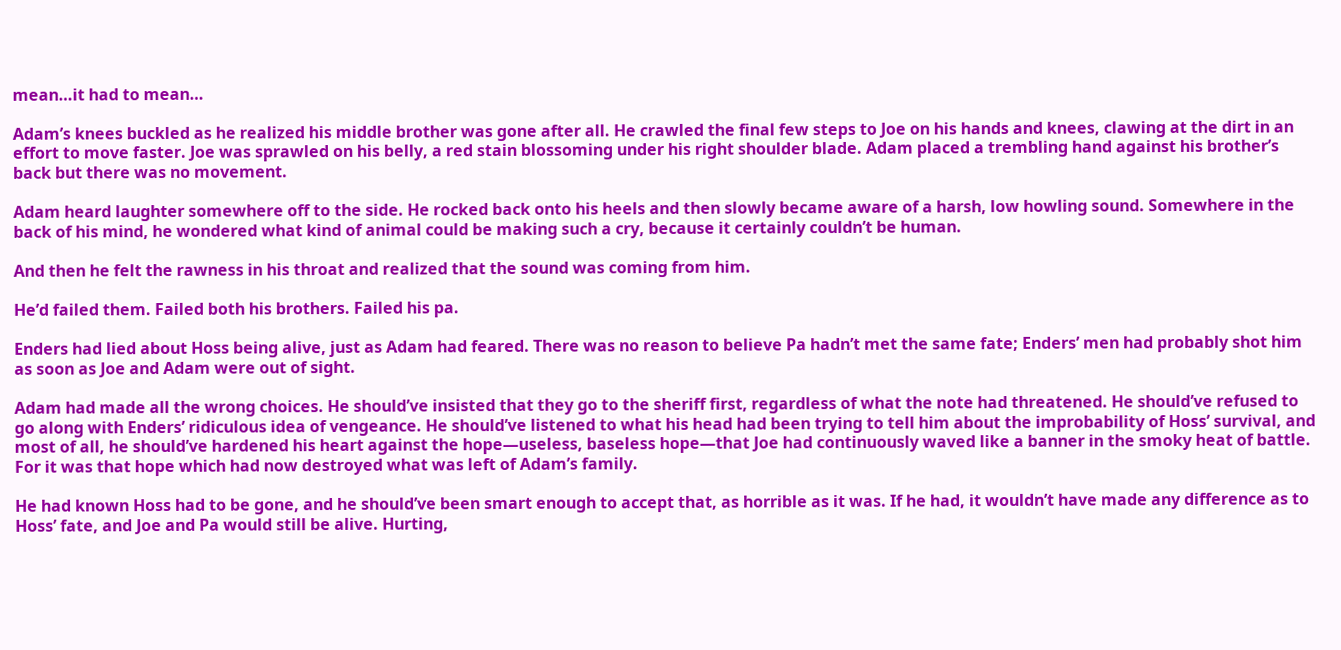mean…it had to mean…

Adam’s knees buckled as he realized his middle brother was gone after all. He crawled the final few steps to Joe on his hands and knees, clawing at the dirt in an effort to move faster. Joe was sprawled on his belly, a red stain blossoming under his right shoulder blade. Adam placed a trembling hand against his brother’s back but there was no movement.

Adam heard laughter somewhere off to the side. He rocked back onto his heels and then slowly became aware of a harsh, low howling sound. Somewhere in the back of his mind, he wondered what kind of animal could be making such a cry, because it certainly couldn’t be human.

And then he felt the rawness in his throat and realized that the sound was coming from him.

He’d failed them. Failed both his brothers. Failed his pa.

Enders had lied about Hoss being alive, just as Adam had feared. There was no reason to believe Pa hadn’t met the same fate; Enders’ men had probably shot him as soon as Joe and Adam were out of sight.

Adam had made all the wrong choices. He should’ve insisted that they go to the sheriff first, regardless of what the note had threatened. He should’ve refused to go along with Enders’ ridiculous idea of vengeance. He should’ve listened to what his head had been trying to tell him about the improbability of Hoss’ survival, and most of all, he should’ve hardened his heart against the hope—useless, baseless hope—that Joe had continuously waved like a banner in the smoky heat of battle. For it was that hope which had now destroyed what was left of Adam’s family.

He had known Hoss had to be gone, and he should’ve been smart enough to accept that, as horrible as it was. If he had, it wouldn’t have made any difference as to Hoss’ fate, and Joe and Pa would still be alive. Hurting,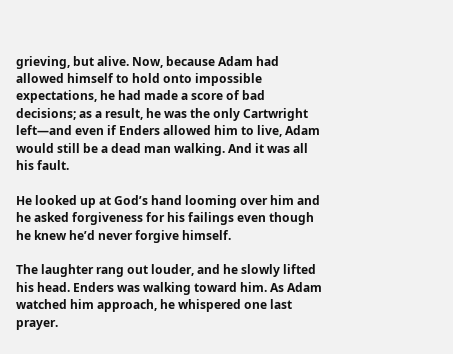grieving, but alive. Now, because Adam had allowed himself to hold onto impossible expectations, he had made a score of bad decisions; as a result, he was the only Cartwright left—and even if Enders allowed him to live, Adam would still be a dead man walking. And it was all his fault.

He looked up at God’s hand looming over him and he asked forgiveness for his failings even though he knew he’d never forgive himself.

The laughter rang out louder, and he slowly lifted his head. Enders was walking toward him. As Adam watched him approach, he whispered one last prayer.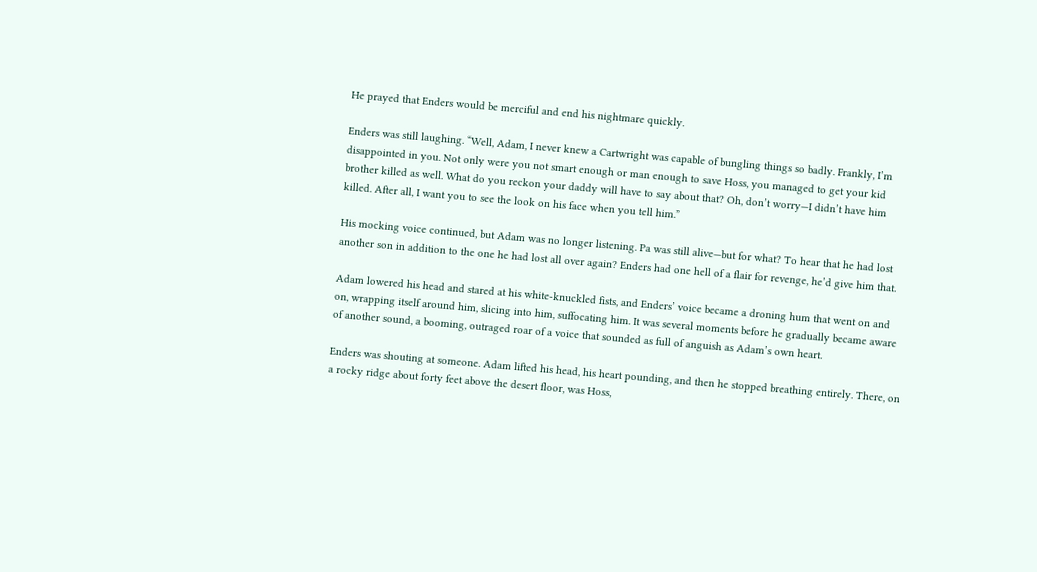He prayed that Enders would be merciful and end his nightmare quickly.

Enders was still laughing. “Well, Adam, I never knew a Cartwright was capable of bungling things so badly. Frankly, I’m disappointed in you. Not only were you not smart enough or man enough to save Hoss, you managed to get your kid brother killed as well. What do you reckon your daddy will have to say about that? Oh, don’t worry—I didn’t have him killed. After all, I want you to see the look on his face when you tell him.”

His mocking voice continued, but Adam was no longer listening. Pa was still alive—but for what? To hear that he had lost another son in addition to the one he had lost all over again? Enders had one hell of a flair for revenge, he’d give him that.

Adam lowered his head and stared at his white-knuckled fists, and Enders’ voice became a droning hum that went on and on, wrapping itself around him, slicing into him, suffocating him. It was several moments before he gradually became aware of another sound, a booming, outraged roar of a voice that sounded as full of anguish as Adam’s own heart.

Enders was shouting at someone. Adam lifted his head, his heart pounding, and then he stopped breathing entirely. There, on a rocky ridge about forty feet above the desert floor, was Hoss,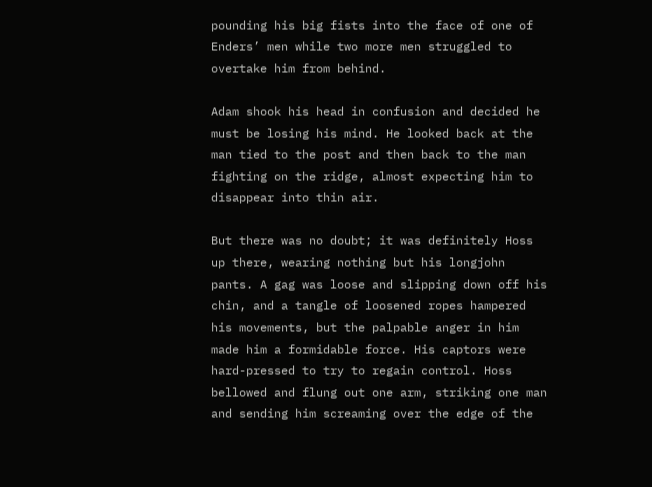pounding his big fists into the face of one of Enders’ men while two more men struggled to overtake him from behind.

Adam shook his head in confusion and decided he must be losing his mind. He looked back at the man tied to the post and then back to the man fighting on the ridge, almost expecting him to disappear into thin air.

But there was no doubt; it was definitely Hoss up there, wearing nothing but his longjohn pants. A gag was loose and slipping down off his chin, and a tangle of loosened ropes hampered his movements, but the palpable anger in him made him a formidable force. His captors were hard-pressed to try to regain control. Hoss bellowed and flung out one arm, striking one man and sending him screaming over the edge of the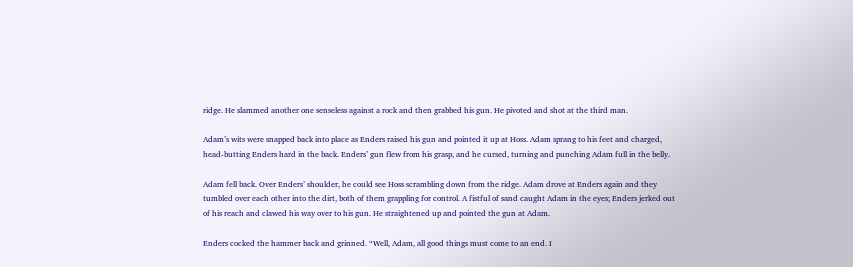ridge. He slammed another one senseless against a rock and then grabbed his gun. He pivoted and shot at the third man.

Adam’s wits were snapped back into place as Enders raised his gun and pointed it up at Hoss. Adam sprang to his feet and charged, head-butting Enders hard in the back. Enders’ gun flew from his grasp, and he cursed, turning and punching Adam full in the belly.

Adam fell back. Over Enders’ shoulder, he could see Hoss scrambling down from the ridge. Adam drove at Enders again and they tumbled over each other into the dirt, both of them grappling for control. A fistful of sand caught Adam in the eyes; Enders jerked out of his reach and clawed his way over to his gun. He straightened up and pointed the gun at Adam.

Enders cocked the hammer back and grinned. “Well, Adam, all good things must come to an end. I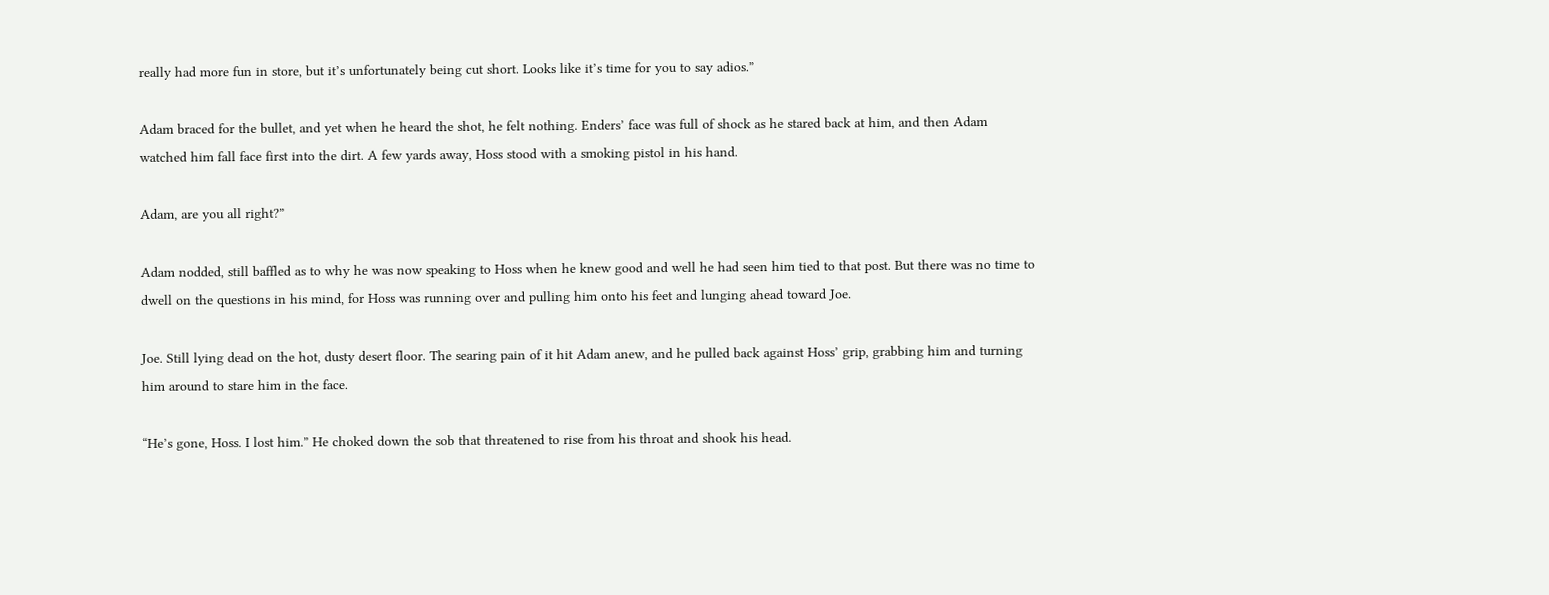really had more fun in store, but it’s unfortunately being cut short. Looks like it’s time for you to say adios.”

Adam braced for the bullet, and yet when he heard the shot, he felt nothing. Enders’ face was full of shock as he stared back at him, and then Adam watched him fall face first into the dirt. A few yards away, Hoss stood with a smoking pistol in his hand.

Adam, are you all right?”

Adam nodded, still baffled as to why he was now speaking to Hoss when he knew good and well he had seen him tied to that post. But there was no time to dwell on the questions in his mind, for Hoss was running over and pulling him onto his feet and lunging ahead toward Joe.

Joe. Still lying dead on the hot, dusty desert floor. The searing pain of it hit Adam anew, and he pulled back against Hoss’ grip, grabbing him and turning him around to stare him in the face.

“He’s gone, Hoss. I lost him.” He choked down the sob that threatened to rise from his throat and shook his head.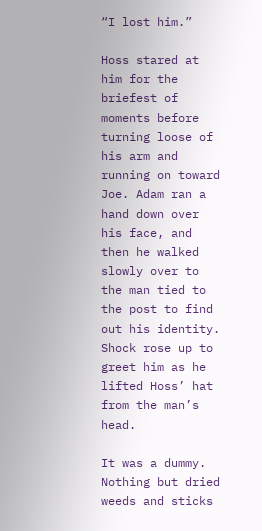“I lost him.”

Hoss stared at him for the briefest of moments before turning loose of his arm and running on toward Joe. Adam ran a hand down over his face, and then he walked slowly over to the man tied to the post to find out his identity. Shock rose up to greet him as he lifted Hoss’ hat from the man’s head.

It was a dummy. Nothing but dried weeds and sticks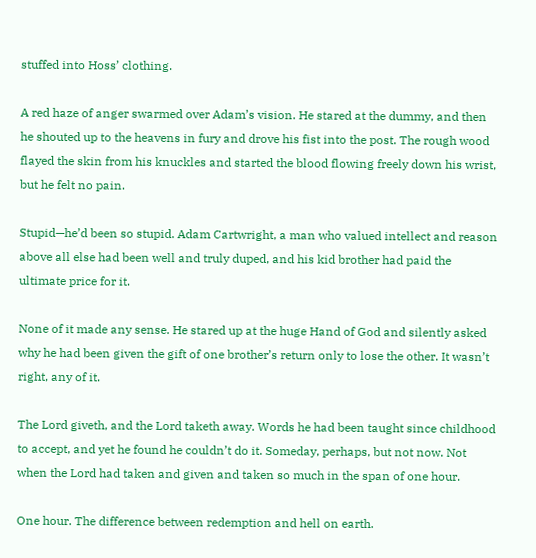stuffed into Hoss’ clothing.

A red haze of anger swarmed over Adam’s vision. He stared at the dummy, and then he shouted up to the heavens in fury and drove his fist into the post. The rough wood flayed the skin from his knuckles and started the blood flowing freely down his wrist, but he felt no pain.

Stupid—he’d been so stupid. Adam Cartwright, a man who valued intellect and reason above all else had been well and truly duped, and his kid brother had paid the ultimate price for it.

None of it made any sense. He stared up at the huge Hand of God and silently asked why he had been given the gift of one brother’s return only to lose the other. It wasn’t right, any of it.

The Lord giveth, and the Lord taketh away. Words he had been taught since childhood to accept, and yet he found he couldn’t do it. Someday, perhaps, but not now. Not when the Lord had taken and given and taken so much in the span of one hour.

One hour. The difference between redemption and hell on earth.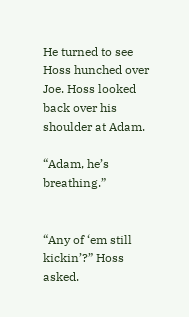He turned to see Hoss hunched over Joe. Hoss looked back over his shoulder at Adam.

“Adam, he’s breathing.”


“Any of ‘em still kickin’?” Hoss asked.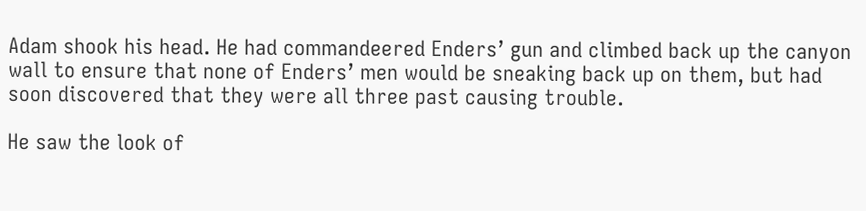Adam shook his head. He had commandeered Enders’ gun and climbed back up the canyon wall to ensure that none of Enders’ men would be sneaking back up on them, but had soon discovered that they were all three past causing trouble.

He saw the look of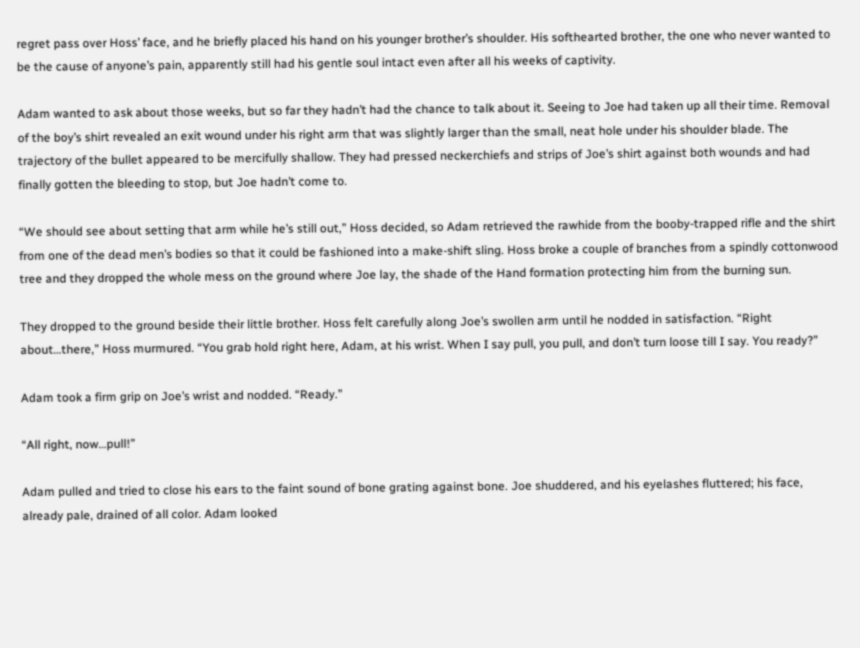regret pass over Hoss’ face, and he briefly placed his hand on his younger brother’s shoulder. His softhearted brother, the one who never wanted to be the cause of anyone’s pain, apparently still had his gentle soul intact even after all his weeks of captivity.

Adam wanted to ask about those weeks, but so far they hadn’t had the chance to talk about it. Seeing to Joe had taken up all their time. Removal of the boy’s shirt revealed an exit wound under his right arm that was slightly larger than the small, neat hole under his shoulder blade. The trajectory of the bullet appeared to be mercifully shallow. They had pressed neckerchiefs and strips of Joe’s shirt against both wounds and had finally gotten the bleeding to stop, but Joe hadn’t come to.

“We should see about setting that arm while he’s still out,” Hoss decided, so Adam retrieved the rawhide from the booby-trapped rifle and the shirt from one of the dead men’s bodies so that it could be fashioned into a make-shift sling. Hoss broke a couple of branches from a spindly cottonwood tree and they dropped the whole mess on the ground where Joe lay, the shade of the Hand formation protecting him from the burning sun.

They dropped to the ground beside their little brother. Hoss felt carefully along Joe’s swollen arm until he nodded in satisfaction. “Right about…there,” Hoss murmured. “You grab hold right here, Adam, at his wrist. When I say pull, you pull, and don’t turn loose till I say. You ready?”

Adam took a firm grip on Joe’s wrist and nodded. “Ready.”

“All right, now…pull!”

Adam pulled and tried to close his ears to the faint sound of bone grating against bone. Joe shuddered, and his eyelashes fluttered; his face, already pale, drained of all color. Adam looked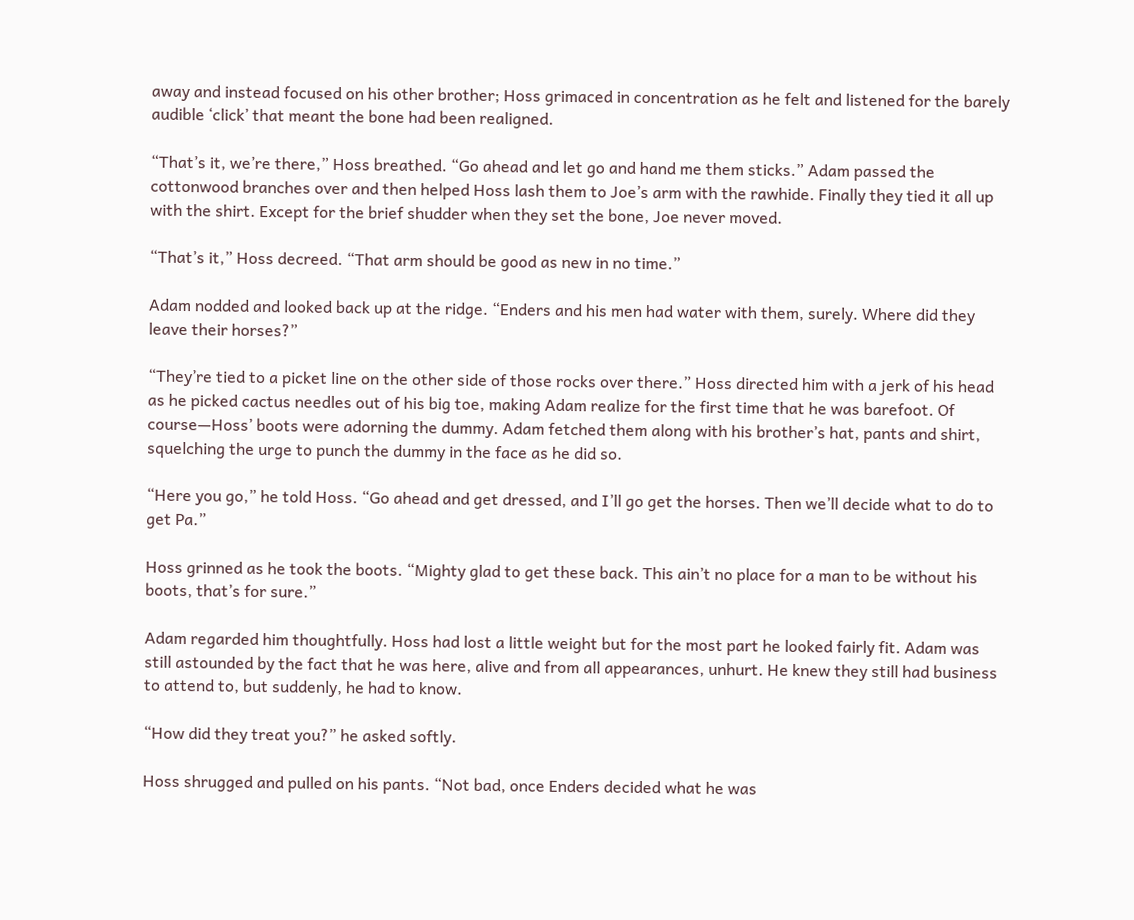away and instead focused on his other brother; Hoss grimaced in concentration as he felt and listened for the barely audible ‘click’ that meant the bone had been realigned.

“That’s it, we’re there,” Hoss breathed. “Go ahead and let go and hand me them sticks.” Adam passed the cottonwood branches over and then helped Hoss lash them to Joe’s arm with the rawhide. Finally they tied it all up with the shirt. Except for the brief shudder when they set the bone, Joe never moved.

“That’s it,” Hoss decreed. “That arm should be good as new in no time.”

Adam nodded and looked back up at the ridge. “Enders and his men had water with them, surely. Where did they leave their horses?”

“They’re tied to a picket line on the other side of those rocks over there.” Hoss directed him with a jerk of his head as he picked cactus needles out of his big toe, making Adam realize for the first time that he was barefoot. Of course—Hoss’ boots were adorning the dummy. Adam fetched them along with his brother’s hat, pants and shirt, squelching the urge to punch the dummy in the face as he did so.

“Here you go,” he told Hoss. “Go ahead and get dressed, and I’ll go get the horses. Then we’ll decide what to do to get Pa.”

Hoss grinned as he took the boots. “Mighty glad to get these back. This ain’t no place for a man to be without his boots, that’s for sure.”

Adam regarded him thoughtfully. Hoss had lost a little weight but for the most part he looked fairly fit. Adam was still astounded by the fact that he was here, alive and from all appearances, unhurt. He knew they still had business to attend to, but suddenly, he had to know.

“How did they treat you?” he asked softly.

Hoss shrugged and pulled on his pants. “Not bad, once Enders decided what he was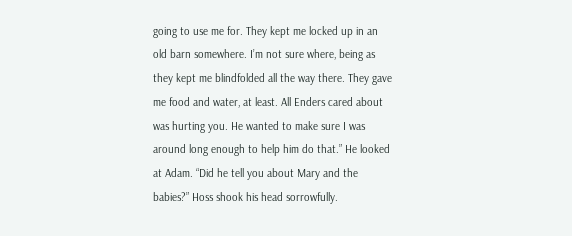going to use me for. They kept me locked up in an old barn somewhere. I’m not sure where, being as they kept me blindfolded all the way there. They gave me food and water, at least. All Enders cared about was hurting you. He wanted to make sure I was around long enough to help him do that.” He looked at Adam. “Did he tell you about Mary and the babies?” Hoss shook his head sorrowfully.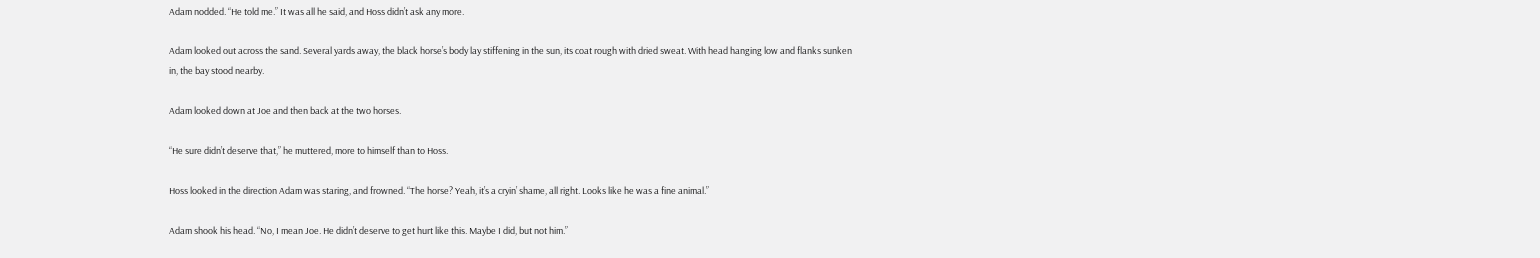Adam nodded. “He told me.” It was all he said, and Hoss didn’t ask any more.

Adam looked out across the sand. Several yards away, the black horse’s body lay stiffening in the sun, its coat rough with dried sweat. With head hanging low and flanks sunken in, the bay stood nearby.

Adam looked down at Joe and then back at the two horses.

“He sure didn’t deserve that,” he muttered, more to himself than to Hoss.

Hoss looked in the direction Adam was staring, and frowned. “The horse? Yeah, it’s a cryin’ shame, all right. Looks like he was a fine animal.”

Adam shook his head. “No, I mean Joe. He didn’t deserve to get hurt like this. Maybe I did, but not him.”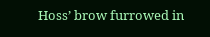Hoss’ brow furrowed in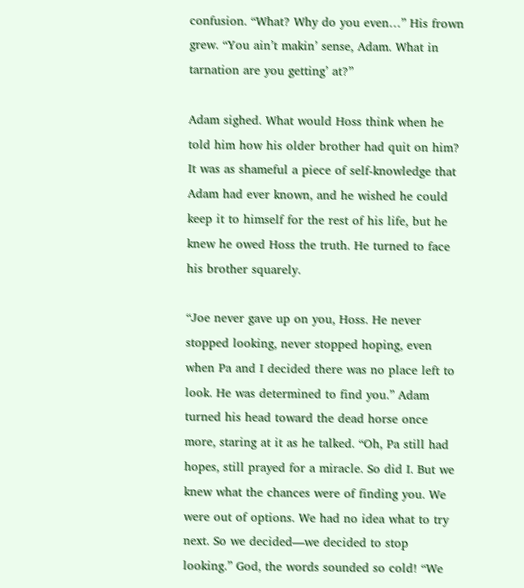confusion. “What? Why do you even…” His frown grew. “You ain’t makin’ sense, Adam. What in tarnation are you getting’ at?”

Adam sighed. What would Hoss think when he told him how his older brother had quit on him? It was as shameful a piece of self-knowledge that Adam had ever known, and he wished he could keep it to himself for the rest of his life, but he knew he owed Hoss the truth. He turned to face his brother squarely.

“Joe never gave up on you, Hoss. He never stopped looking, never stopped hoping, even when Pa and I decided there was no place left to look. He was determined to find you.” Adam turned his head toward the dead horse once more, staring at it as he talked. “Oh, Pa still had hopes, still prayed for a miracle. So did I. But we knew what the chances were of finding you. We were out of options. We had no idea what to try next. So we decided—we decided to stop looking.” God, the words sounded so cold! “We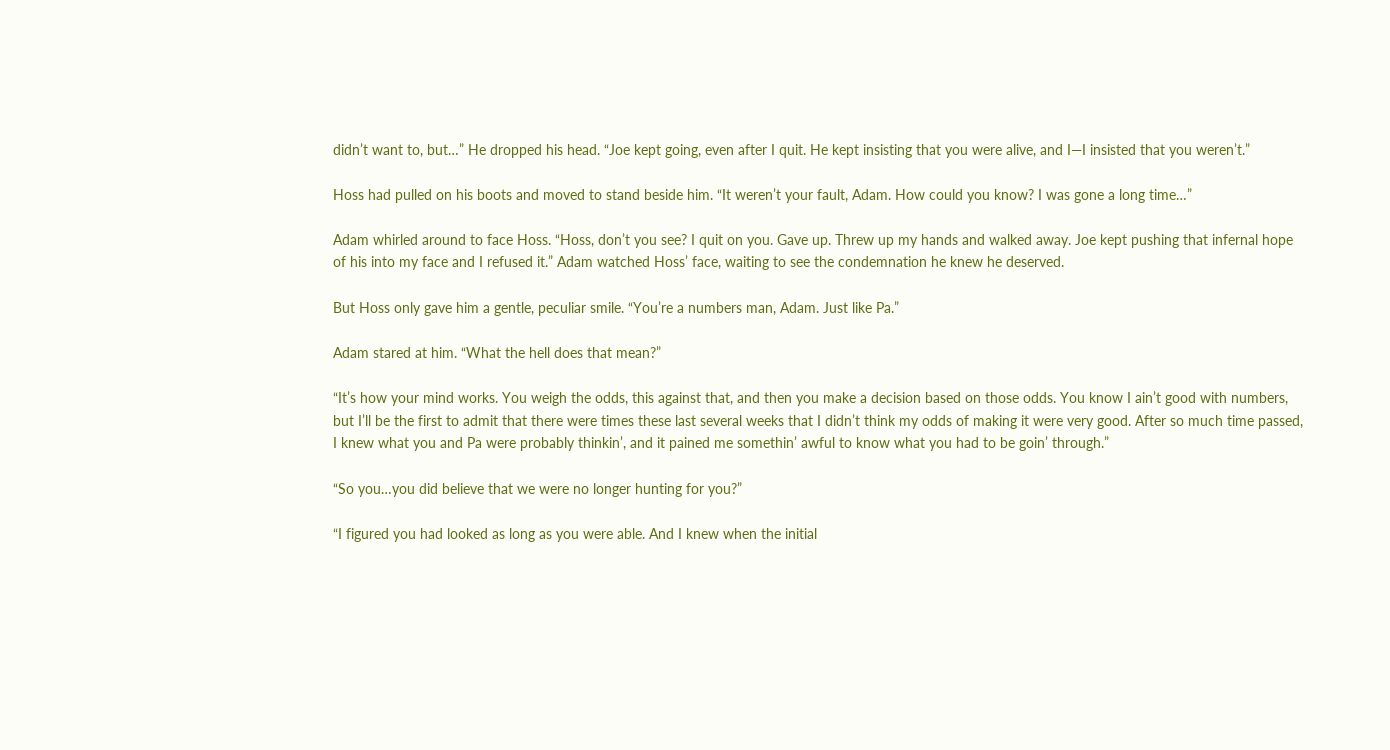didn’t want to, but…” He dropped his head. “Joe kept going, even after I quit. He kept insisting that you were alive, and I—I insisted that you weren’t.”

Hoss had pulled on his boots and moved to stand beside him. “It weren’t your fault, Adam. How could you know? I was gone a long time…”

Adam whirled around to face Hoss. “Hoss, don’t you see? I quit on you. Gave up. Threw up my hands and walked away. Joe kept pushing that infernal hope of his into my face and I refused it.” Adam watched Hoss’ face, waiting to see the condemnation he knew he deserved.

But Hoss only gave him a gentle, peculiar smile. “You’re a numbers man, Adam. Just like Pa.”

Adam stared at him. “What the hell does that mean?”

“It’s how your mind works. You weigh the odds, this against that, and then you make a decision based on those odds. You know I ain’t good with numbers, but I’ll be the first to admit that there were times these last several weeks that I didn’t think my odds of making it were very good. After so much time passed, I knew what you and Pa were probably thinkin’, and it pained me somethin’ awful to know what you had to be goin’ through.”

“So you…you did believe that we were no longer hunting for you?”

“I figured you had looked as long as you were able. And I knew when the initial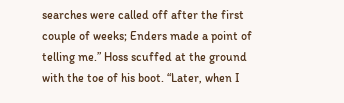searches were called off after the first couple of weeks; Enders made a point of telling me.” Hoss scuffed at the ground with the toe of his boot. “Later, when I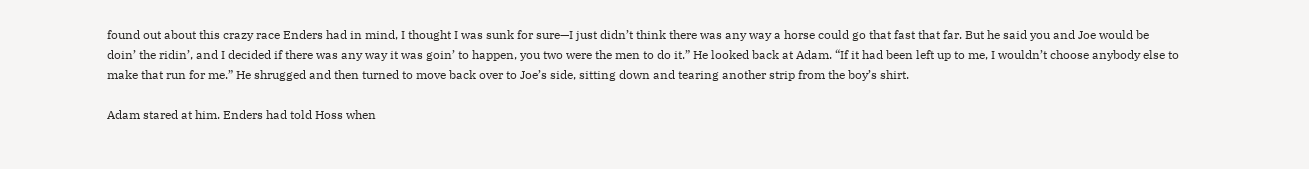found out about this crazy race Enders had in mind, I thought I was sunk for sure—I just didn’t think there was any way a horse could go that fast that far. But he said you and Joe would be doin’ the ridin’, and I decided if there was any way it was goin’ to happen, you two were the men to do it.” He looked back at Adam. “If it had been left up to me, I wouldn’t choose anybody else to make that run for me.” He shrugged and then turned to move back over to Joe’s side, sitting down and tearing another strip from the boy’s shirt.

Adam stared at him. Enders had told Hoss when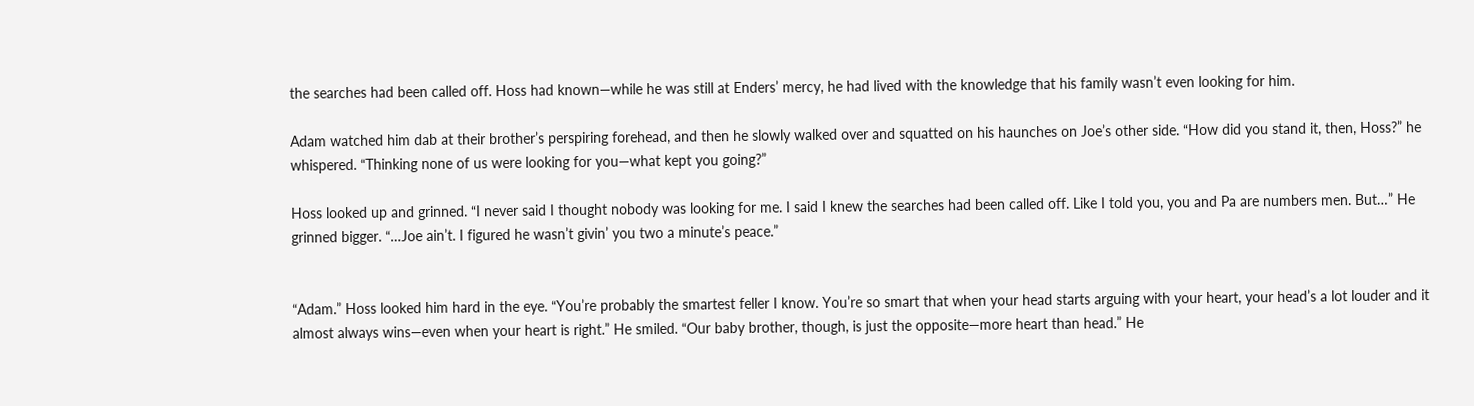the searches had been called off. Hoss had known—while he was still at Enders’ mercy, he had lived with the knowledge that his family wasn’t even looking for him.

Adam watched him dab at their brother’s perspiring forehead, and then he slowly walked over and squatted on his haunches on Joe’s other side. “How did you stand it, then, Hoss?” he whispered. “Thinking none of us were looking for you—what kept you going?”

Hoss looked up and grinned. “I never said I thought nobody was looking for me. I said I knew the searches had been called off. Like I told you, you and Pa are numbers men. But…” He grinned bigger. “…Joe ain’t. I figured he wasn’t givin’ you two a minute’s peace.”


“Adam.” Hoss looked him hard in the eye. “You’re probably the smartest feller I know. You’re so smart that when your head starts arguing with your heart, your head’s a lot louder and it almost always wins—even when your heart is right.” He smiled. “Our baby brother, though, is just the opposite—more heart than head.” He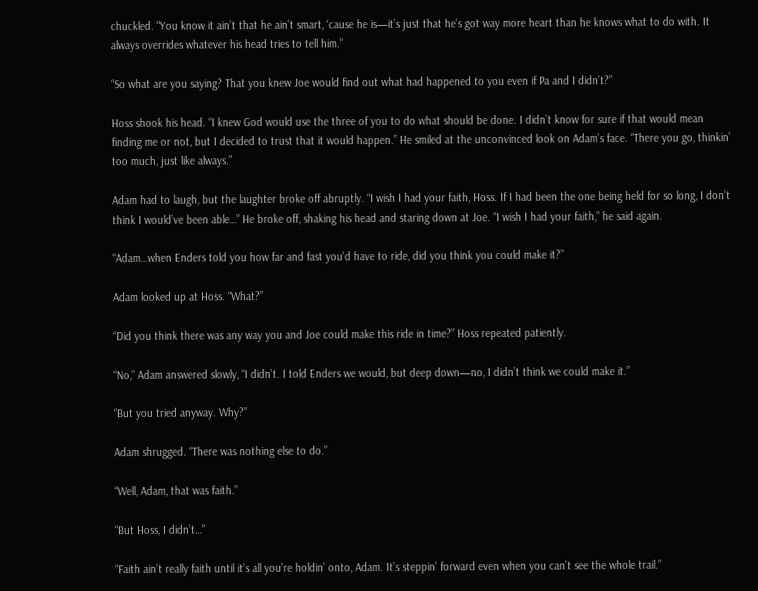chuckled. “You know it ain’t that he ain’t smart, ‘cause he is—it’s just that he’s got way more heart than he knows what to do with. It always overrides whatever his head tries to tell him.”

“So what are you saying? That you knew Joe would find out what had happened to you even if Pa and I didn’t?”

Hoss shook his head. “I knew God would use the three of you to do what should be done. I didn’t know for sure if that would mean finding me or not, but I decided to trust that it would happen.” He smiled at the unconvinced look on Adam’s face. “There you go, thinkin’ too much, just like always.”

Adam had to laugh, but the laughter broke off abruptly. “I wish I had your faith, Hoss. If I had been the one being held for so long, I don’t think I would’ve been able…” He broke off, shaking his head and staring down at Joe. “I wish I had your faith,” he said again.

“Adam…when Enders told you how far and fast you’d have to ride, did you think you could make it?”

Adam looked up at Hoss. “What?”

“Did you think there was any way you and Joe could make this ride in time?” Hoss repeated patiently.

“No,” Adam answered slowly, “I didn’t. I told Enders we would, but deep down—no, I didn’t think we could make it.”

“But you tried anyway. Why?”

Adam shrugged. “There was nothing else to do.”

“Well, Adam, that was faith.”

“But Hoss, I didn’t…”

“Faith ain’t really faith until it’s all you’re holdin’ onto, Adam. It’s steppin’ forward even when you can’t see the whole trail.”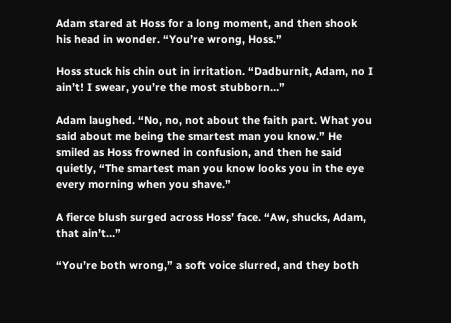Adam stared at Hoss for a long moment, and then shook his head in wonder. “You’re wrong, Hoss.”

Hoss stuck his chin out in irritation. “Dadburnit, Adam, no I ain’t! I swear, you’re the most stubborn…”

Adam laughed. “No, no, not about the faith part. What you said about me being the smartest man you know.” He smiled as Hoss frowned in confusion, and then he said quietly, “The smartest man you know looks you in the eye every morning when you shave.”

A fierce blush surged across Hoss’ face. “Aw, shucks, Adam, that ain’t…”

“You’re both wrong,” a soft voice slurred, and they both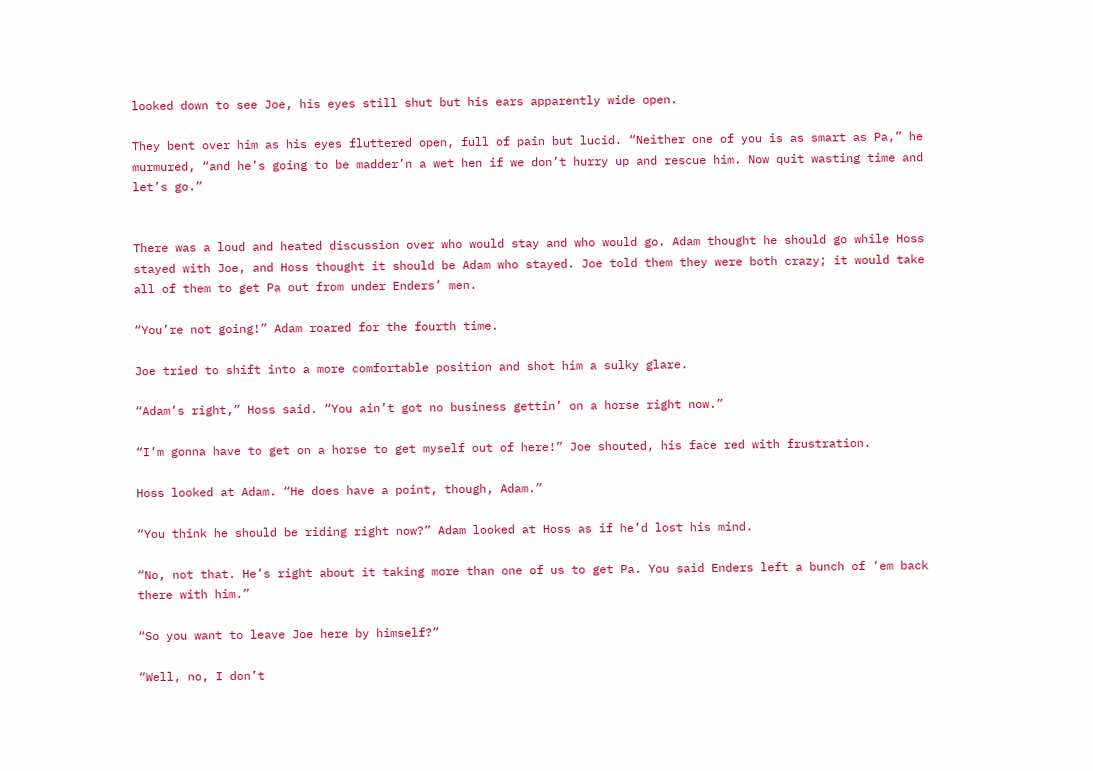looked down to see Joe, his eyes still shut but his ears apparently wide open.

They bent over him as his eyes fluttered open, full of pain but lucid. “Neither one of you is as smart as Pa,” he murmured, “and he’s going to be madder’n a wet hen if we don’t hurry up and rescue him. Now quit wasting time and let’s go.”


There was a loud and heated discussion over who would stay and who would go. Adam thought he should go while Hoss stayed with Joe, and Hoss thought it should be Adam who stayed. Joe told them they were both crazy; it would take all of them to get Pa out from under Enders’ men.

“You’re not going!” Adam roared for the fourth time.

Joe tried to shift into a more comfortable position and shot him a sulky glare.

“Adam’s right,” Hoss said. “You ain’t got no business gettin’ on a horse right now.”

“I’m gonna have to get on a horse to get myself out of here!” Joe shouted, his face red with frustration.

Hoss looked at Adam. “He does have a point, though, Adam.”

“You think he should be riding right now?” Adam looked at Hoss as if he’d lost his mind.

“No, not that. He’s right about it taking more than one of us to get Pa. You said Enders left a bunch of ‘em back there with him.”

“So you want to leave Joe here by himself?”

“Well, no, I don’t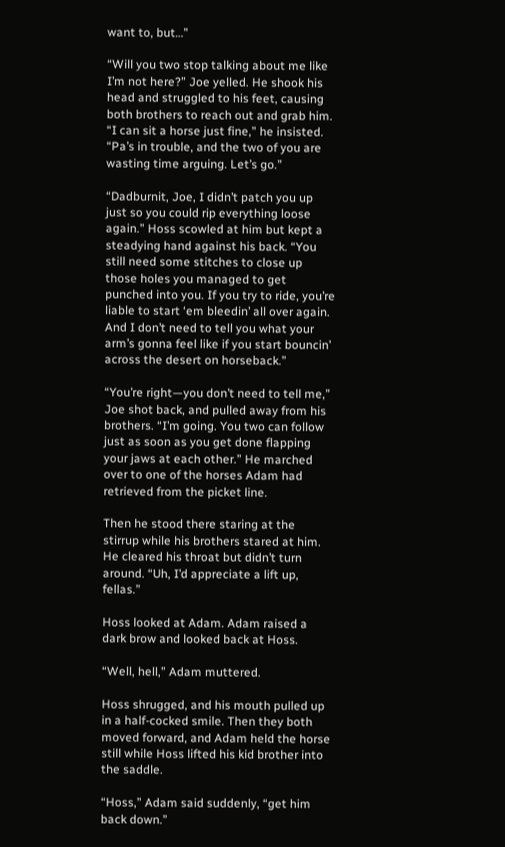want to, but…”

“Will you two stop talking about me like I’m not here?” Joe yelled. He shook his head and struggled to his feet, causing both brothers to reach out and grab him. “I can sit a horse just fine,” he insisted. “Pa’s in trouble, and the two of you are wasting time arguing. Let’s go.”

“Dadburnit, Joe, I didn’t patch you up just so you could rip everything loose again.” Hoss scowled at him but kept a steadying hand against his back. “You still need some stitches to close up those holes you managed to get punched into you. If you try to ride, you’re liable to start ‘em bleedin’ all over again. And I don’t need to tell you what your arm’s gonna feel like if you start bouncin’ across the desert on horseback.”

“You’re right—you don’t need to tell me,” Joe shot back, and pulled away from his brothers. “I’m going. You two can follow just as soon as you get done flapping your jaws at each other.” He marched over to one of the horses Adam had retrieved from the picket line.

Then he stood there staring at the stirrup while his brothers stared at him. He cleared his throat but didn’t turn around. “Uh, I’d appreciate a lift up, fellas.”

Hoss looked at Adam. Adam raised a dark brow and looked back at Hoss.

“Well, hell,” Adam muttered.

Hoss shrugged, and his mouth pulled up in a half-cocked smile. Then they both moved forward, and Adam held the horse still while Hoss lifted his kid brother into the saddle.

“Hoss,” Adam said suddenly, “get him back down.”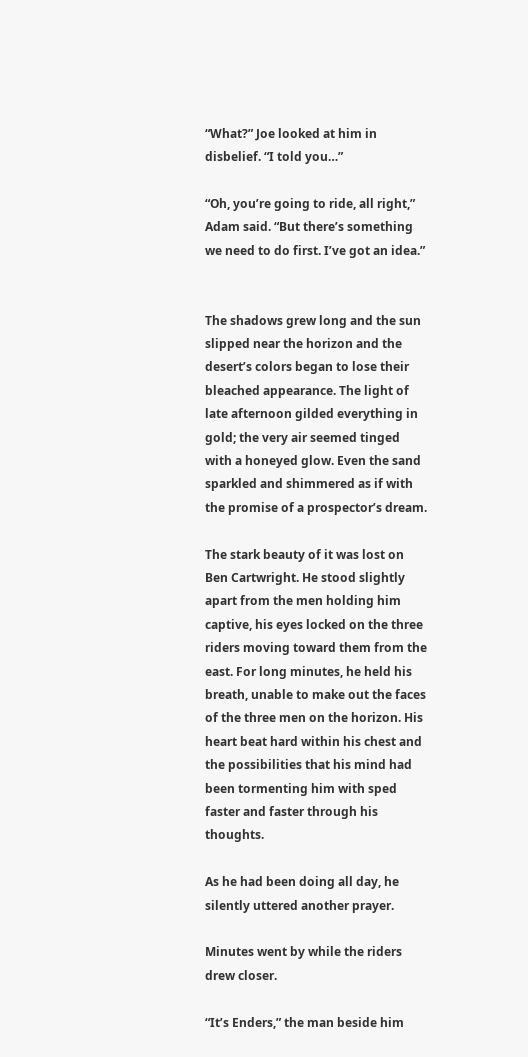“What?” Joe looked at him in disbelief. “I told you…”

“Oh, you’re going to ride, all right,” Adam said. “But there’s something we need to do first. I’ve got an idea.”


The shadows grew long and the sun slipped near the horizon and the desert’s colors began to lose their bleached appearance. The light of late afternoon gilded everything in gold; the very air seemed tinged with a honeyed glow. Even the sand sparkled and shimmered as if with the promise of a prospector’s dream.

The stark beauty of it was lost on Ben Cartwright. He stood slightly apart from the men holding him captive, his eyes locked on the three riders moving toward them from the east. For long minutes, he held his breath, unable to make out the faces of the three men on the horizon. His heart beat hard within his chest and the possibilities that his mind had been tormenting him with sped faster and faster through his thoughts.

As he had been doing all day, he silently uttered another prayer.

Minutes went by while the riders drew closer.

“It’s Enders,” the man beside him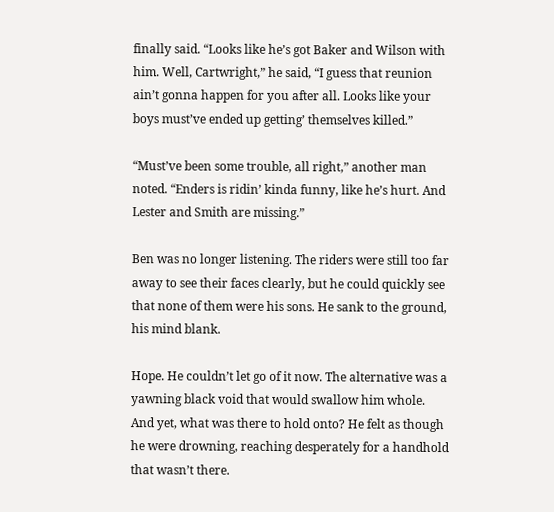finally said. “Looks like he’s got Baker and Wilson with him. Well, Cartwright,” he said, “I guess that reunion ain’t gonna happen for you after all. Looks like your boys must’ve ended up getting’ themselves killed.”

“Must’ve been some trouble, all right,” another man noted. “Enders is ridin’ kinda funny, like he’s hurt. And Lester and Smith are missing.”

Ben was no longer listening. The riders were still too far away to see their faces clearly, but he could quickly see that none of them were his sons. He sank to the ground, his mind blank.

Hope. He couldn’t let go of it now. The alternative was a yawning black void that would swallow him whole. And yet, what was there to hold onto? He felt as though he were drowning, reaching desperately for a handhold that wasn’t there.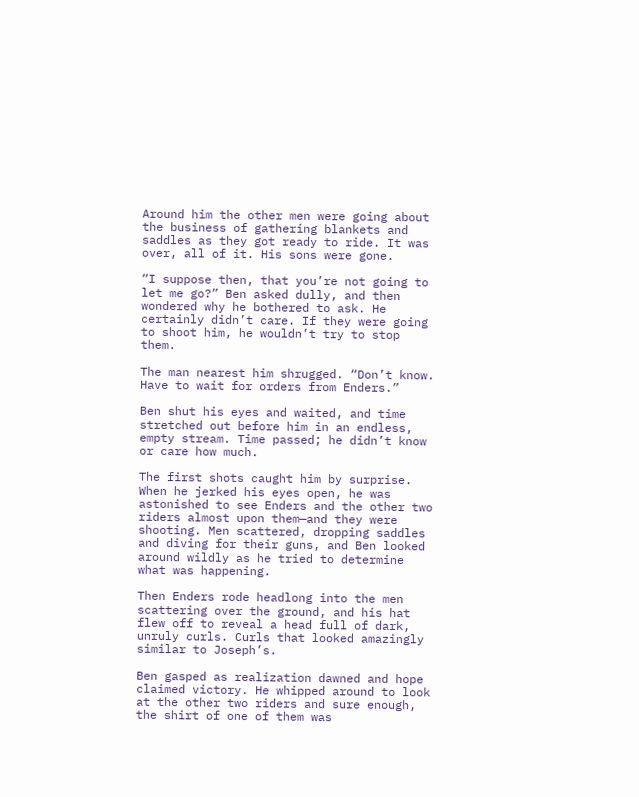Around him the other men were going about the business of gathering blankets and saddles as they got ready to ride. It was over, all of it. His sons were gone.

“I suppose then, that you’re not going to let me go?” Ben asked dully, and then wondered why he bothered to ask. He certainly didn’t care. If they were going to shoot him, he wouldn’t try to stop them.

The man nearest him shrugged. “Don’t know. Have to wait for orders from Enders.”

Ben shut his eyes and waited, and time stretched out before him in an endless, empty stream. Time passed; he didn’t know or care how much.

The first shots caught him by surprise. When he jerked his eyes open, he was astonished to see Enders and the other two riders almost upon them—and they were shooting. Men scattered, dropping saddles and diving for their guns, and Ben looked around wildly as he tried to determine what was happening.

Then Enders rode headlong into the men scattering over the ground, and his hat flew off to reveal a head full of dark, unruly curls. Curls that looked amazingly similar to Joseph’s.

Ben gasped as realization dawned and hope claimed victory. He whipped around to look at the other two riders and sure enough, the shirt of one of them was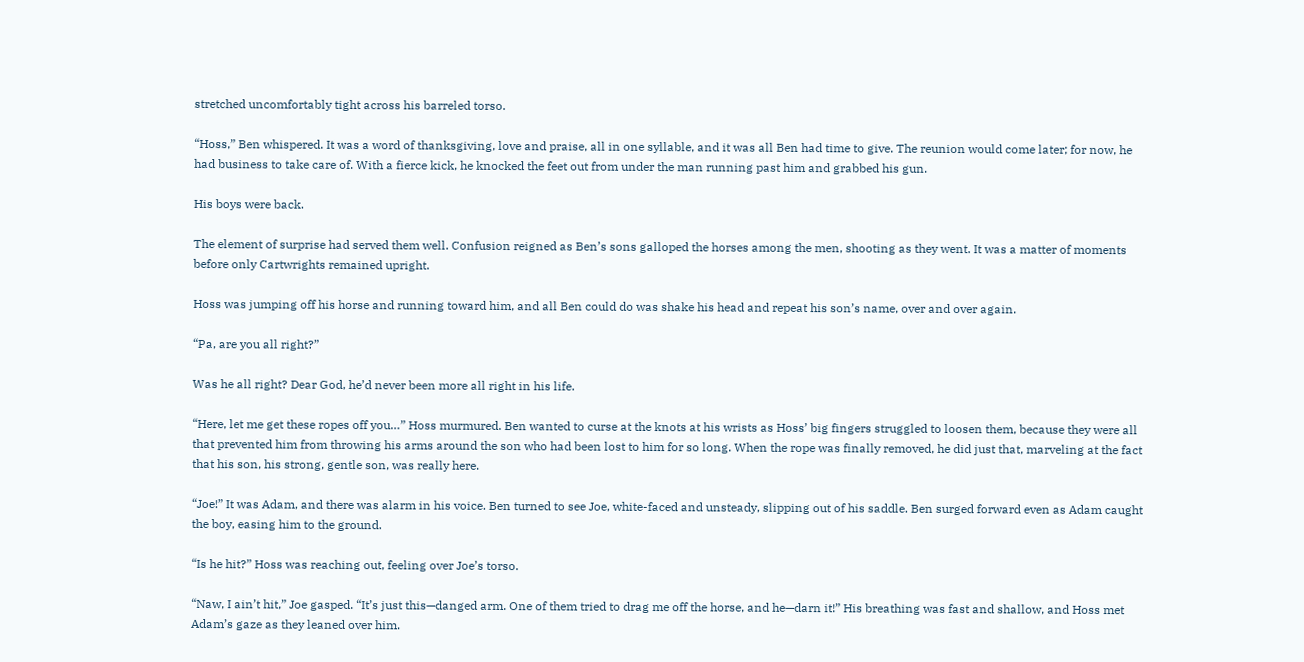stretched uncomfortably tight across his barreled torso.

“Hoss,” Ben whispered. It was a word of thanksgiving, love and praise, all in one syllable, and it was all Ben had time to give. The reunion would come later; for now, he had business to take care of. With a fierce kick, he knocked the feet out from under the man running past him and grabbed his gun.

His boys were back.

The element of surprise had served them well. Confusion reigned as Ben’s sons galloped the horses among the men, shooting as they went. It was a matter of moments before only Cartwrights remained upright.

Hoss was jumping off his horse and running toward him, and all Ben could do was shake his head and repeat his son’s name, over and over again.

“Pa, are you all right?”

Was he all right? Dear God, he’d never been more all right in his life.

“Here, let me get these ropes off you…” Hoss murmured. Ben wanted to curse at the knots at his wrists as Hoss’ big fingers struggled to loosen them, because they were all that prevented him from throwing his arms around the son who had been lost to him for so long. When the rope was finally removed, he did just that, marveling at the fact that his son, his strong, gentle son, was really here.

“Joe!” It was Adam, and there was alarm in his voice. Ben turned to see Joe, white-faced and unsteady, slipping out of his saddle. Ben surged forward even as Adam caught the boy, easing him to the ground.

“Is he hit?” Hoss was reaching out, feeling over Joe’s torso.

“Naw, I ain’t hit,” Joe gasped. “It’s just this—danged arm. One of them tried to drag me off the horse, and he—darn it!” His breathing was fast and shallow, and Hoss met Adam’s gaze as they leaned over him.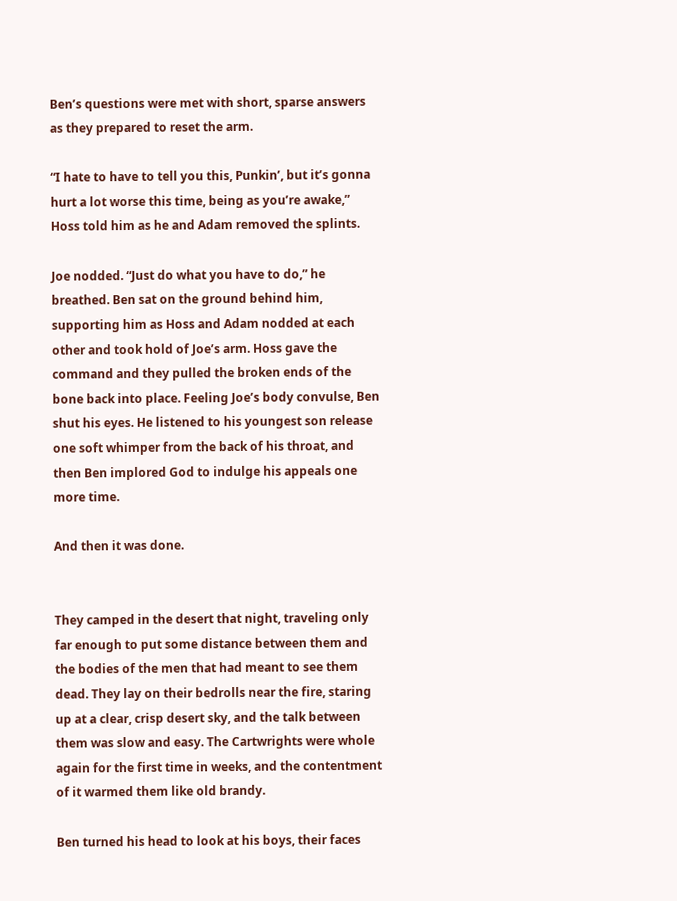Ben’s questions were met with short, sparse answers as they prepared to reset the arm.

“I hate to have to tell you this, Punkin’, but it’s gonna hurt a lot worse this time, being as you’re awake,” Hoss told him as he and Adam removed the splints.

Joe nodded. “Just do what you have to do,” he breathed. Ben sat on the ground behind him, supporting him as Hoss and Adam nodded at each other and took hold of Joe’s arm. Hoss gave the command and they pulled the broken ends of the bone back into place. Feeling Joe’s body convulse, Ben shut his eyes. He listened to his youngest son release one soft whimper from the back of his throat, and then Ben implored God to indulge his appeals one more time.

And then it was done.


They camped in the desert that night, traveling only far enough to put some distance between them and the bodies of the men that had meant to see them dead. They lay on their bedrolls near the fire, staring up at a clear, crisp desert sky, and the talk between them was slow and easy. The Cartwrights were whole again for the first time in weeks, and the contentment of it warmed them like old brandy.

Ben turned his head to look at his boys, their faces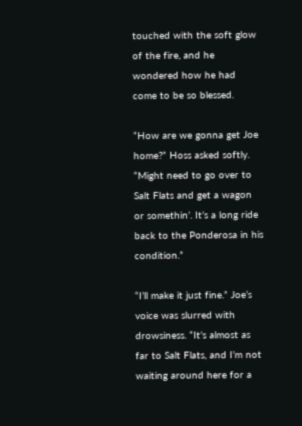touched with the soft glow of the fire, and he wondered how he had come to be so blessed.

“How are we gonna get Joe home?” Hoss asked softly. “Might need to go over to Salt Flats and get a wagon or somethin’. It’s a long ride back to the Ponderosa in his condition.”

“I’ll make it just fine.” Joe’s voice was slurred with drowsiness. “It’s almost as far to Salt Flats, and I’m not waiting around here for a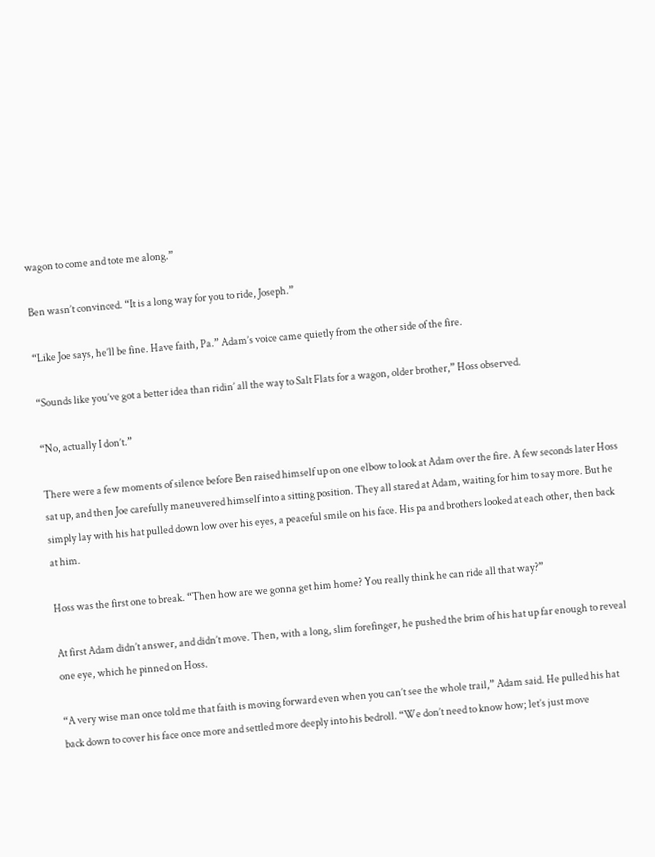wagon to come and tote me along.”

Ben wasn’t convinced. “It is a long way for you to ride, Joseph.”

“Like Joe says, he’ll be fine. Have faith, Pa.” Adam’s voice came quietly from the other side of the fire.

“Sounds like you’ve got a better idea than ridin’ all the way to Salt Flats for a wagon, older brother,” Hoss observed.

“No, actually I don’t.”

There were a few moments of silence before Ben raised himself up on one elbow to look at Adam over the fire. A few seconds later Hoss sat up, and then Joe carefully maneuvered himself into a sitting position. They all stared at Adam, waiting for him to say more. But he simply lay with his hat pulled down low over his eyes, a peaceful smile on his face. His pa and brothers looked at each other, then back at him.

Hoss was the first one to break. “Then how are we gonna get him home? You really think he can ride all that way?”

At first Adam didn’t answer, and didn’t move. Then, with a long, slim forefinger, he pushed the brim of his hat up far enough to reveal one eye, which he pinned on Hoss.

“A very wise man once told me that faith is moving forward even when you can’t see the whole trail,” Adam said. He pulled his hat back down to cover his face once more and settled more deeply into his bedroll. “We don’t need to know how; let’s just move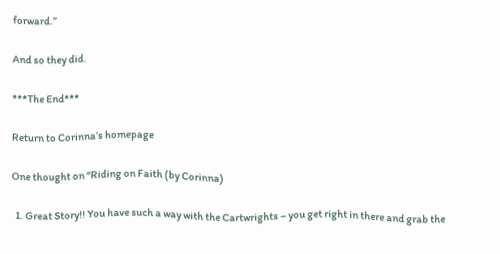forward.”

And so they did.

***The End***

Return to Corinna’s homepage

One thought on “Riding on Faith (by Corinna)

  1. Great Story!! You have such a way with the Cartwrights – you get right in there and grab the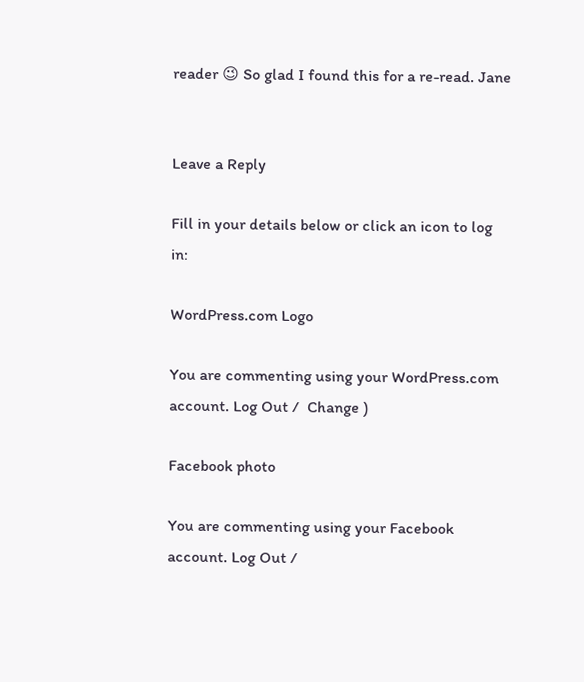reader 😉 So glad I found this for a re-read. Jane


Leave a Reply

Fill in your details below or click an icon to log in:

WordPress.com Logo

You are commenting using your WordPress.com account. Log Out /  Change )

Facebook photo

You are commenting using your Facebook account. Log Out /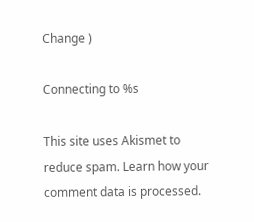Change )

Connecting to %s

This site uses Akismet to reduce spam. Learn how your comment data is processed.